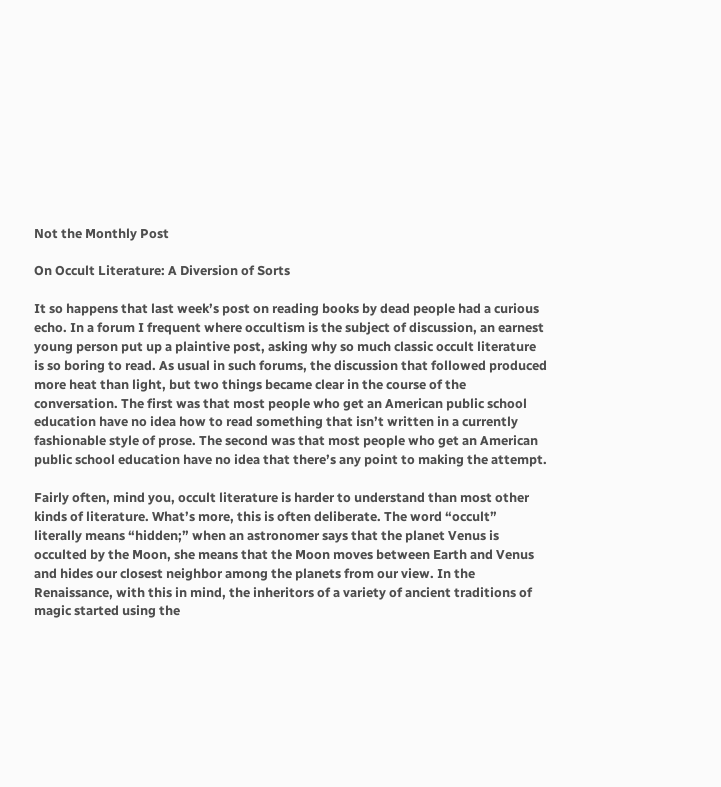Not the Monthly Post

On Occult Literature: A Diversion of Sorts

It so happens that last week’s post on reading books by dead people had a curious echo. In a forum I frequent where occultism is the subject of discussion, an earnest young person put up a plaintive post, asking why so much classic occult literature is so boring to read. As usual in such forums, the discussion that followed produced more heat than light, but two things became clear in the course of the conversation. The first was that most people who get an American public school education have no idea how to read something that isn’t written in a currently fashionable style of prose. The second was that most people who get an American public school education have no idea that there’s any point to making the attempt.

Fairly often, mind you, occult literature is harder to understand than most other kinds of literature. What’s more, this is often deliberate. The word “occult” literally means “hidden;” when an astronomer says that the planet Venus is occulted by the Moon, she means that the Moon moves between Earth and Venus and hides our closest neighbor among the planets from our view. In the Renaissance, with this in mind, the inheritors of a variety of ancient traditions of magic started using the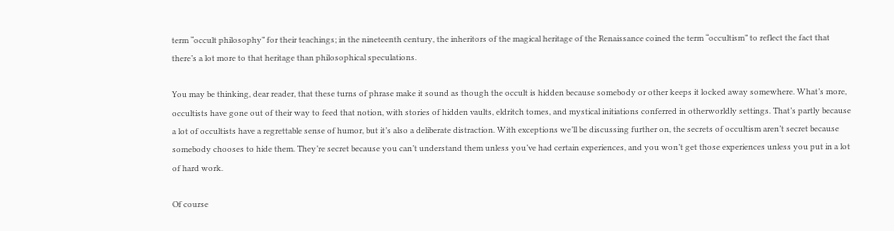term “occult philosophy” for their teachings; in the nineteenth century, the inheritors of the magical heritage of the Renaissance coined the term “occultism” to reflect the fact that there’s a lot more to that heritage than philosophical speculations.

You may be thinking, dear reader, that these turns of phrase make it sound as though the occult is hidden because somebody or other keeps it locked away somewhere. What’s more, occultists have gone out of their way to feed that notion, with stories of hidden vaults, eldritch tomes, and mystical initiations conferred in otherworldly settings. That’s partly because a lot of occultists have a regrettable sense of humor, but it’s also a deliberate distraction. With exceptions we’ll be discussing further on, the secrets of occultism aren’t secret because somebody chooses to hide them. They’re secret because you can’t understand them unless you’ve had certain experiences, and you won’t get those experiences unless you put in a lot of hard work.

Of course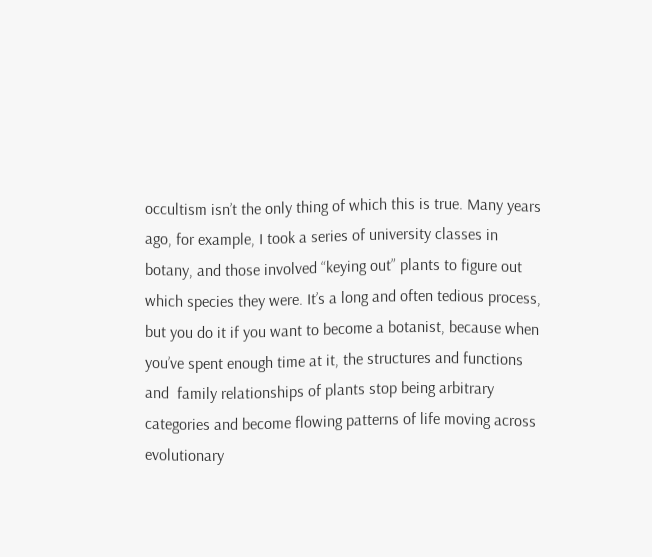occultism isn’t the only thing of which this is true. Many years ago, for example, I took a series of university classes in botany, and those involved “keying out” plants to figure out which species they were. It’s a long and often tedious process, but you do it if you want to become a botanist, because when you’ve spent enough time at it, the structures and functions and  family relationships of plants stop being arbitrary categories and become flowing patterns of life moving across evolutionary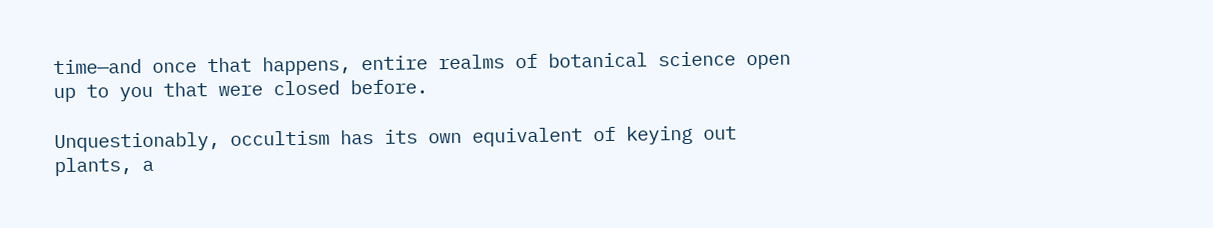time—and once that happens, entire realms of botanical science open up to you that were closed before.

Unquestionably, occultism has its own equivalent of keying out plants, a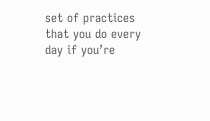set of practices that you do every day if you’re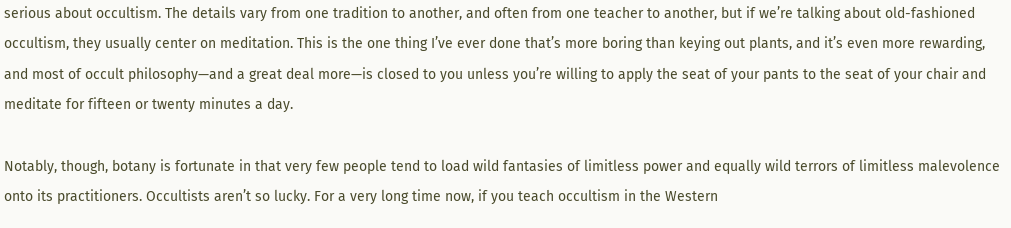serious about occultism. The details vary from one tradition to another, and often from one teacher to another, but if we’re talking about old-fashioned occultism, they usually center on meditation. This is the one thing I’ve ever done that’s more boring than keying out plants, and it’s even more rewarding, and most of occult philosophy—and a great deal more—is closed to you unless you’re willing to apply the seat of your pants to the seat of your chair and meditate for fifteen or twenty minutes a day.

Notably, though, botany is fortunate in that very few people tend to load wild fantasies of limitless power and equally wild terrors of limitless malevolence onto its practitioners. Occultists aren’t so lucky. For a very long time now, if you teach occultism in the Western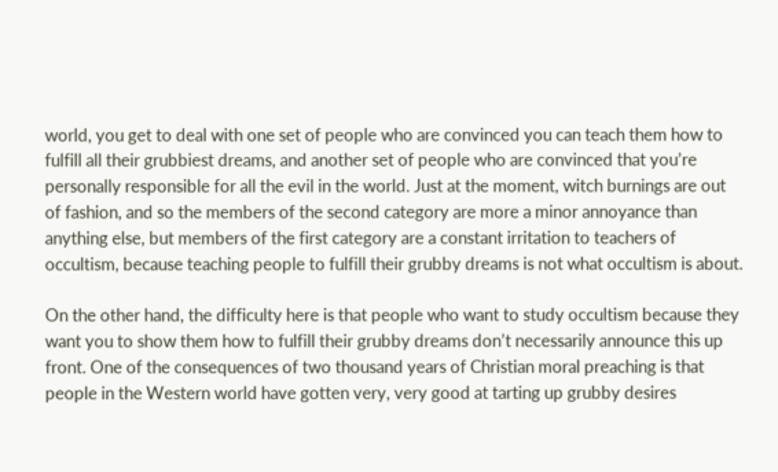world, you get to deal with one set of people who are convinced you can teach them how to fulfill all their grubbiest dreams, and another set of people who are convinced that you’re personally responsible for all the evil in the world. Just at the moment, witch burnings are out of fashion, and so the members of the second category are more a minor annoyance than anything else, but members of the first category are a constant irritation to teachers of occultism, because teaching people to fulfill their grubby dreams is not what occultism is about.

On the other hand, the difficulty here is that people who want to study occultism because they want you to show them how to fulfill their grubby dreams don’t necessarily announce this up front. One of the consequences of two thousand years of Christian moral preaching is that people in the Western world have gotten very, very good at tarting up grubby desires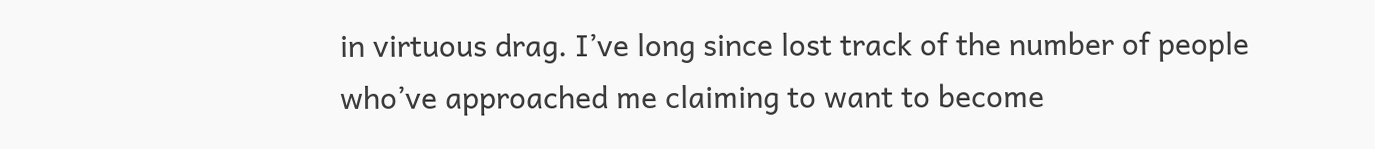in virtuous drag. I’ve long since lost track of the number of people who’ve approached me claiming to want to become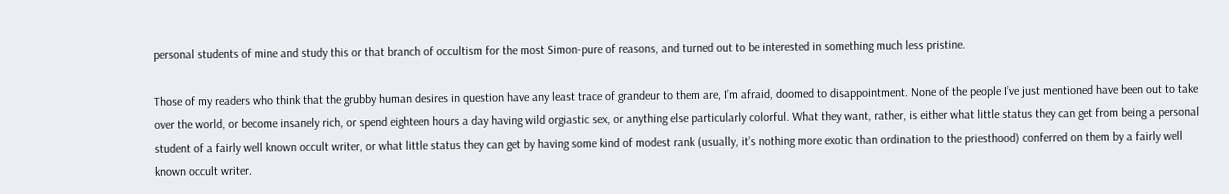personal students of mine and study this or that branch of occultism for the most Simon-pure of reasons, and turned out to be interested in something much less pristine.

Those of my readers who think that the grubby human desires in question have any least trace of grandeur to them are, I’m afraid, doomed to disappointment. None of the people I’ve just mentioned have been out to take over the world, or become insanely rich, or spend eighteen hours a day having wild orgiastic sex, or anything else particularly colorful. What they want, rather, is either what little status they can get from being a personal student of a fairly well known occult writer, or what little status they can get by having some kind of modest rank (usually, it’s nothing more exotic than ordination to the priesthood) conferred on them by a fairly well known occult writer.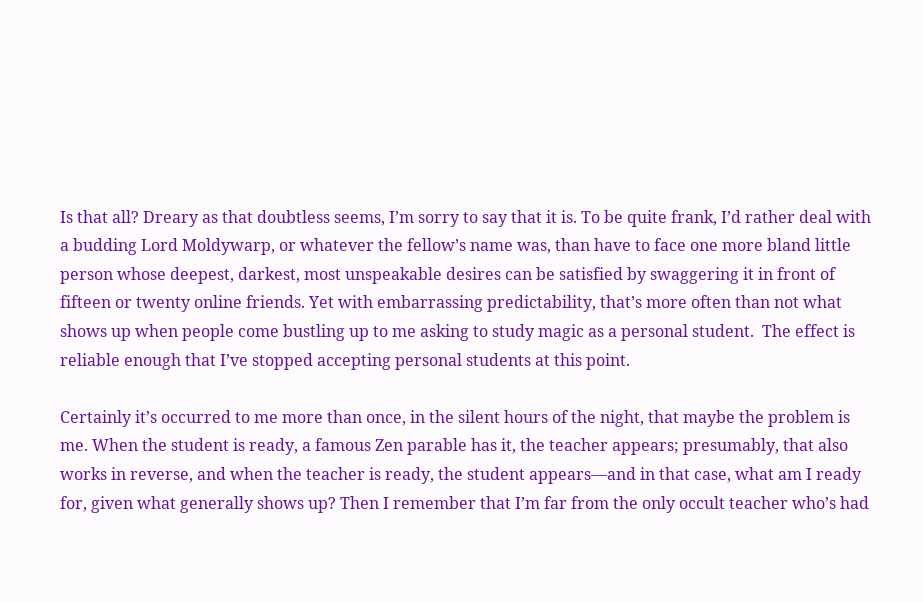Is that all? Dreary as that doubtless seems, I’m sorry to say that it is. To be quite frank, I’d rather deal with a budding Lord Moldywarp, or whatever the fellow’s name was, than have to face one more bland little person whose deepest, darkest, most unspeakable desires can be satisfied by swaggering it in front of fifteen or twenty online friends. Yet with embarrassing predictability, that’s more often than not what shows up when people come bustling up to me asking to study magic as a personal student.  The effect is reliable enough that I’ve stopped accepting personal students at this point.

Certainly it’s occurred to me more than once, in the silent hours of the night, that maybe the problem is me. When the student is ready, a famous Zen parable has it, the teacher appears; presumably, that also works in reverse, and when the teacher is ready, the student appears—and in that case, what am I ready for, given what generally shows up? Then I remember that I’m far from the only occult teacher who’s had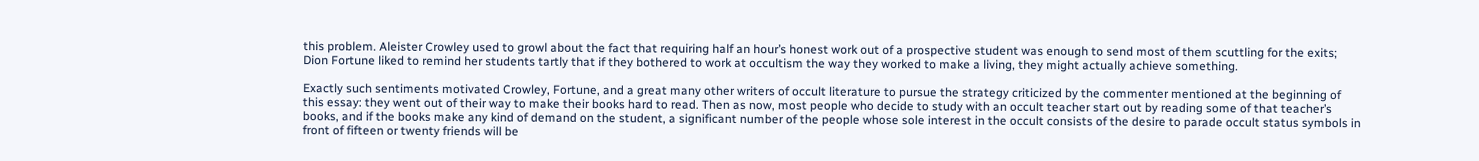this problem. Aleister Crowley used to growl about the fact that requiring half an hour’s honest work out of a prospective student was enough to send most of them scuttling for the exits; Dion Fortune liked to remind her students tartly that if they bothered to work at occultism the way they worked to make a living, they might actually achieve something.

Exactly such sentiments motivated Crowley, Fortune, and a great many other writers of occult literature to pursue the strategy criticized by the commenter mentioned at the beginning of this essay: they went out of their way to make their books hard to read. Then as now, most people who decide to study with an occult teacher start out by reading some of that teacher’s books, and if the books make any kind of demand on the student, a significant number of the people whose sole interest in the occult consists of the desire to parade occult status symbols in front of fifteen or twenty friends will be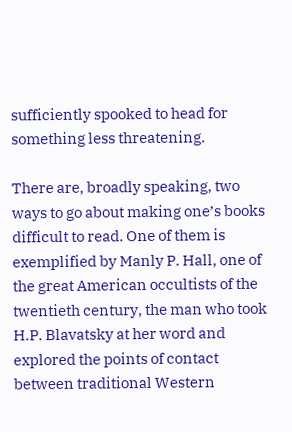sufficiently spooked to head for something less threatening.

There are, broadly speaking, two ways to go about making one’s books difficult to read. One of them is exemplified by Manly P. Hall, one of the great American occultists of the twentieth century, the man who took H.P. Blavatsky at her word and explored the points of contact between traditional Western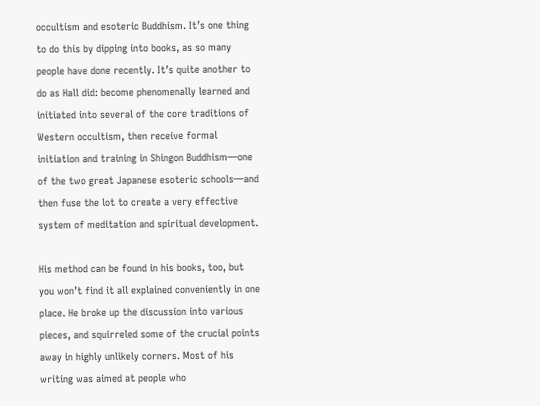occultism and esoteric Buddhism. It’s one thing to do this by dipping into books, as so many people have done recently. It’s quite another to do as Hall did: become phenomenally learned and initiated into several of the core traditions of Western occultism, then receive formal initiation and training in Shingon Buddhism—one of the two great Japanese esoteric schools—and then fuse the lot to create a very effective system of meditation and spiritual development.

His method can be found in his books, too, but you won’t find it all explained conveniently in one place. He broke up the discussion into various pieces, and squirreled some of the crucial points away in highly unlikely corners. Most of his writing was aimed at people who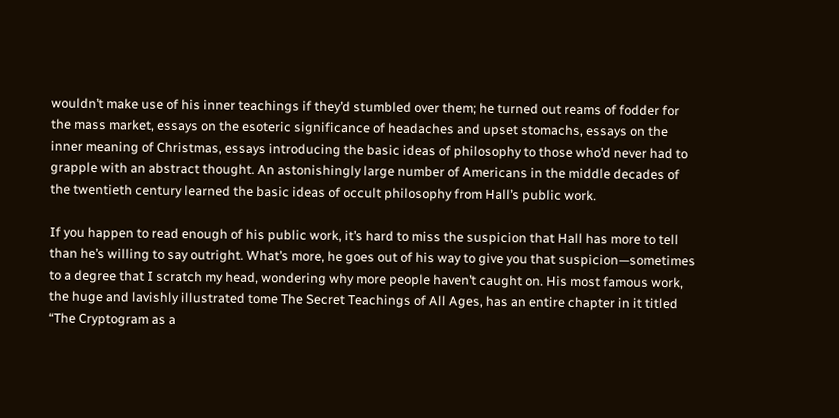wouldn’t make use of his inner teachings if they’d stumbled over them; he turned out reams of fodder for the mass market, essays on the esoteric significance of headaches and upset stomachs, essays on the inner meaning of Christmas, essays introducing the basic ideas of philosophy to those who’d never had to grapple with an abstract thought. An astonishingly large number of Americans in the middle decades of the twentieth century learned the basic ideas of occult philosophy from Hall’s public work.

If you happen to read enough of his public work, it’s hard to miss the suspicion that Hall has more to tell than he’s willing to say outright. What’s more, he goes out of his way to give you that suspicion—sometimes to a degree that I scratch my head, wondering why more people haven’t caught on. His most famous work, the huge and lavishly illustrated tome The Secret Teachings of All Ages, has an entire chapter in it titled “The Cryptogram as a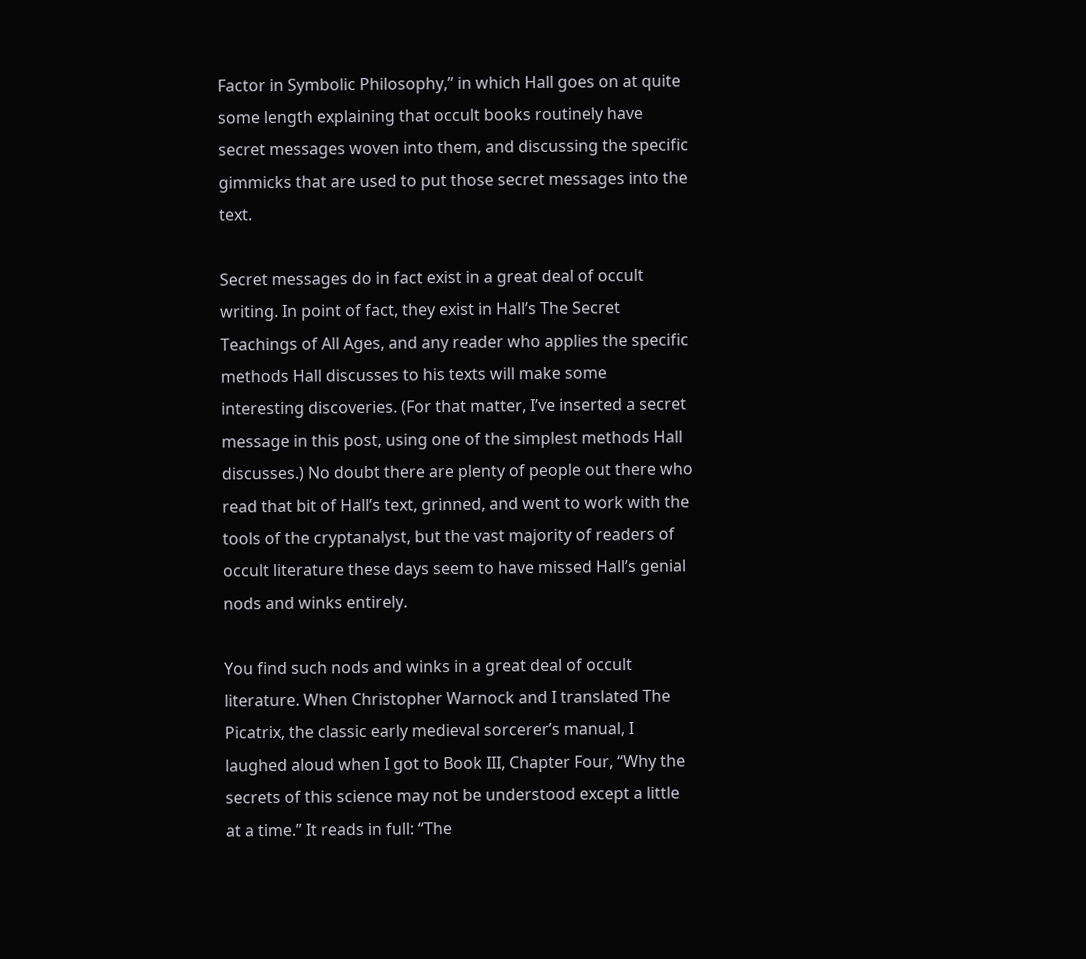Factor in Symbolic Philosophy,” in which Hall goes on at quite some length explaining that occult books routinely have secret messages woven into them, and discussing the specific gimmicks that are used to put those secret messages into the text.

Secret messages do in fact exist in a great deal of occult writing. In point of fact, they exist in Hall’s The Secret Teachings of All Ages, and any reader who applies the specific methods Hall discusses to his texts will make some interesting discoveries. (For that matter, I’ve inserted a secret message in this post, using one of the simplest methods Hall discusses.) No doubt there are plenty of people out there who read that bit of Hall’s text, grinned, and went to work with the tools of the cryptanalyst, but the vast majority of readers of occult literature these days seem to have missed Hall’s genial nods and winks entirely.

You find such nods and winks in a great deal of occult literature. When Christopher Warnock and I translated The Picatrix, the classic early medieval sorcerer’s manual, I laughed aloud when I got to Book III, Chapter Four, “Why the secrets of this science may not be understood except a little at a time.” It reads in full: “The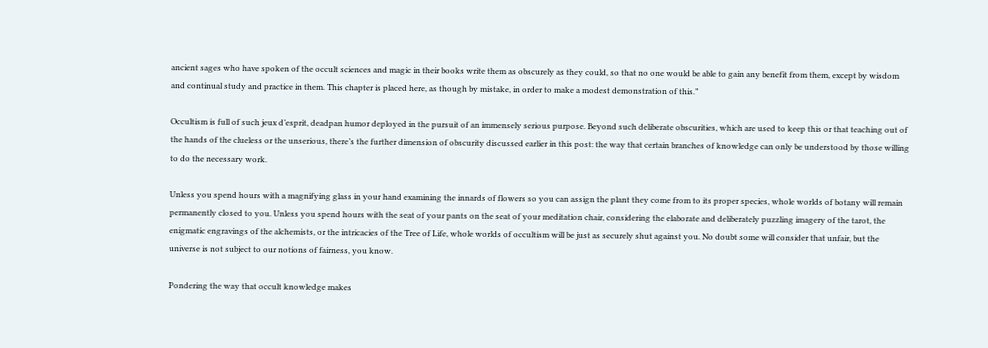ancient sages who have spoken of the occult sciences and magic in their books write them as obscurely as they could, so that no one would be able to gain any benefit from them, except by wisdom and continual study and practice in them. This chapter is placed here, as though by mistake, in order to make a modest demonstration of this.”

Occultism is full of such jeux d’esprit, deadpan humor deployed in the pursuit of an immensely serious purpose. Beyond such deliberate obscurities, which are used to keep this or that teaching out of the hands of the clueless or the unserious, there’s the further dimension of obscurity discussed earlier in this post: the way that certain branches of knowledge can only be understood by those willing to do the necessary work.

Unless you spend hours with a magnifying glass in your hand examining the innards of flowers so you can assign the plant they come from to its proper species, whole worlds of botany will remain permanently closed to you. Unless you spend hours with the seat of your pants on the seat of your meditation chair, considering the elaborate and deliberately puzzling imagery of the tarot, the enigmatic engravings of the alchemists, or the intricacies of the Tree of Life, whole worlds of occultism will be just as securely shut against you. No doubt some will consider that unfair, but the universe is not subject to our notions of fairness, you know.

Pondering the way that occult knowledge makes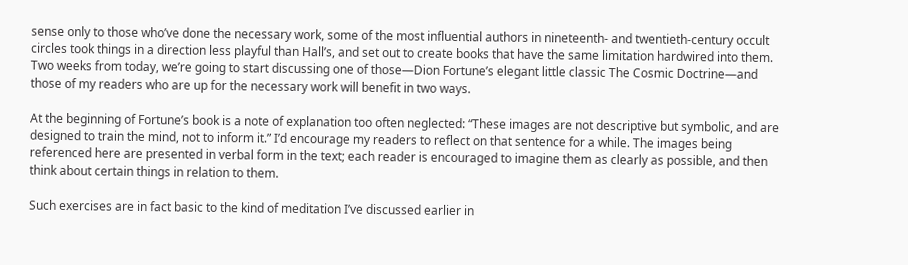sense only to those who’ve done the necessary work, some of the most influential authors in nineteenth- and twentieth-century occult circles took things in a direction less playful than Hall’s, and set out to create books that have the same limitation hardwired into them. Two weeks from today, we’re going to start discussing one of those—Dion Fortune’s elegant little classic The Cosmic Doctrine—and those of my readers who are up for the necessary work will benefit in two ways.

At the beginning of Fortune’s book is a note of explanation too often neglected: “These images are not descriptive but symbolic, and are designed to train the mind, not to inform it.” I’d encourage my readers to reflect on that sentence for a while. The images being referenced here are presented in verbal form in the text; each reader is encouraged to imagine them as clearly as possible, and then think about certain things in relation to them.

Such exercises are in fact basic to the kind of meditation I’ve discussed earlier in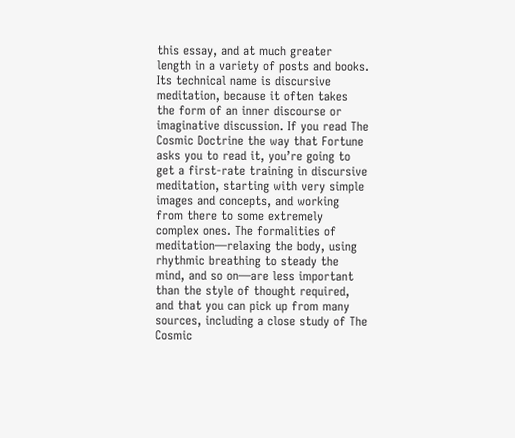this essay, and at much greater length in a variety of posts and books. Its technical name is discursive meditation, because it often takes the form of an inner discourse or imaginative discussion. If you read The Cosmic Doctrine the way that Fortune asks you to read it, you’re going to get a first-rate training in discursive meditation, starting with very simple images and concepts, and working from there to some extremely complex ones. The formalities of meditation—relaxing the body, using rhythmic breathing to steady the mind, and so on—are less important than the style of thought required, and that you can pick up from many sources, including a close study of The Cosmic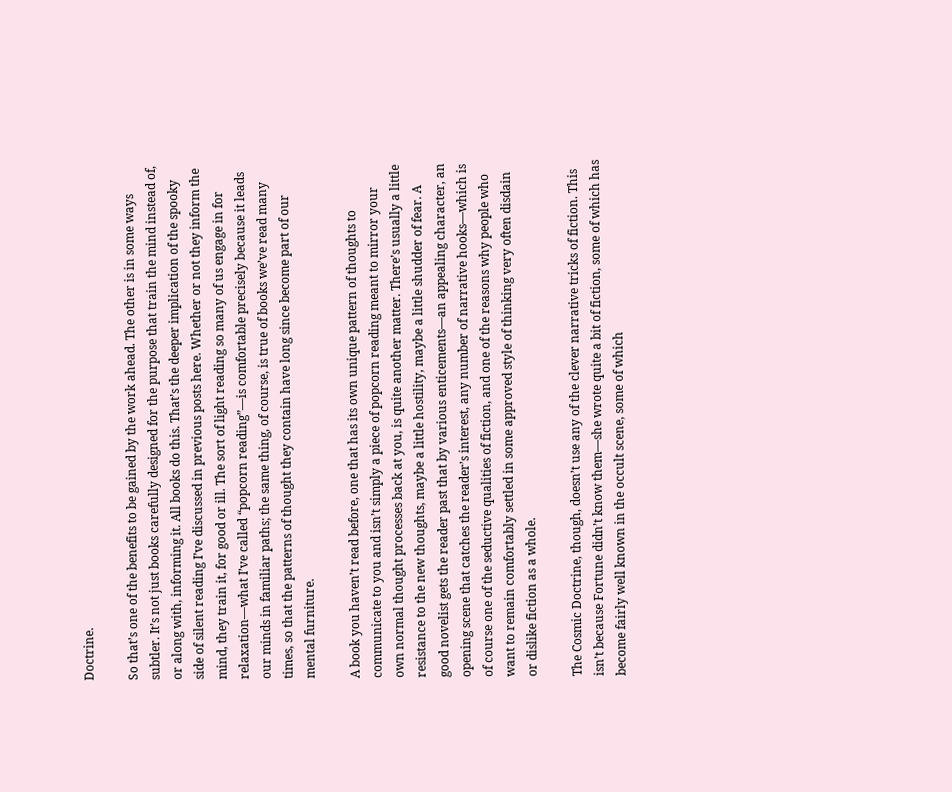Doctrine.

So that’s one of the benefits to be gained by the work ahead. The other is in some ways subtler. It’s not just books carefully designed for the purpose that train the mind instead of, or along with, informing it. All books do this. That’s the deeper implication of the spooky side of silent reading I’ve discussed in previous posts here. Whether or not they inform the mind, they train it, for good or ill. The sort of light reading so many of us engage in for relaxation—what I’ve called “popcorn reading”—is comfortable precisely because it leads our minds in familiar paths; the same thing, of course, is true of books we’ve read many times, so that the patterns of thought they contain have long since become part of our mental furniture.

A book you haven’t read before, one that has its own unique pattern of thoughts to communicate to you and isn’t simply a piece of popcorn reading meant to mirror your own normal thought processes back at you, is quite another matter. There’s usually a little resistance to the new thoughts, maybe a little hostility, maybe a little shudder of fear. A good novelist gets the reader past that by various enticements—an appealing character, an opening scene that catches the reader’s interest, any number of narrative hooks—which is of course one of the seductive qualities of fiction, and one of the reasons why people who want to remain comfortably settled in some approved style of thinking very often disdain or dislike fiction as a whole.

The Cosmic Doctrine, though, doesn’t use any of the clever narrative tricks of fiction. This isn’t because Fortune didn’t know them—she wrote quite a bit of fiction, some of which has become fairly well known in the occult scene, some of which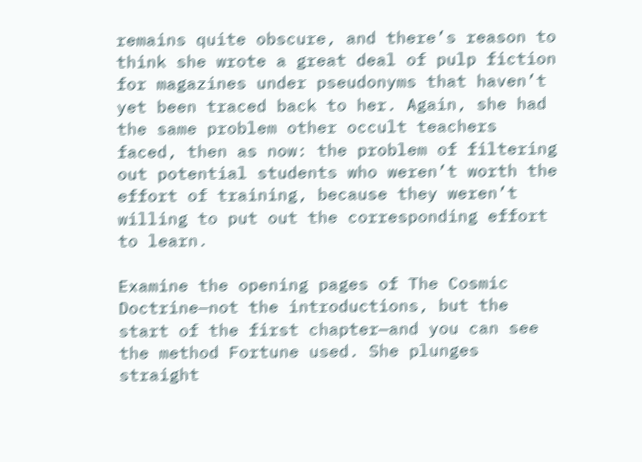remains quite obscure, and there’s reason to think she wrote a great deal of pulp fiction for magazines under pseudonyms that haven’t yet been traced back to her. Again, she had the same problem other occult teachers faced, then as now: the problem of filtering out potential students who weren’t worth the effort of training, because they weren’t willing to put out the corresponding effort to learn.

Examine the opening pages of The Cosmic Doctrine—not the introductions, but the start of the first chapter—and you can see the method Fortune used. She plunges straight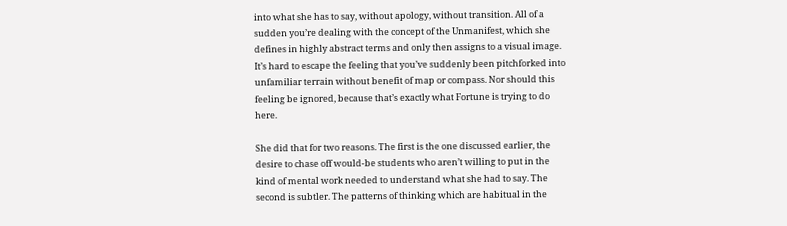into what she has to say, without apology, without transition. All of a sudden you’re dealing with the concept of the Unmanifest, which she defines in highly abstract terms and only then assigns to a visual image. It’s hard to escape the feeling that you’ve suddenly been pitchforked into unfamiliar terrain without benefit of map or compass. Nor should this feeling be ignored, because that’s exactly what Fortune is trying to do here.

She did that for two reasons. The first is the one discussed earlier, the desire to chase off would-be students who aren’t willing to put in the kind of mental work needed to understand what she had to say. The second is subtler. The patterns of thinking which are habitual in the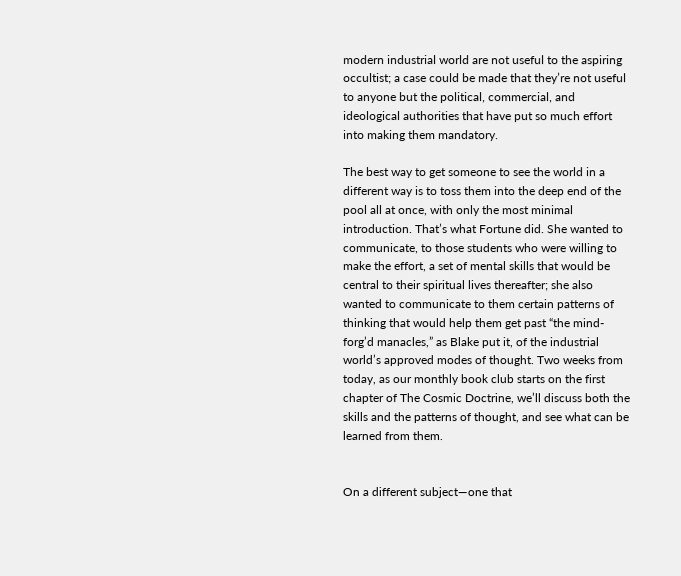modern industrial world are not useful to the aspiring occultist; a case could be made that they’re not useful to anyone but the political, commercial, and ideological authorities that have put so much effort into making them mandatory.

The best way to get someone to see the world in a different way is to toss them into the deep end of the pool all at once, with only the most minimal introduction. That’s what Fortune did. She wanted to communicate, to those students who were willing to make the effort, a set of mental skills that would be central to their spiritual lives thereafter; she also wanted to communicate to them certain patterns of thinking that would help them get past “the mind-forg’d manacles,” as Blake put it, of the industrial world’s approved modes of thought. Two weeks from today, as our monthly book club starts on the first chapter of The Cosmic Doctrine, we’ll discuss both the skills and the patterns of thought, and see what can be learned from them.


On a different subject—one that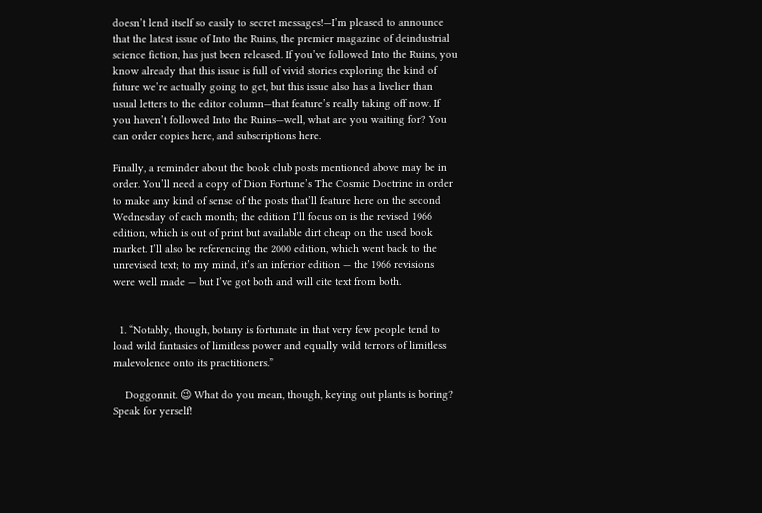doesn’t lend itself so easily to secret messages!—I’m pleased to announce that the latest issue of Into the Ruins, the premier magazine of deindustrial science fiction, has just been released. If you’ve followed Into the Ruins, you know already that this issue is full of vivid stories exploring the kind of future we’re actually going to get, but this issue also has a livelier than usual letters to the editor column—that feature’s really taking off now. If you haven’t followed Into the Ruins—well, what are you waiting for? You can order copies here, and subscriptions here.

Finally, a reminder about the book club posts mentioned above may be in order. You’ll need a copy of Dion Fortune’s The Cosmic Doctrine in order to make any kind of sense of the posts that’ll feature here on the second Wednesday of each month; the edition I’ll focus on is the revised 1966 edition, which is out of print but available dirt cheap on the used book market. I’ll also be referencing the 2000 edition, which went back to the unrevised text; to my mind, it’s an inferior edition — the 1966 revisions were well made — but I’ve got both and will cite text from both.


  1. “Notably, though, botany is fortunate in that very few people tend to load wild fantasies of limitless power and equally wild terrors of limitless malevolence onto its practitioners.”

    Doggonnit. 😉 What do you mean, though, keying out plants is boring? Speak for yerself!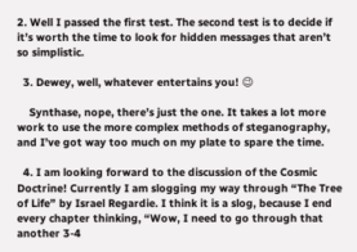2. Well I passed the first test. The second test is to decide if it’s worth the time to look for hidden messages that aren’t so simplistic.

  3. Dewey, well, whatever entertains you! 😉

    Synthase, nope, there’s just the one. It takes a lot more work to use the more complex methods of steganography, and I’ve got way too much on my plate to spare the time.

  4. I am looking forward to the discussion of the Cosmic Doctrine! Currently I am slogging my way through “The Tree of Life” by Israel Regardie. I think it is a slog, because I end every chapter thinking, “Wow, I need to go through that another 3-4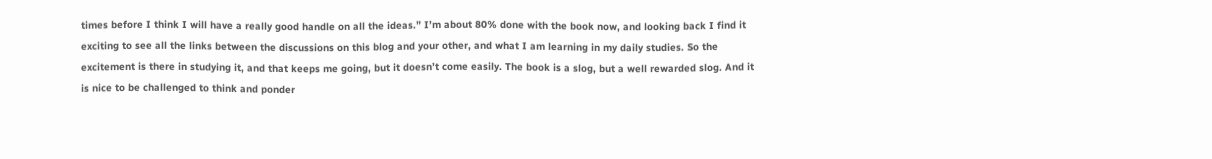times before I think I will have a really good handle on all the ideas.” I’m about 80% done with the book now, and looking back I find it exciting to see all the links between the discussions on this blog and your other, and what I am learning in my daily studies. So the excitement is there in studying it, and that keeps me going, but it doesn’t come easily. The book is a slog, but a well rewarded slog. And it is nice to be challenged to think and ponder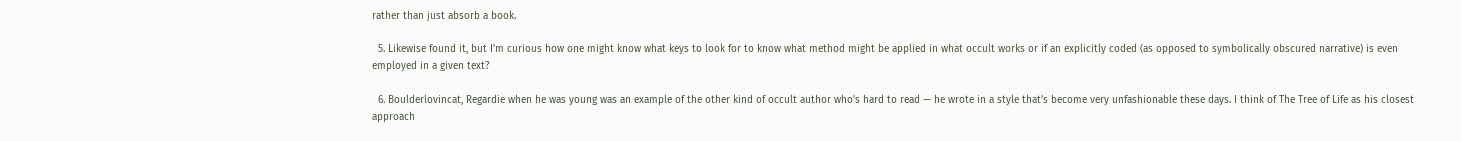rather than just absorb a book.

  5. Likewise found it, but I’m curious how one might know what keys to look for to know what method might be applied in what occult works or if an explicitly coded (as opposed to symbolically obscured narrative) is even employed in a given text?

  6. Boulderlovincat, Regardie when he was young was an example of the other kind of occult author who’s hard to read — he wrote in a style that’s become very unfashionable these days. I think of The Tree of Life as his closest approach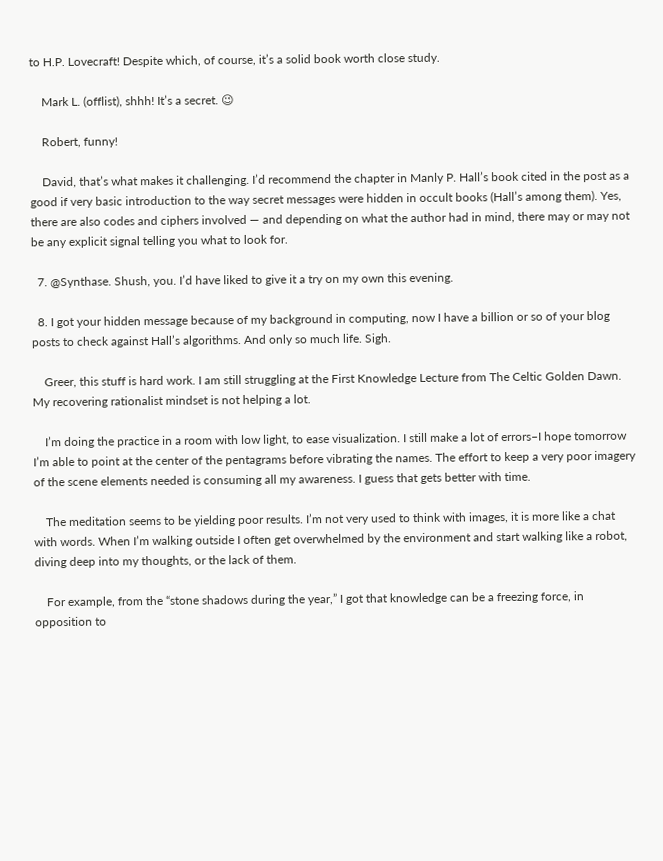to H.P. Lovecraft! Despite which, of course, it’s a solid book worth close study.

    Mark L. (offlist), shhh! It’s a secret. 😉

    Robert, funny!

    David, that’s what makes it challenging. I’d recommend the chapter in Manly P. Hall’s book cited in the post as a good if very basic introduction to the way secret messages were hidden in occult books (Hall’s among them). Yes, there are also codes and ciphers involved — and depending on what the author had in mind, there may or may not be any explicit signal telling you what to look for.

  7. @Synthase. Shush, you. I’d have liked to give it a try on my own this evening.

  8. I got your hidden message because of my background in computing, now I have a billion or so of your blog posts to check against Hall’s algorithms. And only so much life. Sigh.

    Greer, this stuff is hard work. I am still struggling at the First Knowledge Lecture from The Celtic Golden Dawn. My recovering rationalist mindset is not helping a lot.

    I’m doing the practice in a room with low light, to ease visualization. I still make a lot of errors–I hope tomorrow I’m able to point at the center of the pentagrams before vibrating the names. The effort to keep a very poor imagery of the scene elements needed is consuming all my awareness. I guess that gets better with time.

    The meditation seems to be yielding poor results. I’m not very used to think with images, it is more like a chat with words. When I’m walking outside I often get overwhelmed by the environment and start walking like a robot, diving deep into my thoughts, or the lack of them.

    For example, from the “stone shadows during the year,” I got that knowledge can be a freezing force, in opposition to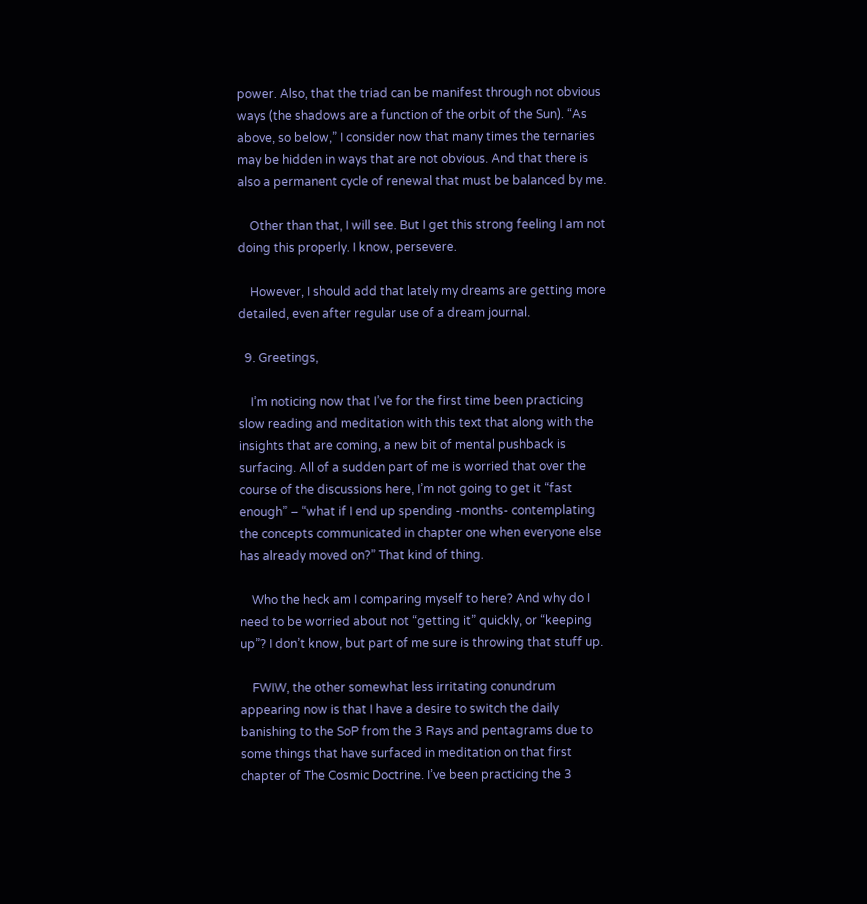power. Also, that the triad can be manifest through not obvious ways (the shadows are a function of the orbit of the Sun). “As above, so below,” I consider now that many times the ternaries may be hidden in ways that are not obvious. And that there is also a permanent cycle of renewal that must be balanced by me.

    Other than that, I will see. But I get this strong feeling I am not doing this properly. I know, persevere.

    However, I should add that lately my dreams are getting more detailed, even after regular use of a dream journal.

  9. Greetings,

    I’m noticing now that I’ve for the first time been practicing slow reading and meditation with this text that along with the insights that are coming, a new bit of mental pushback is surfacing. All of a sudden part of me is worried that over the course of the discussions here, I’m not going to get it “fast enough” – “what if I end up spending -months- contemplating the concepts communicated in chapter one when everyone else has already moved on?” That kind of thing.

    Who the heck am I comparing myself to here? And why do I need to be worried about not “getting it” quickly, or “keeping up”? I don’t know, but part of me sure is throwing that stuff up.

    FWIW, the other somewhat less irritating conundrum appearing now is that I have a desire to switch the daily banishing to the SoP from the 3 Rays and pentagrams due to some things that have surfaced in meditation on that first chapter of The Cosmic Doctrine. I’ve been practicing the 3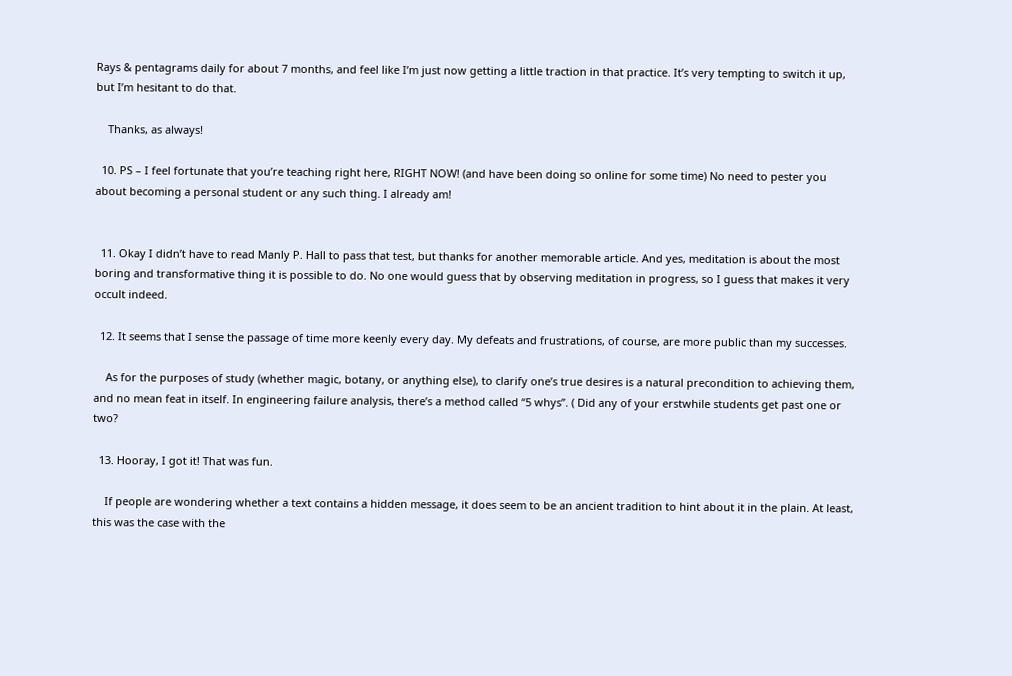Rays & pentagrams daily for about 7 months, and feel like I’m just now getting a little traction in that practice. It’s very tempting to switch it up, but I’m hesitant to do that.

    Thanks, as always!

  10. PS – I feel fortunate that you’re teaching right here, RIGHT NOW! (and have been doing so online for some time) No need to pester you about becoming a personal student or any such thing. I already am!


  11. Okay I didn’t have to read Manly P. Hall to pass that test, but thanks for another memorable article. And yes, meditation is about the most boring and transformative thing it is possible to do. No one would guess that by observing meditation in progress, so I guess that makes it very occult indeed.

  12. It seems that I sense the passage of time more keenly every day. My defeats and frustrations, of course, are more public than my successes.

    As for the purposes of study (whether magic, botany, or anything else), to clarify one’s true desires is a natural precondition to achieving them, and no mean feat in itself. In engineering failure analysis, there’s a method called “5 whys”. ( Did any of your erstwhile students get past one or two?

  13. Hooray, I got it! That was fun.

    If people are wondering whether a text contains a hidden message, it does seem to be an ancient tradition to hint about it in the plain. At least, this was the case with the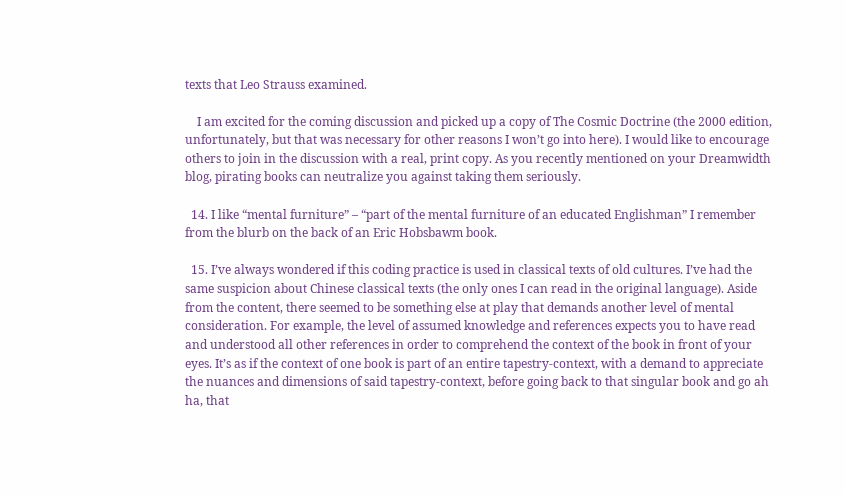texts that Leo Strauss examined.

    I am excited for the coming discussion and picked up a copy of The Cosmic Doctrine (the 2000 edition, unfortunately, but that was necessary for other reasons I won’t go into here). I would like to encourage others to join in the discussion with a real, print copy. As you recently mentioned on your Dreamwidth blog, pirating books can neutralize you against taking them seriously.

  14. I like “mental furniture” – “part of the mental furniture of an educated Englishman” I remember from the blurb on the back of an Eric Hobsbawm book.

  15. I’ve always wondered if this coding practice is used in classical texts of old cultures. I’ve had the same suspicion about Chinese classical texts (the only ones I can read in the original language). Aside from the content, there seemed to be something else at play that demands another level of mental consideration. For example, the level of assumed knowledge and references expects you to have read and understood all other references in order to comprehend the context of the book in front of your eyes. It’s as if the context of one book is part of an entire tapestry-context, with a demand to appreciate the nuances and dimensions of said tapestry-context, before going back to that singular book and go ah ha, that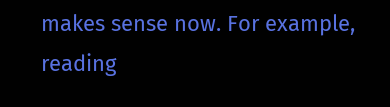makes sense now. For example, reading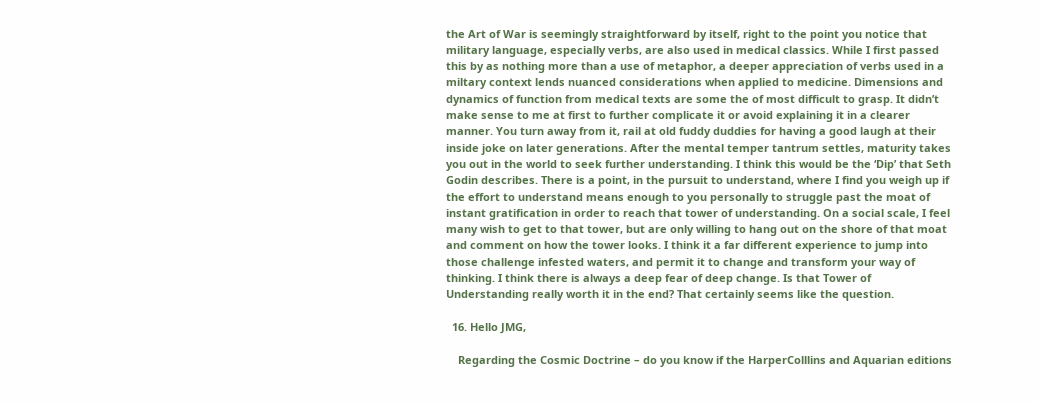the Art of War is seemingly straightforward by itself, right to the point you notice that military language, especially verbs, are also used in medical classics. While I first passed this by as nothing more than a use of metaphor, a deeper appreciation of verbs used in a miltary context lends nuanced considerations when applied to medicine. Dimensions and dynamics of function from medical texts are some the of most difficult to grasp. It didn’t make sense to me at first to further complicate it or avoid explaining it in a clearer manner. You turn away from it, rail at old fuddy duddies for having a good laugh at their inside joke on later generations. After the mental temper tantrum settles, maturity takes you out in the world to seek further understanding. I think this would be the ‘Dip’ that Seth Godin describes. There is a point, in the pursuit to understand, where I find you weigh up if the effort to understand means enough to you personally to struggle past the moat of instant gratification in order to reach that tower of understanding. On a social scale, I feel many wish to get to that tower, but are only willing to hang out on the shore of that moat and comment on how the tower looks. I think it a far different experience to jump into those challenge infested waters, and permit it to change and transform your way of thinking. I think there is always a deep fear of deep change. Is that Tower of Understanding really worth it in the end? That certainly seems like the question.

  16. Hello JMG,

    Regarding the Cosmic Doctrine – do you know if the HarperColllins and Aquarian editions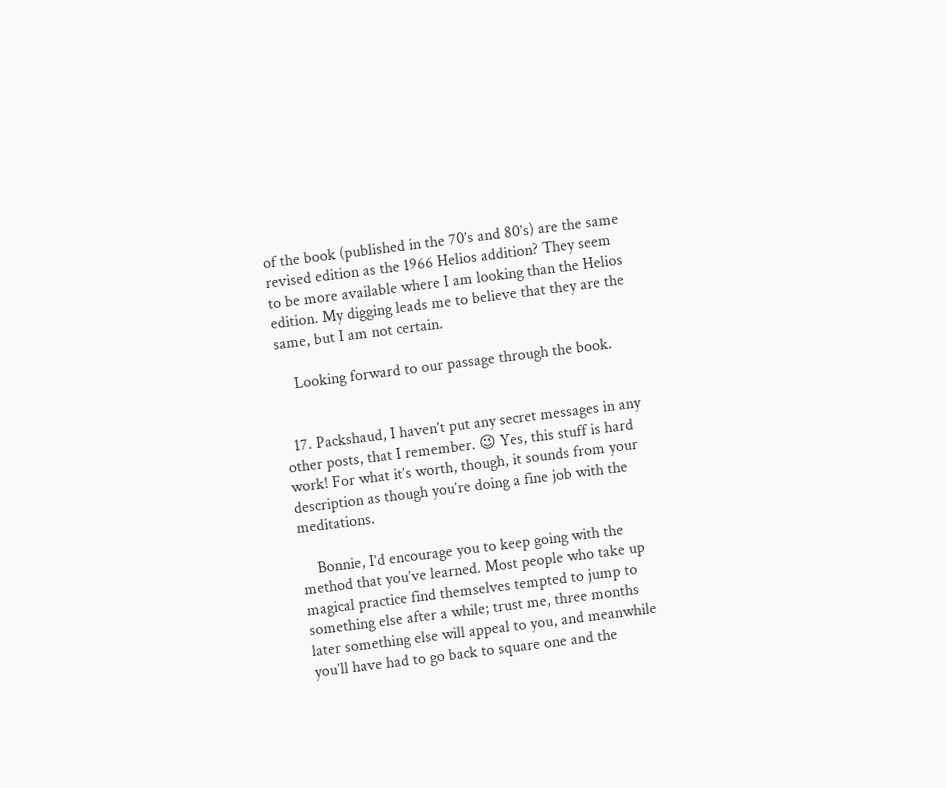of the book (published in the 70’s and 80’s) are the same revised edition as the 1966 Helios addition? They seem to be more available where I am looking than the Helios edition. My digging leads me to believe that they are the same, but I am not certain.

    Looking forward to our passage through the book.


  17. Packshaud, I haven’t put any secret messages in any other posts, that I remember. 😉 Yes, this stuff is hard work! For what it’s worth, though, it sounds from your description as though you’re doing a fine job with the meditations.

    Bonnie, I’d encourage you to keep going with the method that you’ve learned. Most people who take up magical practice find themselves tempted to jump to something else after a while; trust me, three months later something else will appeal to you, and meanwhile you’ll have had to go back to square one and the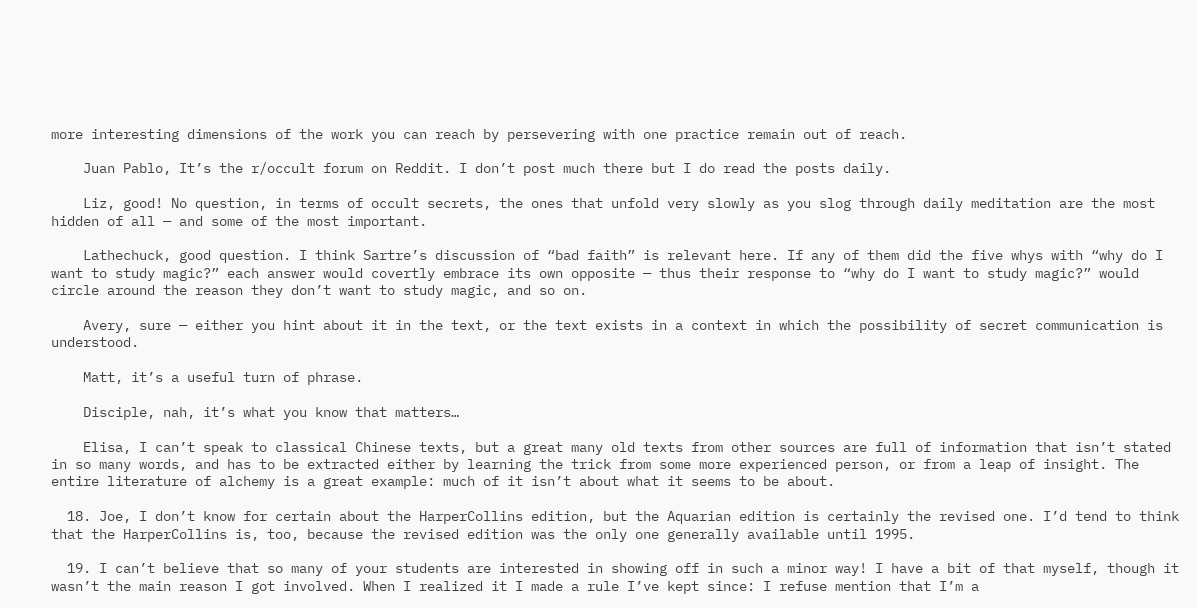more interesting dimensions of the work you can reach by persevering with one practice remain out of reach.

    Juan Pablo, It’s the r/occult forum on Reddit. I don’t post much there but I do read the posts daily.

    Liz, good! No question, in terms of occult secrets, the ones that unfold very slowly as you slog through daily meditation are the most hidden of all — and some of the most important.

    Lathechuck, good question. I think Sartre’s discussion of “bad faith” is relevant here. If any of them did the five whys with “why do I want to study magic?” each answer would covertly embrace its own opposite — thus their response to “why do I want to study magic?” would circle around the reason they don’t want to study magic, and so on.

    Avery, sure — either you hint about it in the text, or the text exists in a context in which the possibility of secret communication is understood.

    Matt, it’s a useful turn of phrase.

    Disciple, nah, it’s what you know that matters…

    Elisa, I can’t speak to classical Chinese texts, but a great many old texts from other sources are full of information that isn’t stated in so many words, and has to be extracted either by learning the trick from some more experienced person, or from a leap of insight. The entire literature of alchemy is a great example: much of it isn’t about what it seems to be about.

  18. Joe, I don’t know for certain about the HarperCollins edition, but the Aquarian edition is certainly the revised one. I’d tend to think that the HarperCollins is, too, because the revised edition was the only one generally available until 1995.

  19. I can’t believe that so many of your students are interested in showing off in such a minor way! I have a bit of that myself, though it wasn’t the main reason I got involved. When I realized it I made a rule I’ve kept since: I refuse mention that I’m a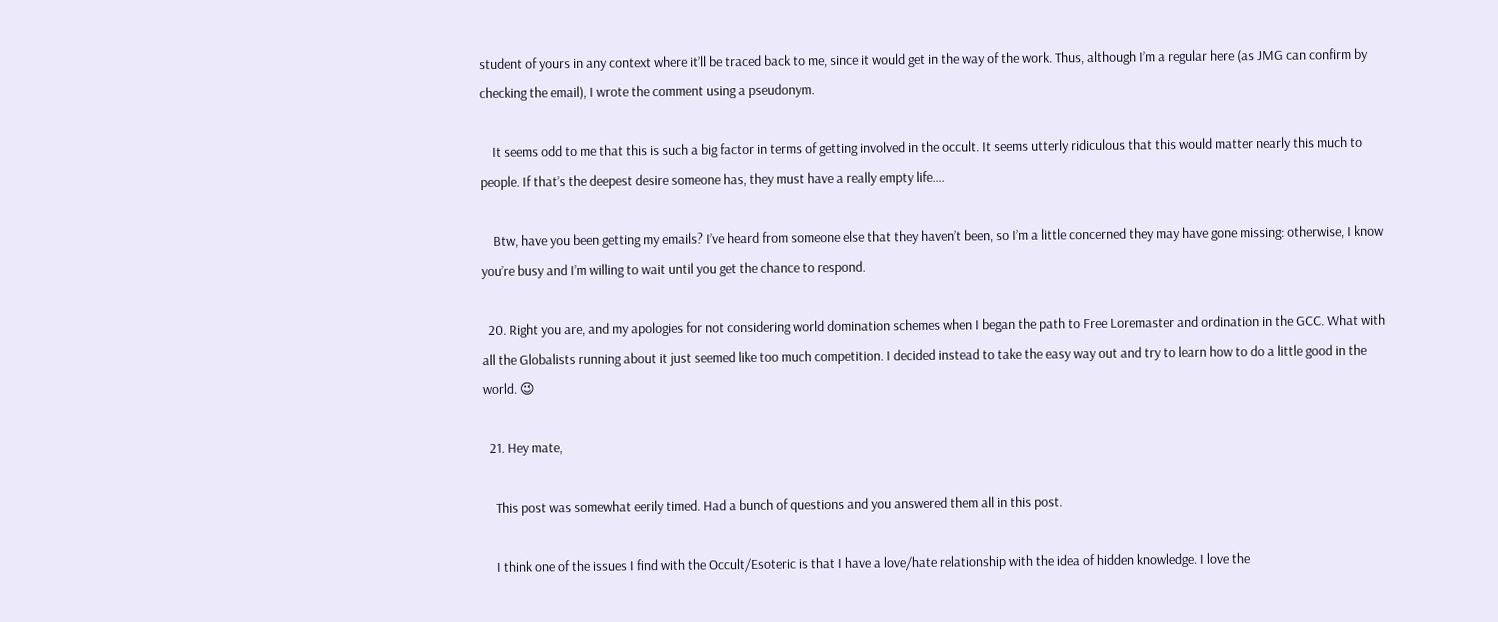student of yours in any context where it’ll be traced back to me, since it would get in the way of the work. Thus, although I’m a regular here (as JMG can confirm by checking the email), I wrote the comment using a pseudonym.

    It seems odd to me that this is such a big factor in terms of getting involved in the occult. It seems utterly ridiculous that this would matter nearly this much to people. If that’s the deepest desire someone has, they must have a really empty life….

    Btw, have you been getting my emails? I’ve heard from someone else that they haven’t been, so I’m a little concerned they may have gone missing: otherwise, I know you’re busy and I’m willing to wait until you get the chance to respond.

  20. Right you are, and my apologies for not considering world domination schemes when I began the path to Free Loremaster and ordination in the GCC. What with all the Globalists running about it just seemed like too much competition. I decided instead to take the easy way out and try to learn how to do a little good in the world. 😉

  21. Hey mate,

    This post was somewhat eerily timed. Had a bunch of questions and you answered them all in this post.

    I think one of the issues I find with the Occult/Esoteric is that I have a love/hate relationship with the idea of hidden knowledge. I love the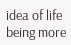idea of life being more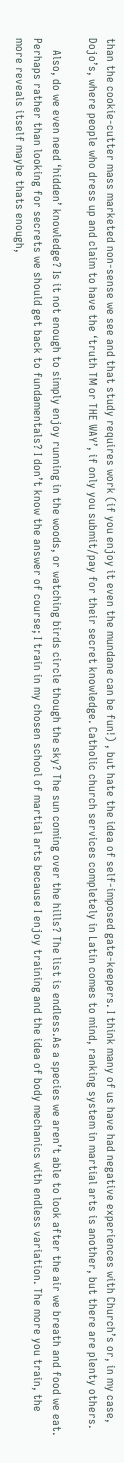than the cookie-cutter mass marketed non-sense we see and that study requires work (if you enjoy it even the mundane can be fun!) , but hate the idea of self-imposed gate-keepers. I think many of us have had negative experiences with Church’s or, in my case, Dojo’s, where people who dress up and claim to have the ‘truth TM or THE WAY’, if only you submit/pay for their secret knowledge. Catholic church services completely in Latin comes to mind, ranking system in martial arts is another, but there are plenty others.

    Also, do we even need ‘hidden’ knowledge? Is it not enough to simply enjoy running in the woods, or watching birds circle though the sky? The sun coming over the hills? The list is endless.As a species we aren’t able to look after the air we breath and food we eat. Perhaps rather than looking for secrets we should get back to fundamentals? I don’t know the answer of course; I train in my chosen school of martial arts because I enjoy training and the idea of body mechanics with endless variation. The more you train, the more reveals itself maybe thats enough,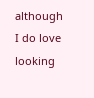although I do love looking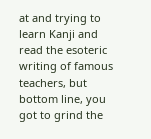at and trying to learn Kanji and read the esoteric writing of famous teachers, but bottom line, you got to grind the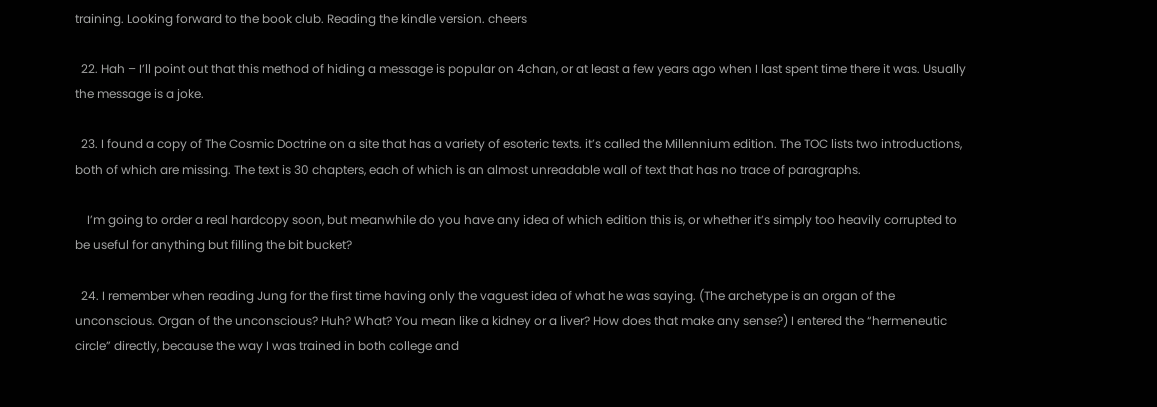training. Looking forward to the book club. Reading the kindle version. cheers

  22. Hah – I’ll point out that this method of hiding a message is popular on 4chan, or at least a few years ago when I last spent time there it was. Usually the message is a joke.

  23. I found a copy of The Cosmic Doctrine on a site that has a variety of esoteric texts. it’s called the Millennium edition. The TOC lists two introductions, both of which are missing. The text is 30 chapters, each of which is an almost unreadable wall of text that has no trace of paragraphs.

    I’m going to order a real hardcopy soon, but meanwhile do you have any idea of which edition this is, or whether it’s simply too heavily corrupted to be useful for anything but filling the bit bucket?

  24. I remember when reading Jung for the first time having only the vaguest idea of what he was saying. (The archetype is an organ of the unconscious. Organ of the unconscious? Huh? What? You mean like a kidney or a liver? How does that make any sense?) I entered the “hermeneutic circle” directly, because the way I was trained in both college and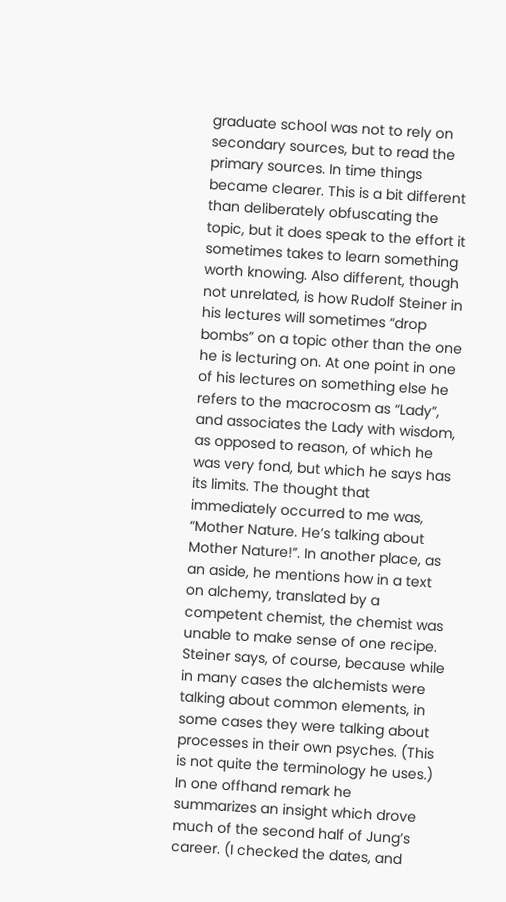graduate school was not to rely on secondary sources, but to read the primary sources. In time things became clearer. This is a bit different than deliberately obfuscating the topic, but it does speak to the effort it sometimes takes to learn something worth knowing. Also different, though not unrelated, is how Rudolf Steiner in his lectures will sometimes “drop bombs” on a topic other than the one he is lecturing on. At one point in one of his lectures on something else he refers to the macrocosm as “Lady”, and associates the Lady with wisdom, as opposed to reason, of which he was very fond, but which he says has its limits. The thought that immediately occurred to me was, “Mother Nature. He’s talking about Mother Nature!”. In another place, as an aside, he mentions how in a text on alchemy, translated by a competent chemist, the chemist was unable to make sense of one recipe. Steiner says, of course, because while in many cases the alchemists were talking about common elements, in some cases they were talking about processes in their own psyches. (This is not quite the terminology he uses.) In one offhand remark he summarizes an insight which drove much of the second half of Jung’s career. (I checked the dates, and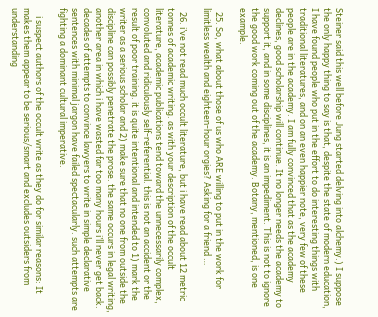Steiner said this well before Jung started delving into alchemy.) I suppose the only happy thing to say is that, despite the state of modern education, I have found people who put in the effort to do interesting things with traditional literatures, and on an even happier note, very few of these people are in the academy. I am fully convinced that as the academy declines, good scholarship will continue. It no longer needs the academy to support it, and in some disciplines, it is an impediment. This is not to ignore the good work coming out of the academy. Botany, mentioned, is one example.

  25. So, what about those of us who ARE willing to put in the work for limitless wealth and eighteen-hour orgies? Asking for a friend …

  26. i’ve not read much occult literature, but i have read about 12 metric tonnes of academic writing. as with your description of the occult literature, academic publications tend toward the unnecessarily complex, convoluted and ridiculously self-referential. this is not an accident or the result of poor training. it is quite intentional and intended to 1) mark the writer as a serious scholar and 2) make sure that no one from outside the discipline can possibly penetrate the prose. the same occurs in legal writing, another area in which i have wasted far too many hours i’ll never get back. decades of attempts to convince lawyers to write in simple declarative sentences with minimal jargon have failed spectacularly. such attempts are fighting a dominant cultural imperative.

    i suspect authors of the occult write as they do for similar reasons: It makes them appear to be serious/smart and excludes outsiders from understanding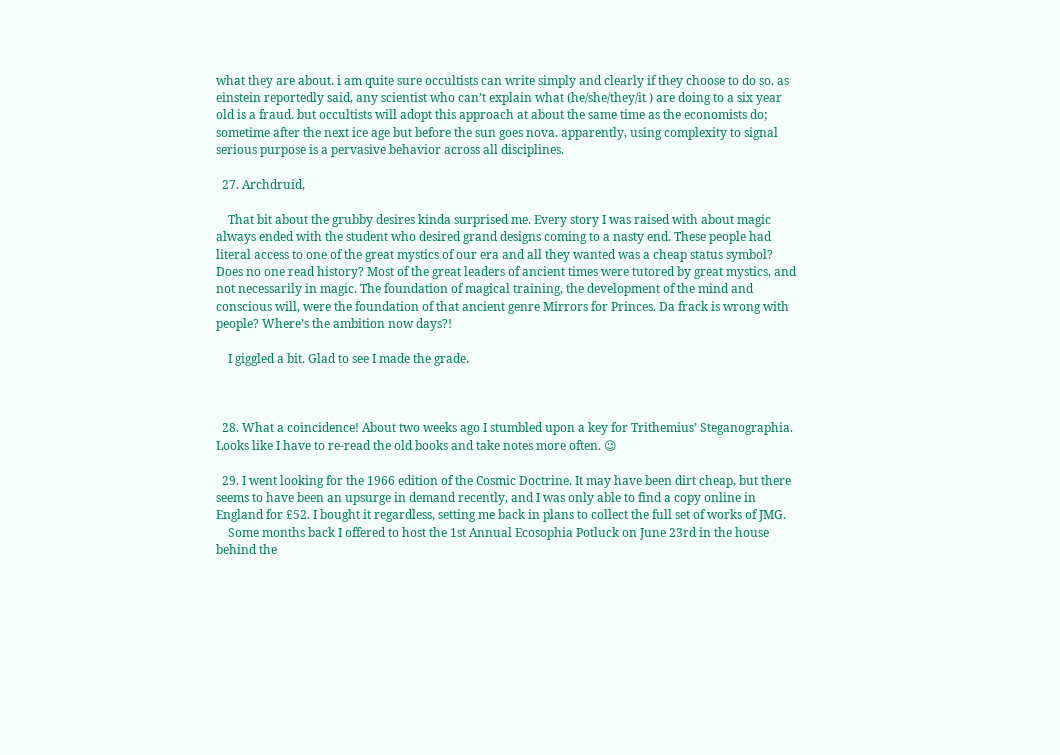what they are about. i am quite sure occultists can write simply and clearly if they choose to do so. as einstein reportedly said, any scientist who can’t explain what (he/she/they/it ) are doing to a six year old is a fraud. but occultists will adopt this approach at about the same time as the economists do; sometime after the next ice age but before the sun goes nova. apparently, using complexity to signal serious purpose is a pervasive behavior across all disciplines.

  27. Archdruid,

    That bit about the grubby desires kinda surprised me. Every story I was raised with about magic always ended with the student who desired grand designs coming to a nasty end. These people had literal access to one of the great mystics of our era and all they wanted was a cheap status symbol? Does no one read history? Most of the great leaders of ancient times were tutored by great mystics, and not necessarily in magic. The foundation of magical training, the development of the mind and conscious will, were the foundation of that ancient genre Mirrors for Princes. Da frack is wrong with people? Where’s the ambition now days?!

    I giggled a bit. Glad to see I made the grade.



  28. What a coincidence! About two weeks ago I stumbled upon a key for Trithemius’ Steganographia. Looks like I have to re-read the old books and take notes more often. 😉

  29. I went looking for the 1966 edition of the Cosmic Doctrine. It may have been dirt cheap, but there seems to have been an upsurge in demand recently, and I was only able to find a copy online in England for £52. I bought it regardless, setting me back in plans to collect the full set of works of JMG.
    Some months back I offered to host the 1st Annual Ecosophia Potluck on June 23rd in the house behind the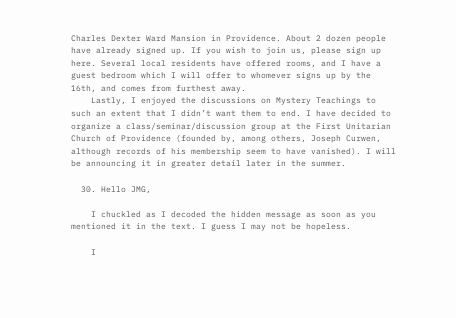Charles Dexter Ward Mansion in Providence. About 2 dozen people have already signed up. If you wish to join us, please sign up here. Several local residents have offered rooms, and I have a guest bedroom which I will offer to whomever signs up by the 16th, and comes from furthest away.
    Lastly, I enjoyed the discussions on Mystery Teachings to such an extent that I didn’t want them to end. I have decided to organize a class/seminar/discussion group at the First Unitarian Church of Providence (founded by, among others, Joseph Curwen, although records of his membership seem to have vanished). I will be announcing it in greater detail later in the summer.

  30. Hello JMG,

    I chuckled as I decoded the hidden message as soon as you mentioned it in the text. I guess I may not be hopeless.

    I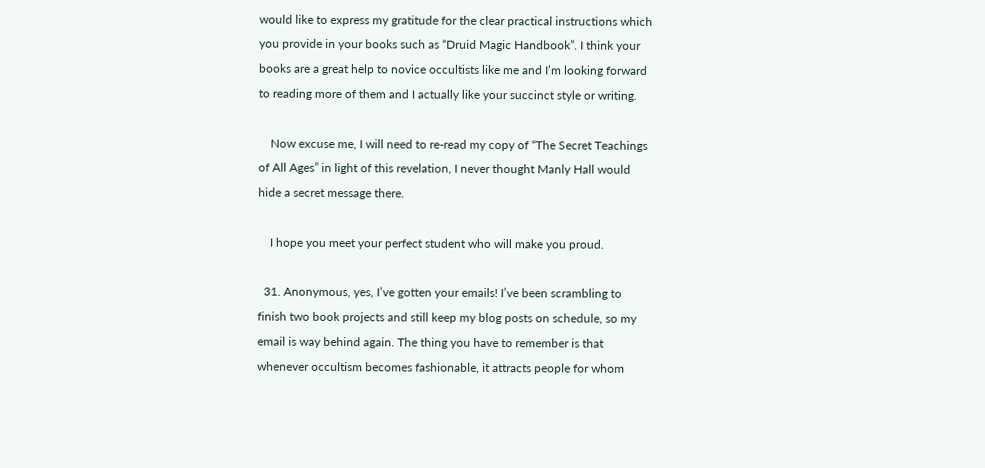would like to express my gratitude for the clear practical instructions which you provide in your books such as “Druid Magic Handbook”. I think your books are a great help to novice occultists like me and I’m looking forward to reading more of them and I actually like your succinct style or writing.

    Now excuse me, I will need to re-read my copy of “The Secret Teachings of All Ages” in light of this revelation, I never thought Manly Hall would hide a secret message there.

    I hope you meet your perfect student who will make you proud.

  31. Anonymous, yes, I’ve gotten your emails! I’ve been scrambling to finish two book projects and still keep my blog posts on schedule, so my email is way behind again. The thing you have to remember is that whenever occultism becomes fashionable, it attracts people for whom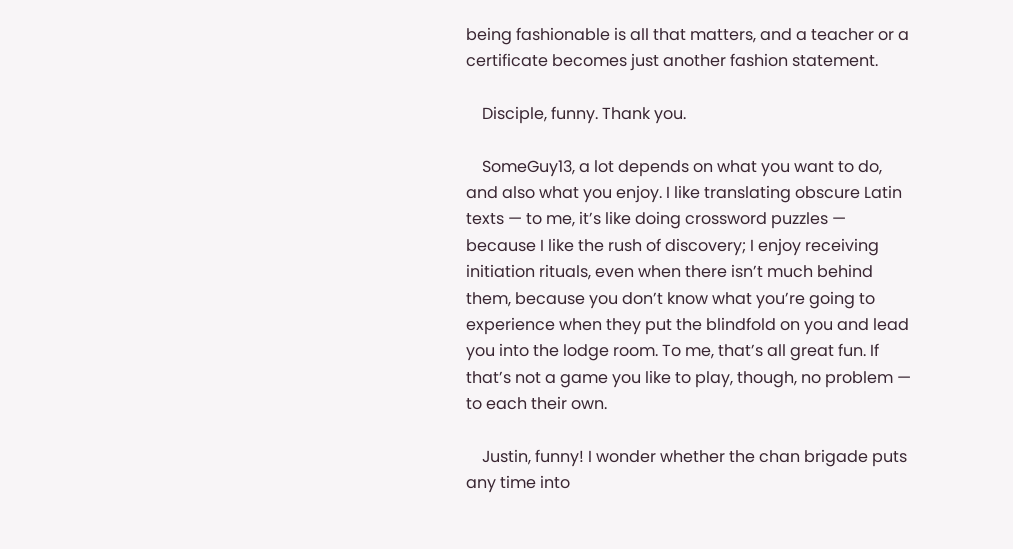being fashionable is all that matters, and a teacher or a certificate becomes just another fashion statement.

    Disciple, funny. Thank you.

    SomeGuy13, a lot depends on what you want to do, and also what you enjoy. I like translating obscure Latin texts — to me, it’s like doing crossword puzzles — because I like the rush of discovery; I enjoy receiving initiation rituals, even when there isn’t much behind them, because you don’t know what you’re going to experience when they put the blindfold on you and lead you into the lodge room. To me, that’s all great fun. If that’s not a game you like to play, though, no problem — to each their own.

    Justin, funny! I wonder whether the chan brigade puts any time into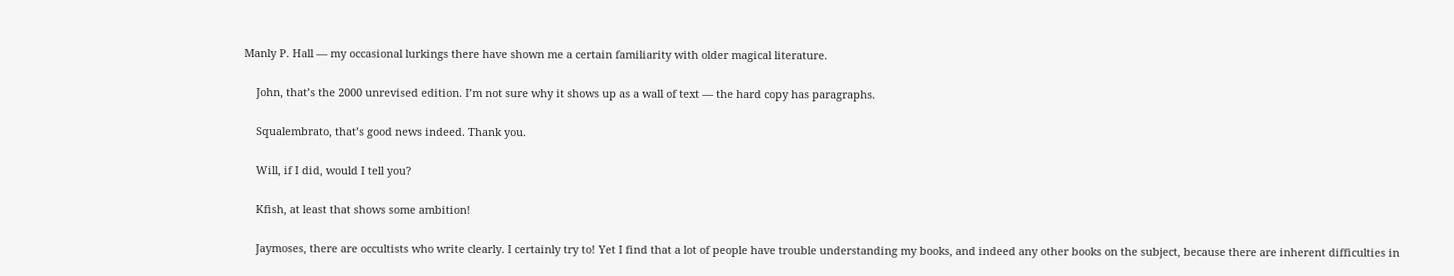Manly P. Hall — my occasional lurkings there have shown me a certain familiarity with older magical literature.

    John, that’s the 2000 unrevised edition. I’m not sure why it shows up as a wall of text — the hard copy has paragraphs.

    Squalembrato, that’s good news indeed. Thank you.

    Will, if I did, would I tell you?

    Kfish, at least that shows some ambition!

    Jaymoses, there are occultists who write clearly. I certainly try to! Yet I find that a lot of people have trouble understanding my books, and indeed any other books on the subject, because there are inherent difficulties in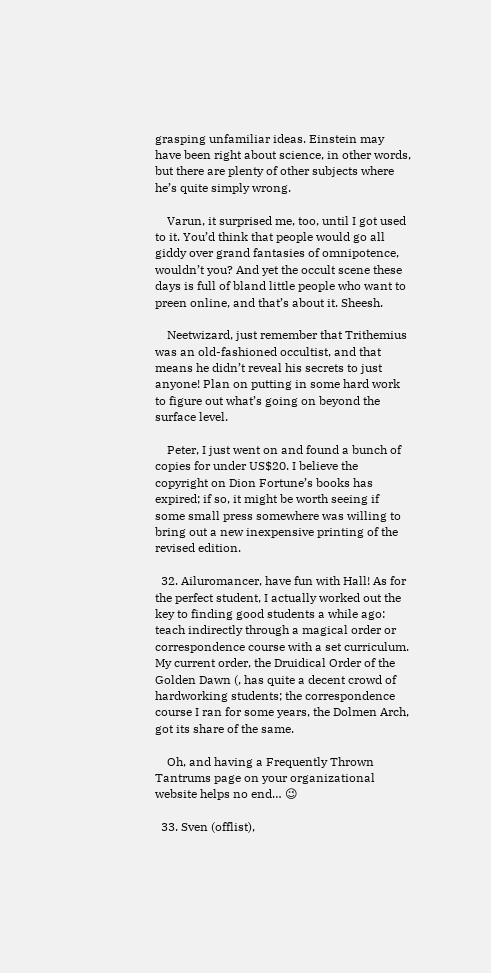grasping unfamiliar ideas. Einstein may have been right about science, in other words, but there are plenty of other subjects where he’s quite simply wrong.

    Varun, it surprised me, too, until I got used to it. You’d think that people would go all giddy over grand fantasies of omnipotence, wouldn’t you? And yet the occult scene these days is full of bland little people who want to preen online, and that’s about it. Sheesh.

    Neetwizard, just remember that Trithemius was an old-fashioned occultist, and that means he didn’t reveal his secrets to just anyone! Plan on putting in some hard work to figure out what’s going on beyond the surface level.

    Peter, I just went on and found a bunch of copies for under US$20. I believe the copyright on Dion Fortune’s books has expired; if so, it might be worth seeing if some small press somewhere was willing to bring out a new inexpensive printing of the revised edition.

  32. Ailuromancer, have fun with Hall! As for the perfect student, I actually worked out the key to finding good students a while ago: teach indirectly through a magical order or correspondence course with a set curriculum. My current order, the Druidical Order of the Golden Dawn (, has quite a decent crowd of hardworking students; the correspondence course I ran for some years, the Dolmen Arch, got its share of the same.

    Oh, and having a Frequently Thrown Tantrums page on your organizational website helps no end… 😉

  33. Sven (offlist),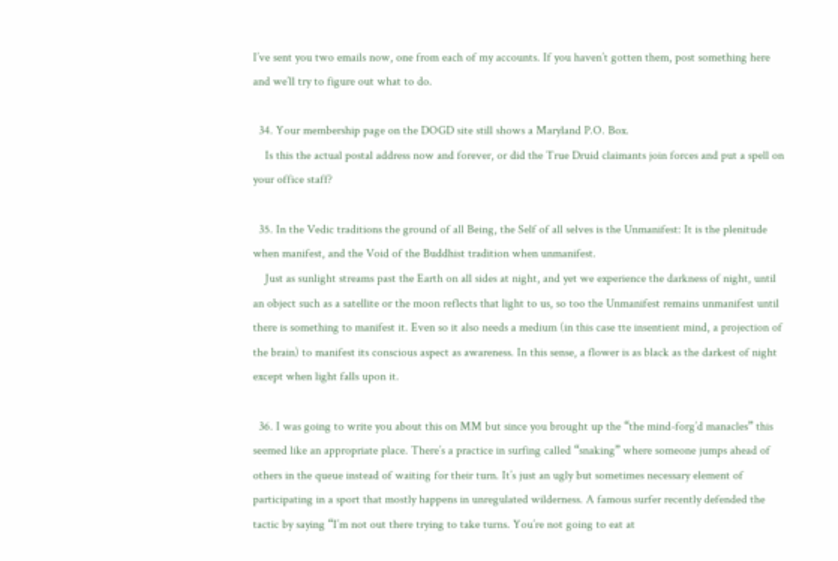I’ve sent you two emails now, one from each of my accounts. If you haven’t gotten them, post something here and we’ll try to figure out what to do.

  34. Your membership page on the DOGD site still shows a Maryland P.O. Box.
    Is this the actual postal address now and forever, or did the True Druid claimants join forces and put a spell on your office staff?

  35. In the Vedic traditions the ground of all Being, the Self of all selves is the Unmanifest: It is the plenitude when manifest, and the Void of the Buddhist tradition when unmanifest.
    Just as sunlight streams past the Earth on all sides at night, and yet we experience the darkness of night, until an object such as a satellite or the moon reflects that light to us, so too the Unmanifest remains unmanifest until there is something to manifest it. Even so it also needs a medium (in this case tte insentient mind, a projection of the brain) to manifest its conscious aspect as awareness. In this sense, a flower is as black as the darkest of night except when light falls upon it.

  36. I was going to write you about this on MM but since you brought up the “the mind-forg’d manacles” this seemed like an appropriate place. There’s a practice in surfing called “snaking” where someone jumps ahead of others in the queue instead of waiting for their turn. It’s just an ugly but sometimes necessary element of participating in a sport that mostly happens in unregulated wilderness. A famous surfer recently defended the tactic by saying “I’m not out there trying to take turns. You’re not going to eat at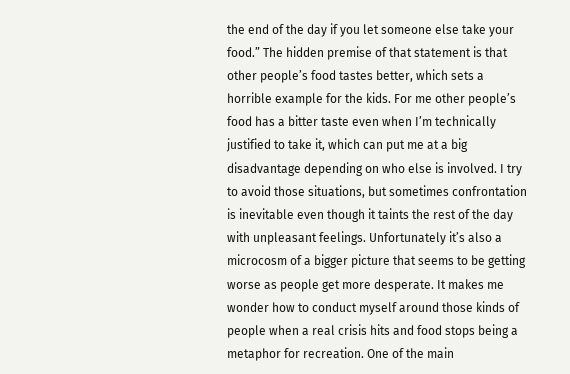the end of the day if you let someone else take your food.” The hidden premise of that statement is that other people’s food tastes better, which sets a horrible example for the kids. For me other people’s food has a bitter taste even when I’m technically justified to take it, which can put me at a big disadvantage depending on who else is involved. I try to avoid those situations, but sometimes confrontation is inevitable even though it taints the rest of the day with unpleasant feelings. Unfortunately it’s also a microcosm of a bigger picture that seems to be getting worse as people get more desperate. It makes me wonder how to conduct myself around those kinds of people when a real crisis hits and food stops being a metaphor for recreation. One of the main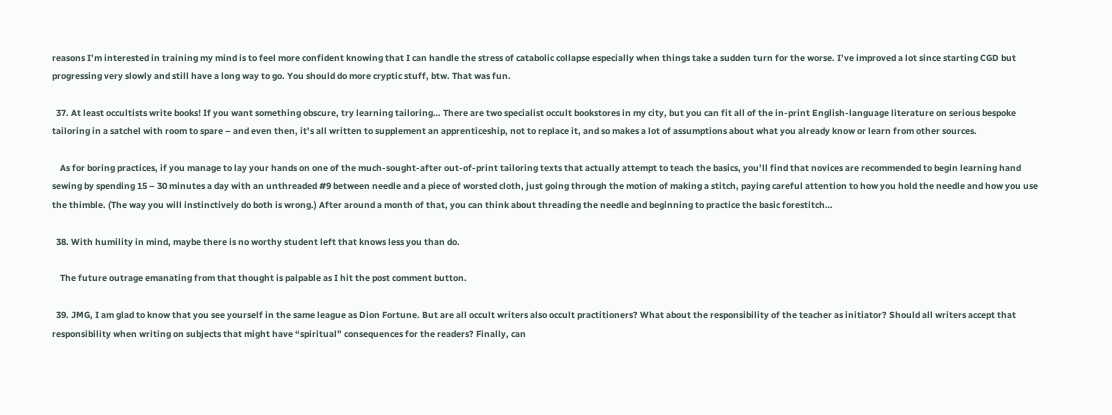reasons I’m interested in training my mind is to feel more confident knowing that I can handle the stress of catabolic collapse especially when things take a sudden turn for the worse. I’ve improved a lot since starting CGD but progressing very slowly and still have a long way to go. You should do more cryptic stuff, btw. That was fun.

  37. At least occultists write books! If you want something obscure, try learning tailoring… There are two specialist occult bookstores in my city, but you can fit all of the in-print English-language literature on serious bespoke tailoring in a satchel with room to spare – and even then, it’s all written to supplement an apprenticeship, not to replace it, and so makes a lot of assumptions about what you already know or learn from other sources.

    As for boring practices, if you manage to lay your hands on one of the much-sought-after out-of-print tailoring texts that actually attempt to teach the basics, you’ll find that novices are recommended to begin learning hand sewing by spending 15 – 30 minutes a day with an unthreaded #9 between needle and a piece of worsted cloth, just going through the motion of making a stitch, paying careful attention to how you hold the needle and how you use the thimble. (The way you will instinctively do both is wrong.) After around a month of that, you can think about threading the needle and beginning to practice the basic forestitch…

  38. With humility in mind, maybe there is no worthy student left that knows less you than do.

    The future outrage emanating from that thought is palpable as I hit the post comment button.

  39. JMG, I am glad to know that you see yourself in the same league as Dion Fortune. But are all occult writers also occult practitioners? What about the responsibility of the teacher as initiator? Should all writers accept that responsibility when writing on subjects that might have “spiritual” consequences for the readers? Finally, can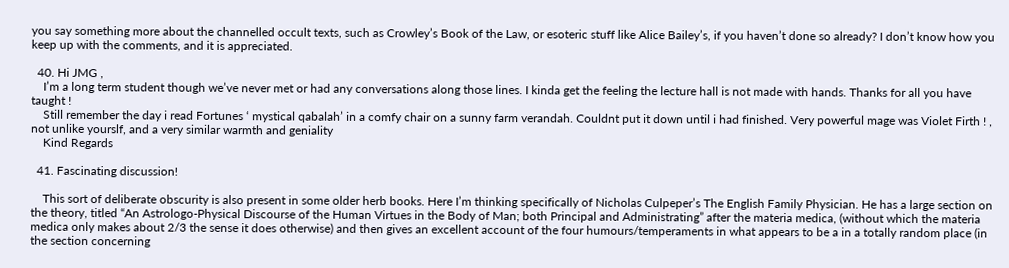you say something more about the channelled occult texts, such as Crowley’s Book of the Law, or esoteric stuff like Alice Bailey’s, if you haven’t done so already? I don’t know how you keep up with the comments, and it is appreciated.

  40. Hi JMG ,
    I’m a long term student though we’ve never met or had any conversations along those lines. I kinda get the feeling the lecture hall is not made with hands. Thanks for all you have taught !
    Still remember the day i read Fortunes ‘ mystical qabalah’ in a comfy chair on a sunny farm verandah. Couldnt put it down until i had finished. Very powerful mage was Violet Firth ! , not unlike yourslf, and a very similar warmth and geniality
    Kind Regards

  41. Fascinating discussion!

    This sort of deliberate obscurity is also present in some older herb books. Here I’m thinking specifically of Nicholas Culpeper’s The English Family Physician. He has a large section on the theory, titled “An Astrologo-Physical Discourse of the Human Virtues in the Body of Man; both Principal and Administrating” after the materia medica, (without which the materia medica only makes about 2/3 the sense it does otherwise) and then gives an excellent account of the four humours/temperaments in what appears to be a in a totally random place (in the section concerning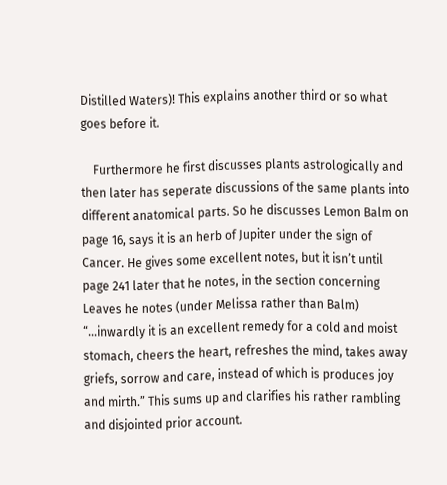Distilled Waters)! This explains another third or so what goes before it.

    Furthermore he first discusses plants astrologically and then later has seperate discussions of the same plants into different anatomical parts. So he discusses Lemon Balm on page 16, says it is an herb of Jupiter under the sign of Cancer. He gives some excellent notes, but it isn’t until page 241 later that he notes, in the section concerning Leaves he notes (under Melissa rather than Balm) “…inwardly it is an excellent remedy for a cold and moist stomach, cheers the heart, refreshes the mind, takes away griefs, sorrow and care, instead of which is produces joy and mirth.” This sums up and clarifies his rather rambling and disjointed prior account.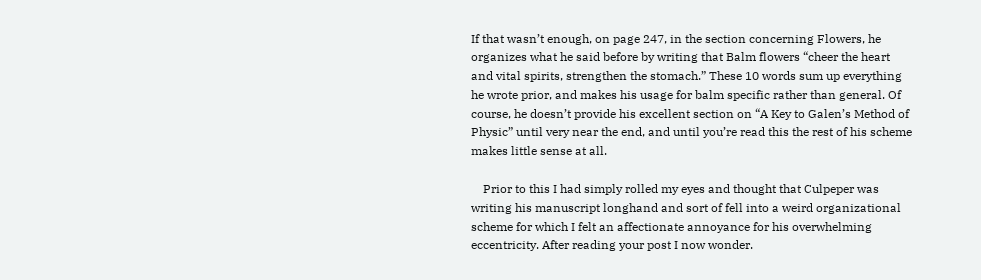If that wasn’t enough, on page 247, in the section concerning Flowers, he organizes what he said before by writing that Balm flowers “cheer the heart and vital spirits, strengthen the stomach.” These 10 words sum up everything he wrote prior, and makes his usage for balm specific rather than general. Of course, he doesn’t provide his excellent section on “A Key to Galen’s Method of Physic” until very near the end, and until you’re read this the rest of his scheme makes little sense at all.

    Prior to this I had simply rolled my eyes and thought that Culpeper was writing his manuscript longhand and sort of fell into a weird organizational scheme for which I felt an affectionate annoyance for his overwhelming eccentricity. After reading your post I now wonder.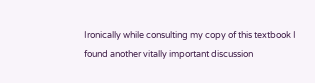Ironically while consulting my copy of this textbook I found another vitally important discussion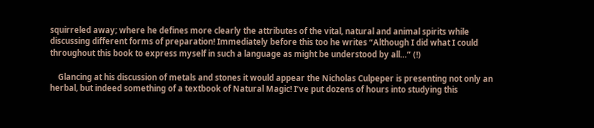squirreled away; where he defines more clearly the attributes of the vital, natural and animal spirits while discussing different forms of preparation! Immediately before this too he writes “Although I did what I could throughout this book to express myself in such a language as might be understood by all…” (!)

    Glancing at his discussion of metals and stones it would appear the Nicholas Culpeper is presenting not only an herbal, but indeed something of a textbook of Natural Magic! I’ve put dozens of hours into studying this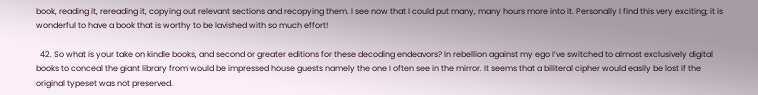book, reading it, rereading it, copying out relevant sections and recopying them. I see now that I could put many, many hours more into it. Personally I find this very exciting; it is wonderful to have a book that is worthy to be lavished with so much effort!

  42. So what is your take on kindle books, and second or greater editions for these decoding endeavors? In rebellion against my ego I’ve switched to almost exclusively digital books to conceal the giant library from would be impressed house guests namely the one I often see in the mirror. It seems that a biliteral cipher would easily be lost if the original typeset was not preserved.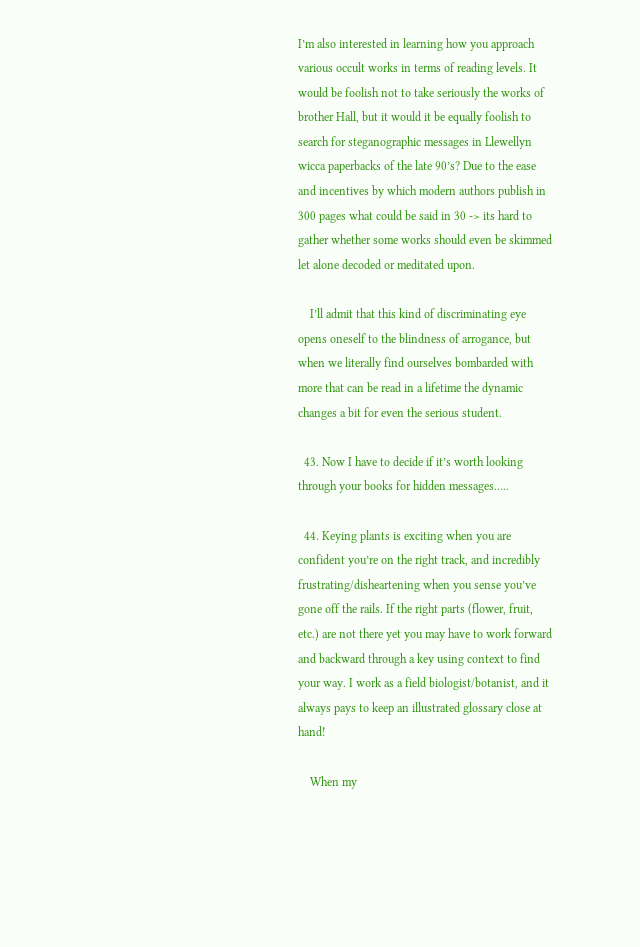I’m also interested in learning how you approach various occult works in terms of reading levels. It would be foolish not to take seriously the works of brother Hall, but it would it be equally foolish to search for steganographic messages in Llewellyn wicca paperbacks of the late 90’s? Due to the ease and incentives by which modern authors publish in 300 pages what could be said in 30 -> its hard to gather whether some works should even be skimmed let alone decoded or meditated upon.

    I’ll admit that this kind of discriminating eye opens oneself to the blindness of arrogance, but when we literally find ourselves bombarded with more that can be read in a lifetime the dynamic changes a bit for even the serious student.

  43. Now I have to decide if it’s worth looking through your books for hidden messages…..

  44. Keying plants is exciting when you are confident you’re on the right track, and incredibly frustrating/disheartening when you sense you’ve gone off the rails. If the right parts (flower, fruit, etc.) are not there yet you may have to work forward and backward through a key using context to find your way. I work as a field biologist/botanist, and it always pays to keep an illustrated glossary close at hand!

    When my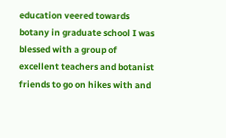education veered towards botany in graduate school I was blessed with a group of excellent teachers and botanist friends to go on hikes with and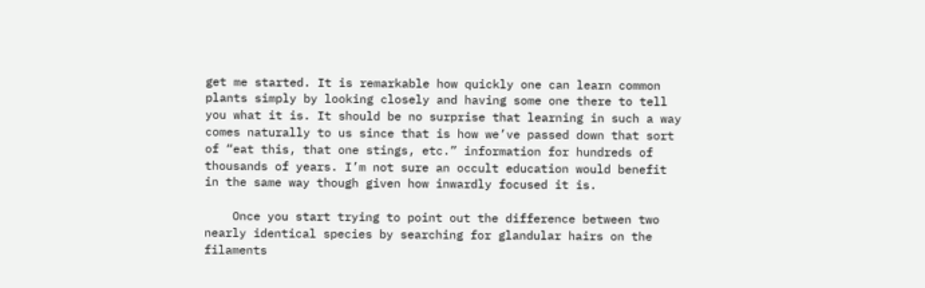get me started. It is remarkable how quickly one can learn common plants simply by looking closely and having some one there to tell you what it is. It should be no surprise that learning in such a way comes naturally to us since that is how we’ve passed down that sort of “eat this, that one stings, etc.” information for hundreds of thousands of years. I’m not sure an occult education would benefit in the same way though given how inwardly focused it is.

    Once you start trying to point out the difference between two nearly identical species by searching for glandular hairs on the filaments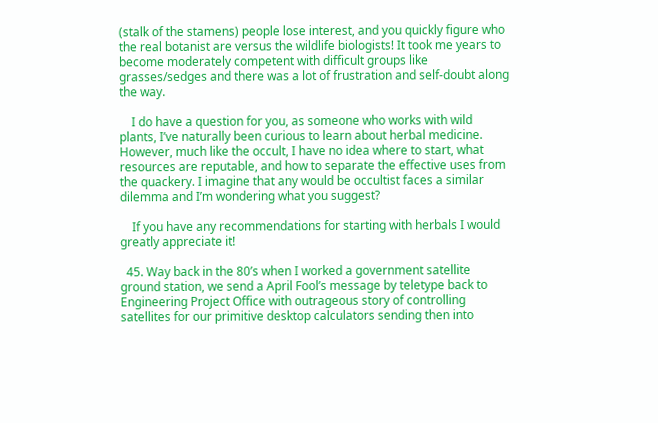(stalk of the stamens) people lose interest, and you quickly figure who the real botanist are versus the wildlife biologists! It took me years to become moderately competent with difficult groups like grasses/sedges and there was a lot of frustration and self-doubt along the way.

    I do have a question for you, as someone who works with wild plants, I’ve naturally been curious to learn about herbal medicine. However, much like the occult, I have no idea where to start, what resources are reputable, and how to separate the effective uses from the quackery. I imagine that any would be occultist faces a similar dilemma and I’m wondering what you suggest?

    If you have any recommendations for starting with herbals I would greatly appreciate it!

  45. Way back in the 80’s when I worked a government satellite ground station, we send a April Fool’s message by teletype back to Engineering Project Office with outrageous story of controlling satellites for our primitive desktop calculators sending then into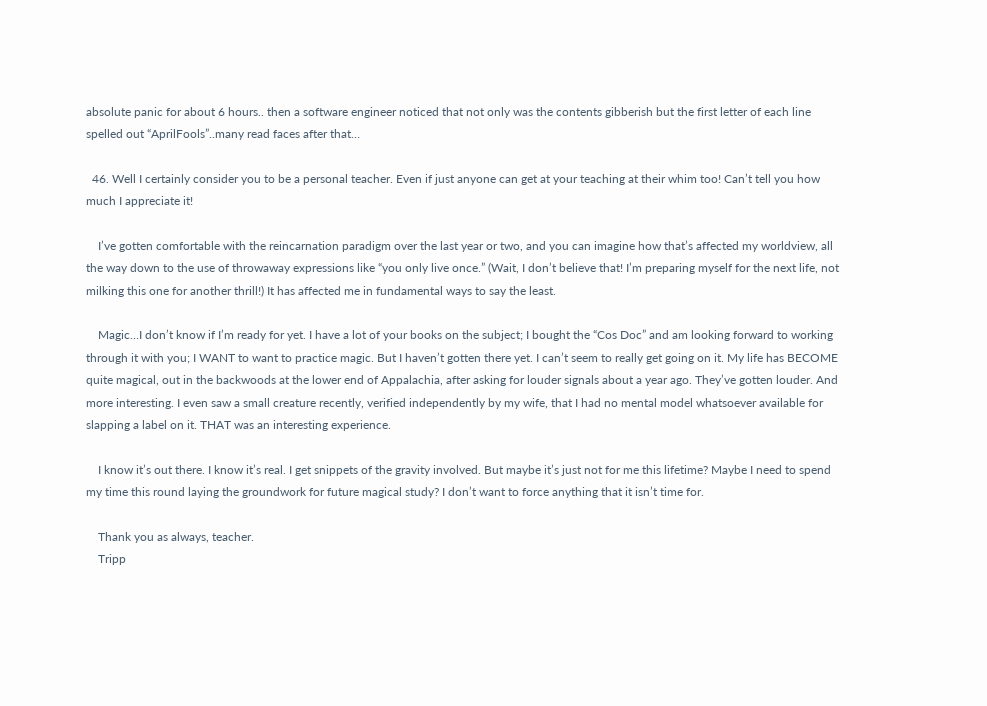absolute panic for about 6 hours.. then a software engineer noticed that not only was the contents gibberish but the first letter of each line spelled out “AprilFools”..many read faces after that…

  46. Well I certainly consider you to be a personal teacher. Even if just anyone can get at your teaching at their whim too! Can’t tell you how much I appreciate it!

    I’ve gotten comfortable with the reincarnation paradigm over the last year or two, and you can imagine how that’s affected my worldview, all the way down to the use of throwaway expressions like “you only live once.” (Wait, I don’t believe that! I’m preparing myself for the next life, not milking this one for another thrill!) It has affected me in fundamental ways to say the least.

    Magic…I don’t know if I’m ready for yet. I have a lot of your books on the subject; I bought the “Cos Doc” and am looking forward to working through it with you; I WANT to want to practice magic. But I haven’t gotten there yet. I can’t seem to really get going on it. My life has BECOME quite magical, out in the backwoods at the lower end of Appalachia, after asking for louder signals about a year ago. They’ve gotten louder. And more interesting. I even saw a small creature recently, verified independently by my wife, that I had no mental model whatsoever available for slapping a label on it. THAT was an interesting experience.

    I know it’s out there. I know it’s real. I get snippets of the gravity involved. But maybe it’s just not for me this lifetime? Maybe I need to spend my time this round laying the groundwork for future magical study? I don’t want to force anything that it isn’t time for.

    Thank you as always, teacher.
    Tripp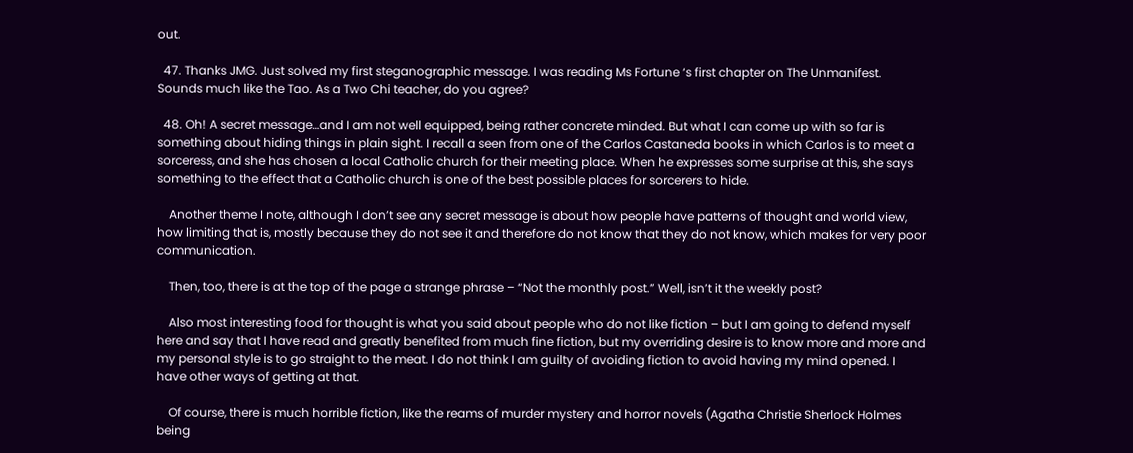out.

  47. Thanks JMG. Just solved my first steganographic message. I was reading Ms Fortune ‘s first chapter on The Unmanifest. Sounds much like the Tao. As a Two Chi teacher, do you agree?

  48. Oh! A secret message…and I am not well equipped, being rather concrete minded. But what I can come up with so far is something about hiding things in plain sight. I recall a seen from one of the Carlos Castaneda books in which Carlos is to meet a sorceress, and she has chosen a local Catholic church for their meeting place. When he expresses some surprise at this, she says something to the effect that a Catholic church is one of the best possible places for sorcerers to hide.

    Another theme I note, although I don’t see any secret message is about how people have patterns of thought and world view, how limiting that is, mostly because they do not see it and therefore do not know that they do not know, which makes for very poor communication.

    Then, too, there is at the top of the page a strange phrase – “Not the monthly post.” Well, isn’t it the weekly post?

    Also most interesting food for thought is what you said about people who do not like fiction – but I am going to defend myself here and say that I have read and greatly benefited from much fine fiction, but my overriding desire is to know more and more and my personal style is to go straight to the meat. I do not think I am guilty of avoiding fiction to avoid having my mind opened. I have other ways of getting at that.

    Of course, there is much horrible fiction, like the reams of murder mystery and horror novels (Agatha Christie Sherlock Holmes being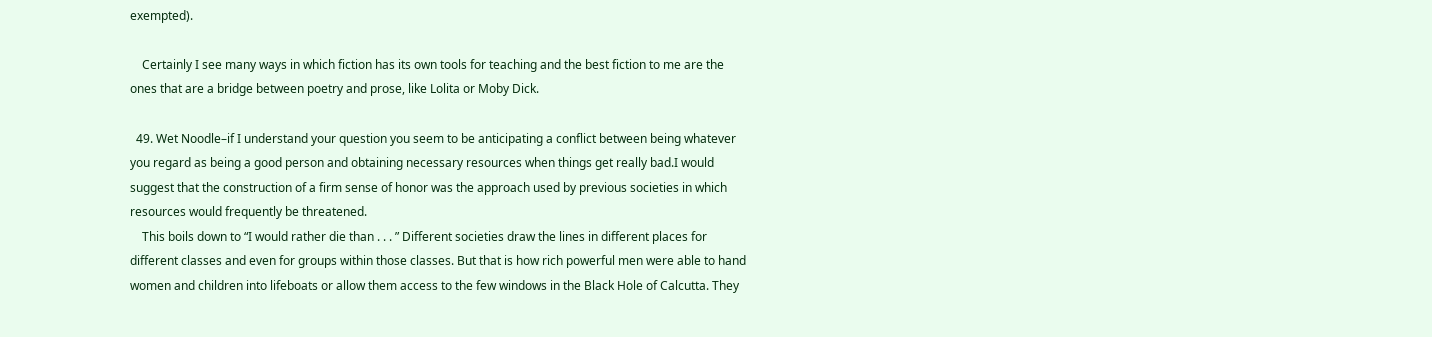exempted).

    Certainly I see many ways in which fiction has its own tools for teaching and the best fiction to me are the ones that are a bridge between poetry and prose, like Lolita or Moby Dick.

  49. Wet Noodle–if I understand your question you seem to be anticipating a conflict between being whatever you regard as being a good person and obtaining necessary resources when things get really bad.I would suggest that the construction of a firm sense of honor was the approach used by previous societies in which resources would frequently be threatened.
    This boils down to “I would rather die than . . . ” Different societies draw the lines in different places for different classes and even for groups within those classes. But that is how rich powerful men were able to hand women and children into lifeboats or allow them access to the few windows in the Black Hole of Calcutta. They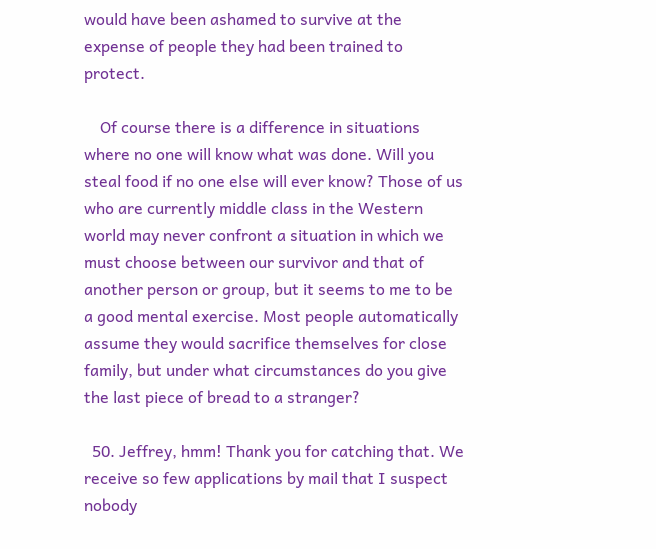would have been ashamed to survive at the expense of people they had been trained to protect.

    Of course there is a difference in situations where no one will know what was done. Will you steal food if no one else will ever know? Those of us who are currently middle class in the Western world may never confront a situation in which we must choose between our survivor and that of another person or group, but it seems to me to be a good mental exercise. Most people automatically assume they would sacrifice themselves for close family, but under what circumstances do you give the last piece of bread to a stranger?

  50. Jeffrey, hmm! Thank you for catching that. We receive so few applications by mail that I suspect nobody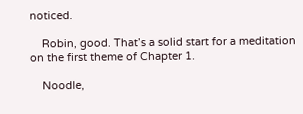noticed.

    Robin, good. That’s a solid start for a meditation on the first theme of Chapter 1.

    Noodle,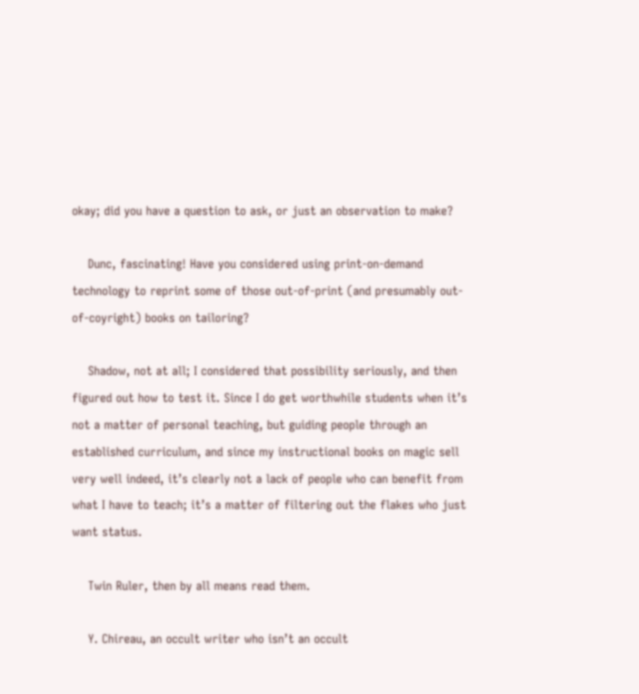okay; did you have a question to ask, or just an observation to make?

    Dunc, fascinating! Have you considered using print-on-demand technology to reprint some of those out-of-print (and presumably out-of-coyright) books on tailoring?

    Shadow, not at all; I considered that possibility seriously, and then figured out how to test it. Since I do get worthwhile students when it’s not a matter of personal teaching, but guiding people through an established curriculum, and since my instructional books on magic sell very well indeed, it’s clearly not a lack of people who can benefit from what I have to teach; it’s a matter of filtering out the flakes who just want status.

    Twin Ruler, then by all means read them.

    Y. Chireau, an occult writer who isn’t an occult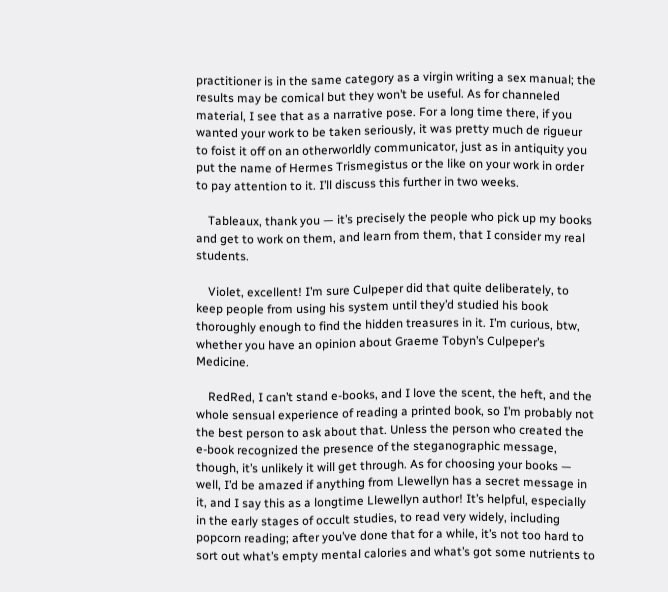practitioner is in the same category as a virgin writing a sex manual; the results may be comical but they won’t be useful. As for channeled material, I see that as a narrative pose. For a long time there, if you wanted your work to be taken seriously, it was pretty much de rigueur to foist it off on an otherworldly communicator, just as in antiquity you put the name of Hermes Trismegistus or the like on your work in order to pay attention to it. I’ll discuss this further in two weeks.

    Tableaux, thank you — it’s precisely the people who pick up my books and get to work on them, and learn from them, that I consider my real students.

    Violet, excellent! I’m sure Culpeper did that quite deliberately, to keep people from using his system until they’d studied his book thoroughly enough to find the hidden treasures in it. I’m curious, btw, whether you have an opinion about Graeme Tobyn’s Culpeper’s Medicine.

    RedRed, I can’t stand e-books, and I love the scent, the heft, and the whole sensual experience of reading a printed book, so I’m probably not the best person to ask about that. Unless the person who created the e-book recognized the presence of the steganographic message, though, it’s unlikely it will get through. As for choosing your books — well, I’d be amazed if anything from Llewellyn has a secret message in it, and I say this as a longtime Llewellyn author! It’s helpful, especially in the early stages of occult studies, to read very widely, including popcorn reading; after you’ve done that for a while, it’s not too hard to sort out what’s empty mental calories and what’s got some nutrients to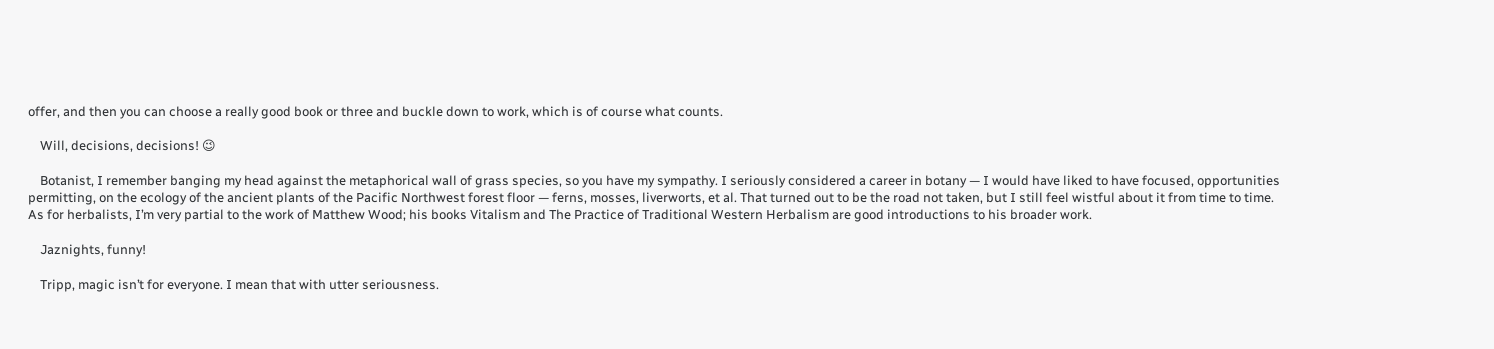offer, and then you can choose a really good book or three and buckle down to work, which is of course what counts.

    Will, decisions, decisions! 😉

    Botanist, I remember banging my head against the metaphorical wall of grass species, so you have my sympathy. I seriously considered a career in botany — I would have liked to have focused, opportunities permitting, on the ecology of the ancient plants of the Pacific Northwest forest floor — ferns, mosses, liverworts, et al. That turned out to be the road not taken, but I still feel wistful about it from time to time. As for herbalists, I’m very partial to the work of Matthew Wood; his books Vitalism and The Practice of Traditional Western Herbalism are good introductions to his broader work.

    Jaznights, funny!

    Tripp, magic isn’t for everyone. I mean that with utter seriousness.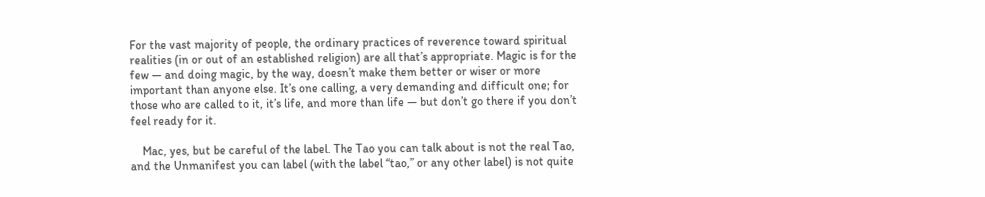For the vast majority of people, the ordinary practices of reverence toward spiritual realities (in or out of an established religion) are all that’s appropriate. Magic is for the few — and doing magic, by the way, doesn’t make them better or wiser or more important than anyone else. It’s one calling, a very demanding and difficult one; for those who are called to it, it’s life, and more than life — but don’t go there if you don’t feel ready for it.

    Mac, yes, but be careful of the label. The Tao you can talk about is not the real Tao, and the Unmanifest you can label (with the label “tao,” or any other label) is not quite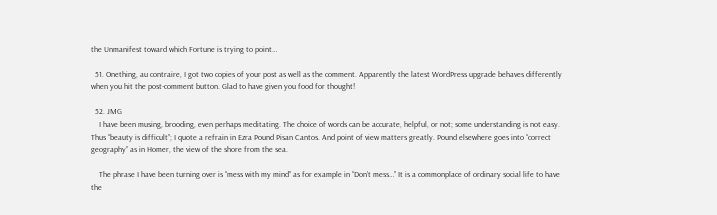the Unmanifest toward which Fortune is trying to point…

  51. Onething, au contraire, I got two copies of your post as well as the comment. Apparently the latest WordPress upgrade behaves differently when you hit the post-comment button. Glad to have given you food for thought!

  52. JMG
    I have been musing, brooding, even perhaps meditating. The choice of words can be accurate, helpful, or not; some understanding is not easy. Thus “beauty is difficult”; I quote a refrain in Ezra Pound Pisan Cantos. And point of view matters greatly. Pound elsewhere goes into “correct geography” as in Homer, the view of the shore from the sea.

    The phrase I have been turning over is “mess with my mind” as for example in “Don’t mess…” It is a commonplace of ordinary social life to have the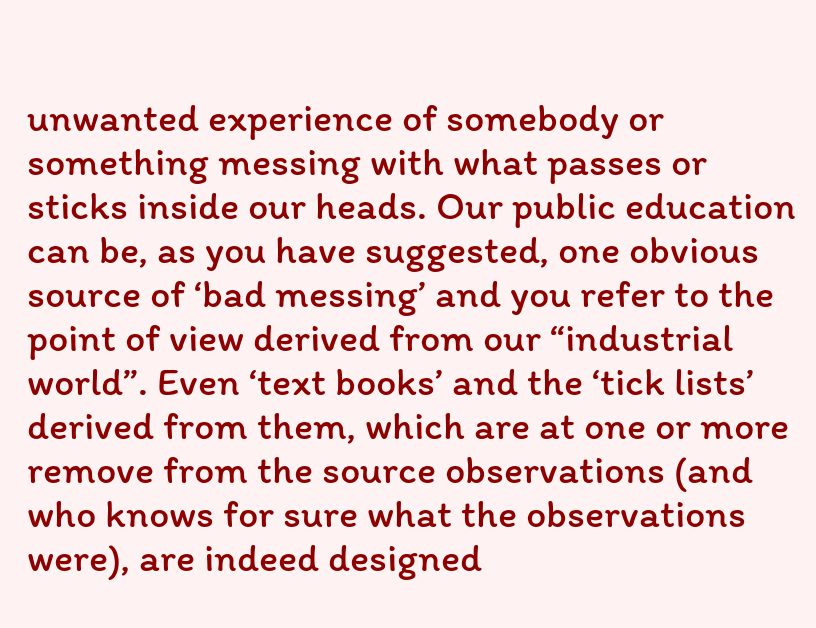unwanted experience of somebody or something messing with what passes or sticks inside our heads. Our public education can be, as you have suggested, one obvious source of ‘bad messing’ and you refer to the point of view derived from our “industrial world”. Even ‘text books’ and the ‘tick lists’ derived from them, which are at one or more remove from the source observations (and who knows for sure what the observations were), are indeed designed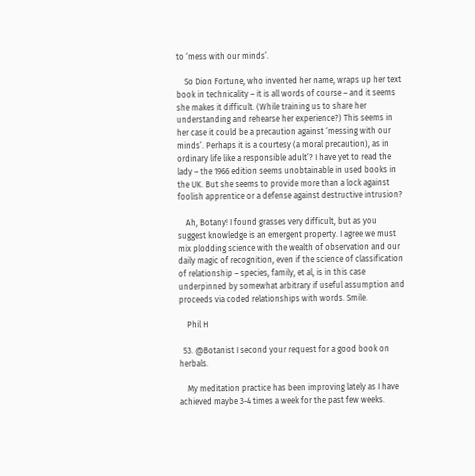to ‘mess with our minds’.

    So Dion Fortune, who invented her name, wraps up her text book in technicality – it is all words of course – and it seems she makes it difficult. (While training us to share her understanding and rehearse her experience?) This seems in her case it could be a precaution against ‘messing with our minds’. Perhaps it is a courtesy (a moral precaution), as in ordinary life like a responsible adult’? I have yet to read the lady – the 1966 edition seems unobtainable in used books in the UK. But she seems to provide more than a lock against foolish apprentice or a defense against destructive intrusion?

    Ah, Botany! I found grasses very difficult, but as you suggest knowledge is an emergent property. I agree we must mix plodding science with the wealth of observation and our daily magic of recognition, even if the science of classification of relationship – species, family, et al, is in this case underpinned by somewhat arbitrary if useful assumption and proceeds via coded relationships with words. Smile.

    Phil H

  53. @Botanist I second your request for a good book on herbals.

    My meditation practice has been improving lately as I have achieved maybe 3-4 times a week for the past few weeks.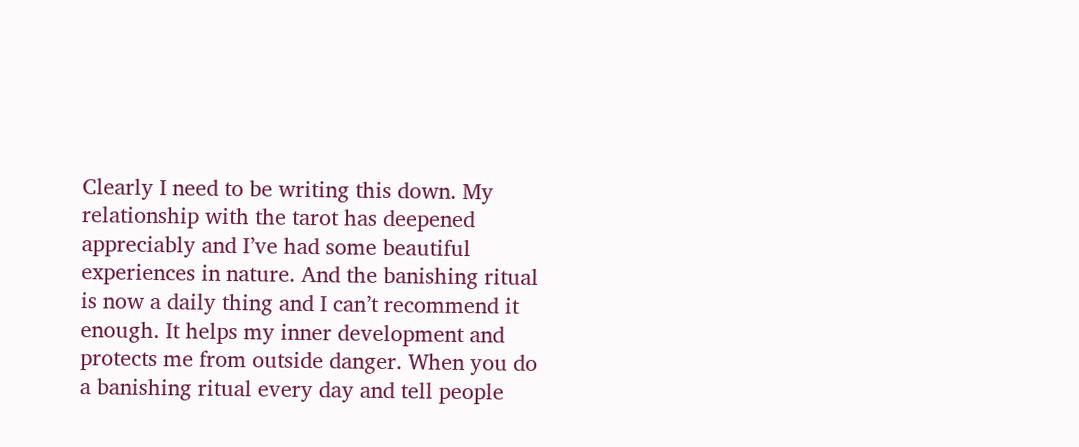Clearly I need to be writing this down. My relationship with the tarot has deepened appreciably and I’ve had some beautiful experiences in nature. And the banishing ritual is now a daily thing and I can’t recommend it enough. It helps my inner development and protects me from outside danger. When you do a banishing ritual every day and tell people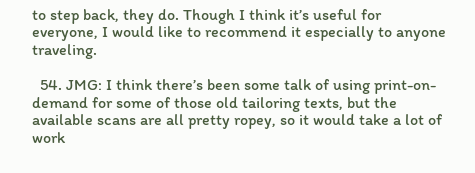to step back, they do. Though I think it’s useful for everyone, I would like to recommend it especially to anyone traveling.

  54. JMG: I think there’s been some talk of using print-on-demand for some of those old tailoring texts, but the available scans are all pretty ropey, so it would take a lot of work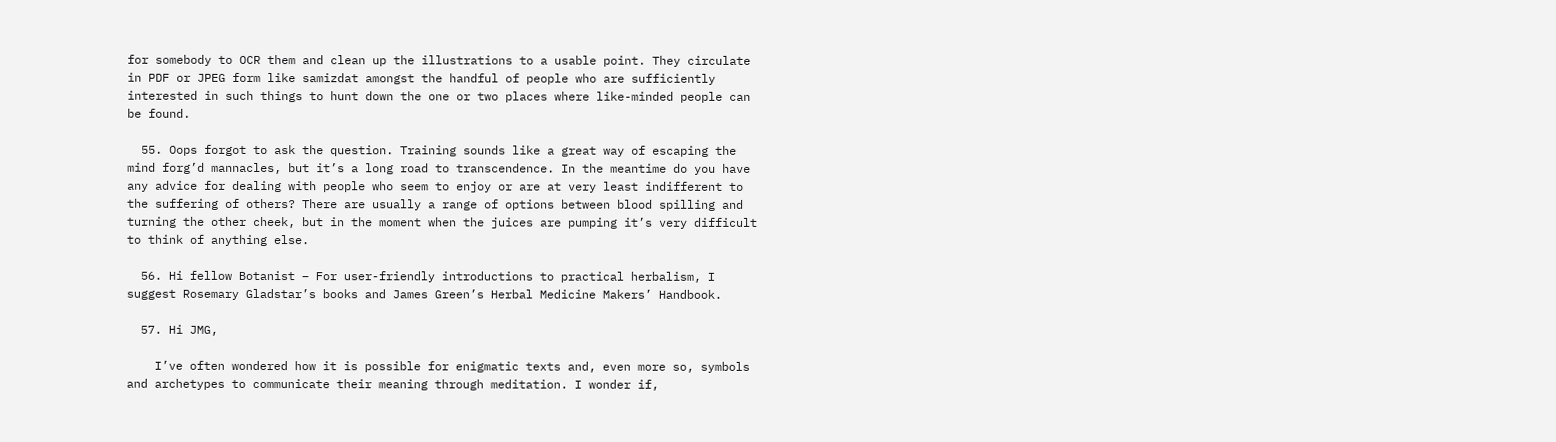for somebody to OCR them and clean up the illustrations to a usable point. They circulate in PDF or JPEG form like samizdat amongst the handful of people who are sufficiently interested in such things to hunt down the one or two places where like-minded people can be found.

  55. Oops forgot to ask the question. Training sounds like a great way of escaping the mind forg’d mannacles, but it’s a long road to transcendence. In the meantime do you have any advice for dealing with people who seem to enjoy or are at very least indifferent to the suffering of others? There are usually a range of options between blood spilling and turning the other cheek, but in the moment when the juices are pumping it’s very difficult to think of anything else.

  56. Hi fellow Botanist – For user-friendly introductions to practical herbalism, I suggest Rosemary Gladstar’s books and James Green’s Herbal Medicine Makers’ Handbook.

  57. Hi JMG,

    I’ve often wondered how it is possible for enigmatic texts and, even more so, symbols and archetypes to communicate their meaning through meditation. I wonder if,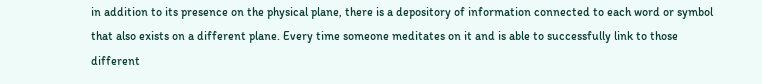in addition to its presence on the physical plane, there is a depository of information connected to each word or symbol that also exists on a different plane. Every time someone meditates on it and is able to successfully link to those different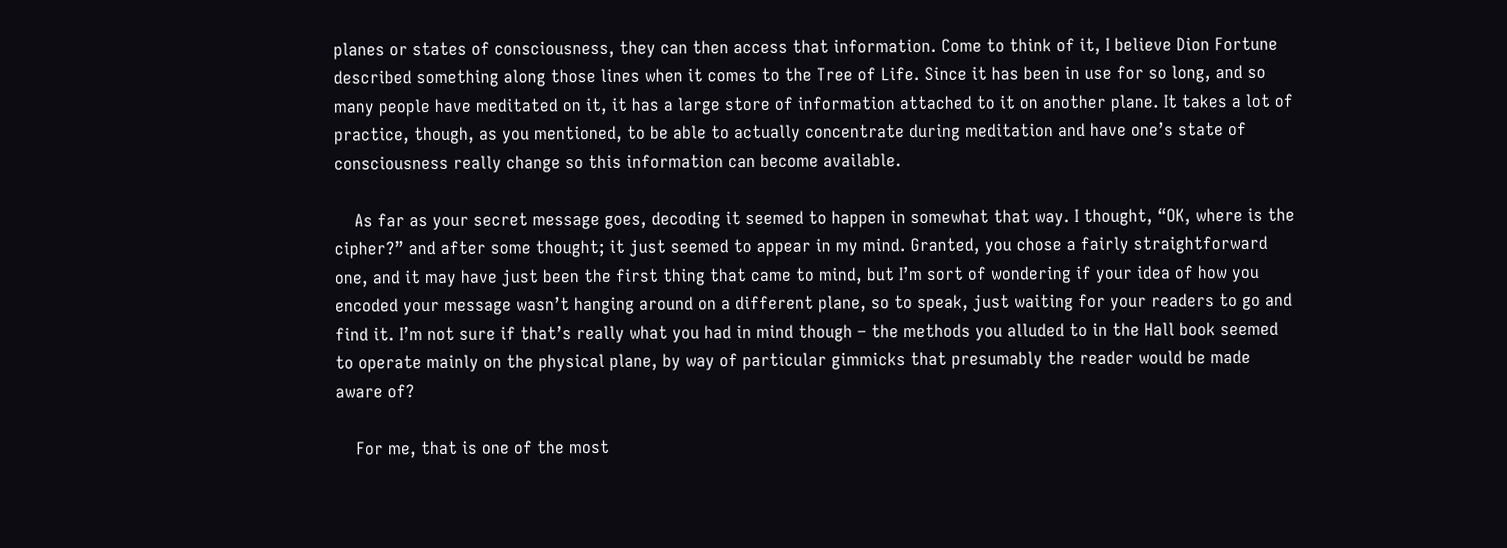planes or states of consciousness, they can then access that information. Come to think of it, I believe Dion Fortune described something along those lines when it comes to the Tree of Life. Since it has been in use for so long, and so many people have meditated on it, it has a large store of information attached to it on another plane. It takes a lot of practice, though, as you mentioned, to be able to actually concentrate during meditation and have one’s state of consciousness really change so this information can become available.

    As far as your secret message goes, decoding it seemed to happen in somewhat that way. I thought, “OK, where is the cipher?” and after some thought; it just seemed to appear in my mind. Granted, you chose a fairly straightforward one, and it may have just been the first thing that came to mind, but I’m sort of wondering if your idea of how you encoded your message wasn’t hanging around on a different plane, so to speak, just waiting for your readers to go and find it. I’m not sure if that’s really what you had in mind though – the methods you alluded to in the Hall book seemed to operate mainly on the physical plane, by way of particular gimmicks that presumably the reader would be made aware of?

    For me, that is one of the most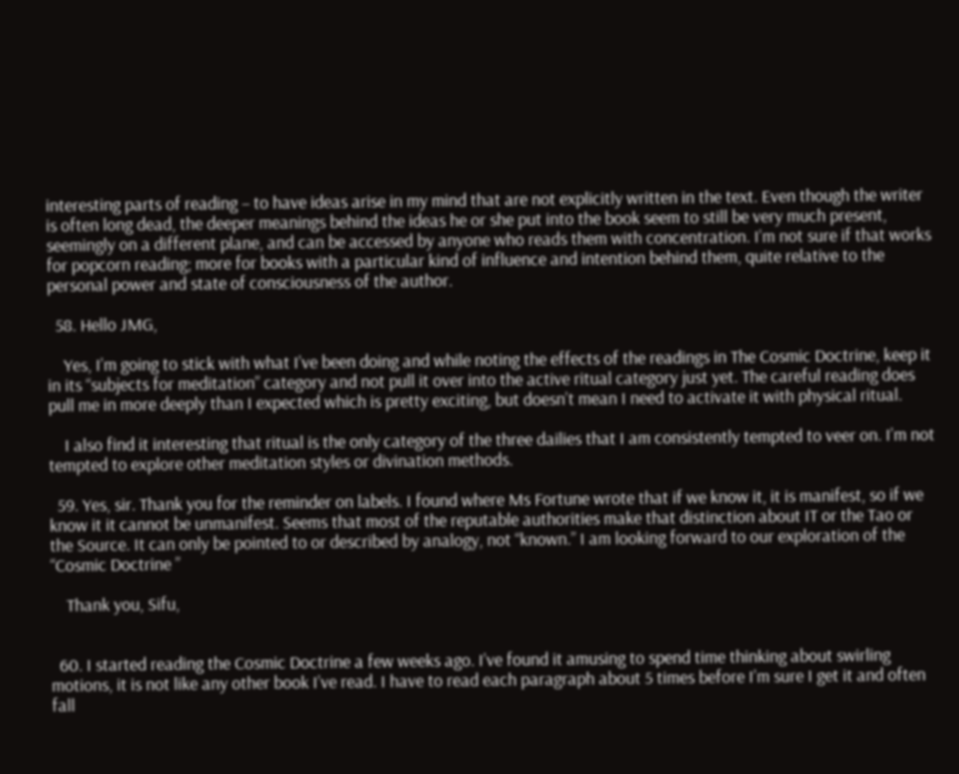interesting parts of reading – to have ideas arise in my mind that are not explicitly written in the text. Even though the writer is often long dead, the deeper meanings behind the ideas he or she put into the book seem to still be very much present, seemingly on a different plane, and can be accessed by anyone who reads them with concentration. I’m not sure if that works for popcorn reading; more for books with a particular kind of influence and intention behind them, quite relative to the personal power and state of consciousness of the author.

  58. Hello JMG,

    Yes, I’m going to stick with what I’ve been doing and while noting the effects of the readings in The Cosmic Doctrine, keep it in its “subjects for meditation” category and not pull it over into the active ritual category just yet. The careful reading does pull me in more deeply than I expected which is pretty exciting, but doesn’t mean I need to activate it with physical ritual.

    I also find it interesting that ritual is the only category of the three dailies that I am consistently tempted to veer on. I’m not tempted to explore other meditation styles or divination methods.

  59. Yes, sir. Thank you for the reminder on labels. I found where Ms Fortune wrote that if we know it, it is manifest, so if we know it it cannot be unmanifest. Seems that most of the reputable authorities make that distinction about IT or the Tao or the Source. It can only be pointed to or described by analogy, not “known.” I am looking forward to our exploration of the “Cosmic Doctrine ”

    Thank you, Sifu,


  60. I started reading the Cosmic Doctrine a few weeks ago. I’ve found it amusing to spend time thinking about swirling motions, it is not like any other book I’ve read. I have to read each paragraph about 5 times before I’m sure I get it and often fall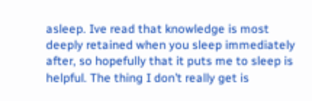asleep. Ive read that knowledge is most deeply retained when you sleep immediately after, so hopefully that it puts me to sleep is helpful. The thing I don’t really get is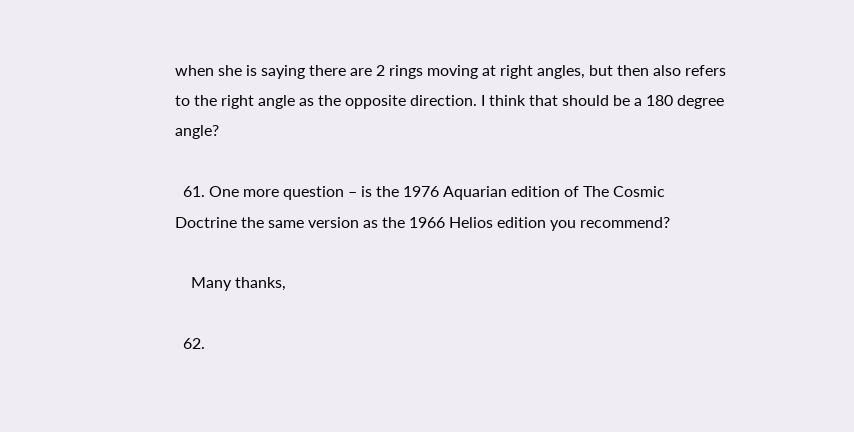when she is saying there are 2 rings moving at right angles, but then also refers to the right angle as the opposite direction. I think that should be a 180 degree angle?

  61. One more question – is the 1976 Aquarian edition of The Cosmic Doctrine the same version as the 1966 Helios edition you recommend?

    Many thanks,

  62.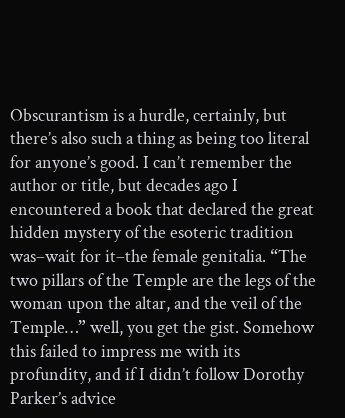Obscurantism is a hurdle, certainly, but there’s also such a thing as being too literal for anyone’s good. I can’t remember the author or title, but decades ago I encountered a book that declared the great hidden mystery of the esoteric tradition was–wait for it–the female genitalia. “The two pillars of the Temple are the legs of the woman upon the altar, and the veil of the Temple…” well, you get the gist. Somehow this failed to impress me with its profundity, and if I didn’t follow Dorothy Parker’s advice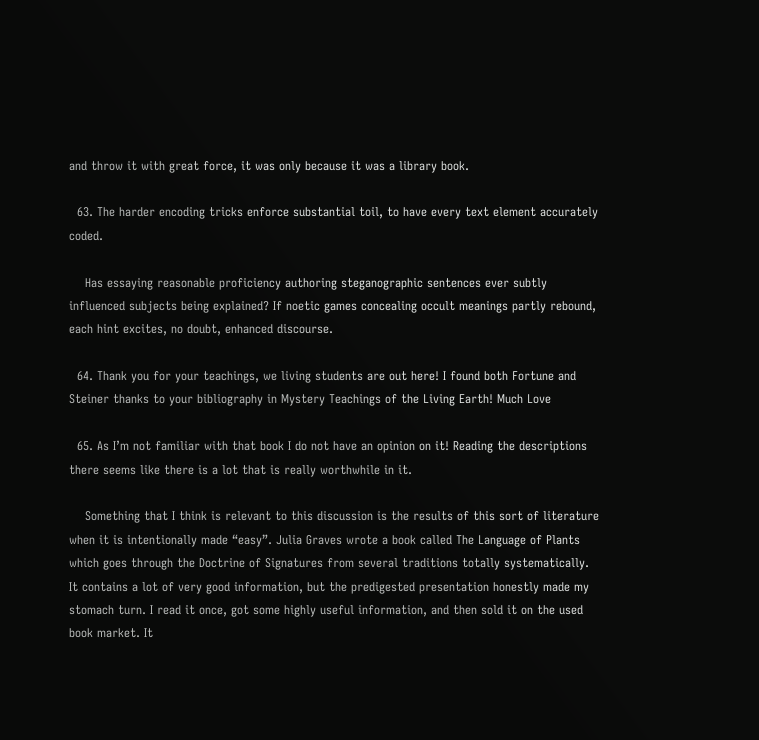and throw it with great force, it was only because it was a library book.

  63. The harder encoding tricks enforce substantial toil, to have every text element accurately coded.

    Has essaying reasonable proficiency authoring steganographic sentences ever subtly influenced subjects being explained? If noetic games concealing occult meanings partly rebound, each hint excites, no doubt, enhanced discourse.

  64. Thank you for your teachings, we living students are out here! I found both Fortune and Steiner thanks to your bibliography in Mystery Teachings of the Living Earth! Much Love

  65. As I’m not familiar with that book I do not have an opinion on it! Reading the descriptions there seems like there is a lot that is really worthwhile in it.

    Something that I think is relevant to this discussion is the results of this sort of literature when it is intentionally made “easy”. Julia Graves wrote a book called The Language of Plants which goes through the Doctrine of Signatures from several traditions totally systematically. It contains a lot of very good information, but the predigested presentation honestly made my stomach turn. I read it once, got some highly useful information, and then sold it on the used book market. It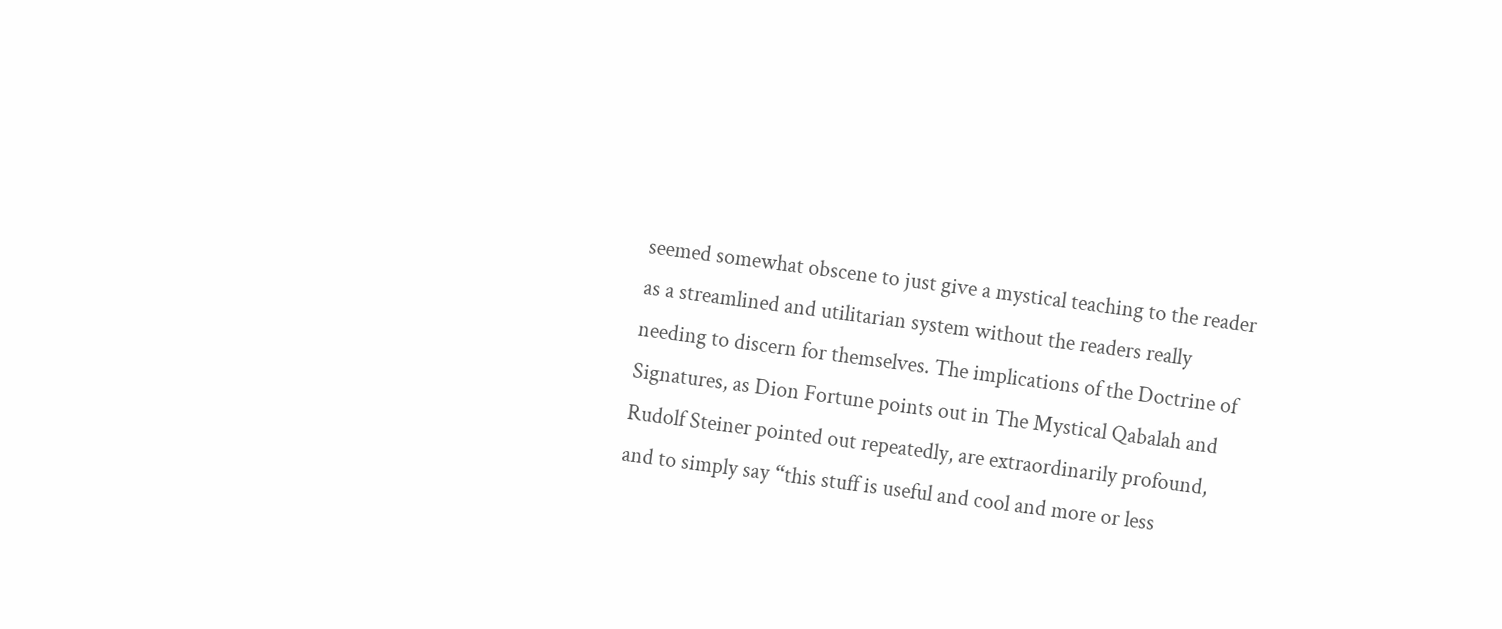seemed somewhat obscene to just give a mystical teaching to the reader as a streamlined and utilitarian system without the readers really needing to discern for themselves. The implications of the Doctrine of Signatures, as Dion Fortune points out in The Mystical Qabalah and Rudolf Steiner pointed out repeatedly, are extraordinarily profound, and to simply say “this stuff is useful and cool and more or less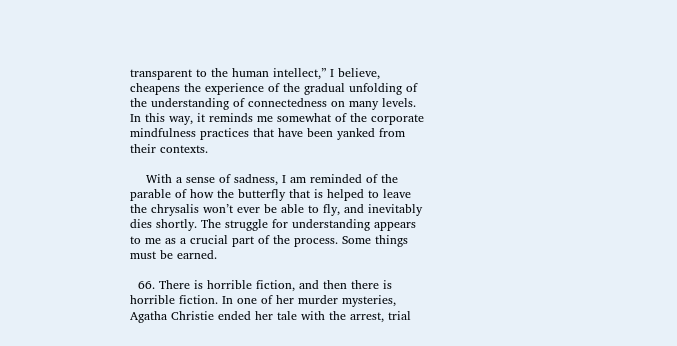transparent to the human intellect,” I believe, cheapens the experience of the gradual unfolding of the understanding of connectedness on many levels. In this way, it reminds me somewhat of the corporate mindfulness practices that have been yanked from their contexts.

    With a sense of sadness, I am reminded of the parable of how the butterfly that is helped to leave the chrysalis won’t ever be able to fly, and inevitably dies shortly. The struggle for understanding appears to me as a crucial part of the process. Some things must be earned.

  66. There is horrible fiction, and then there is horrible fiction. In one of her murder mysteries, Agatha Christie ended her tale with the arrest, trial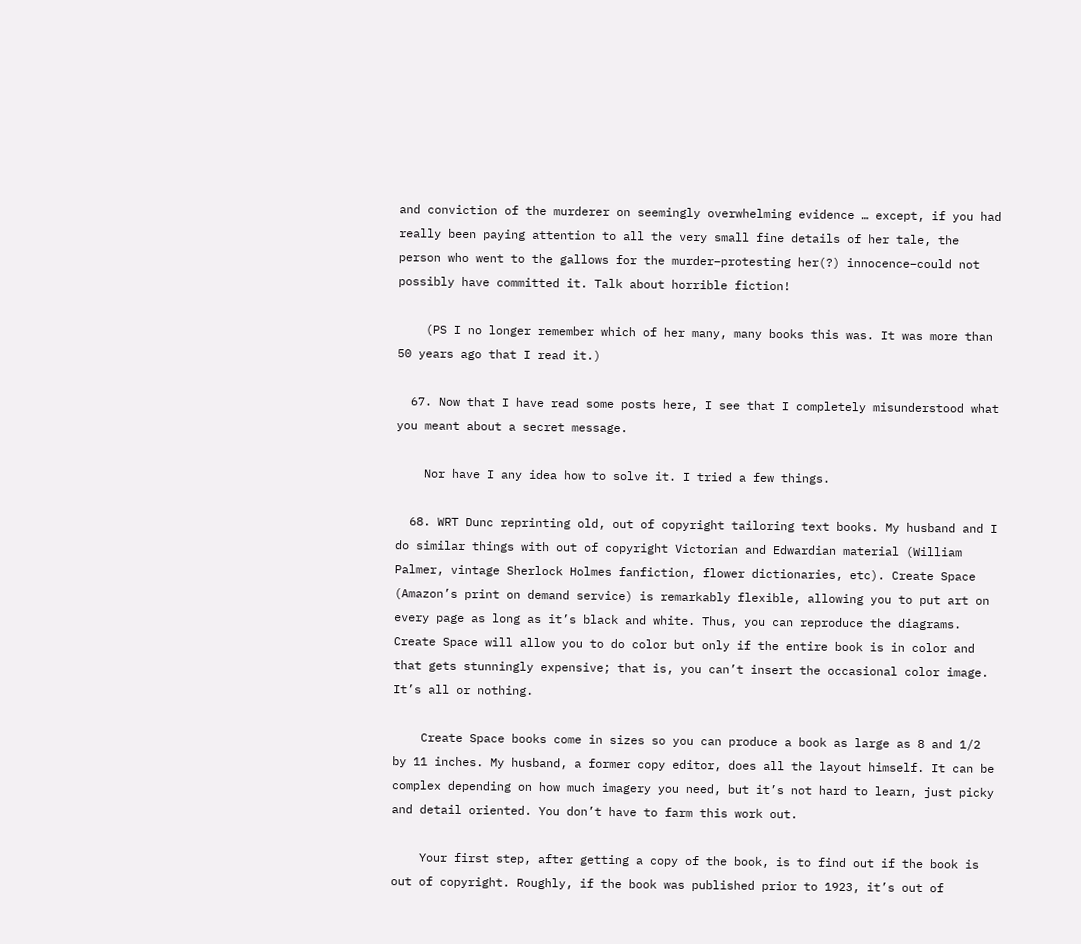and conviction of the murderer on seemingly overwhelming evidence … except, if you had really been paying attention to all the very small fine details of her tale, the person who went to the gallows for the murder–protesting her(?) innocence–could not possibly have committed it. Talk about horrible fiction!

    (PS I no longer remember which of her many, many books this was. It was more than 50 years ago that I read it.)

  67. Now that I have read some posts here, I see that I completely misunderstood what you meant about a secret message.

    Nor have I any idea how to solve it. I tried a few things.

  68. WRT Dunc reprinting old, out of copyright tailoring text books. My husband and I do similar things with out of copyright Victorian and Edwardian material (William Palmer, vintage Sherlock Holmes fanfiction, flower dictionaries, etc). Create Space (Amazon’s print on demand service) is remarkably flexible, allowing you to put art on every page as long as it’s black and white. Thus, you can reproduce the diagrams. Create Space will allow you to do color but only if the entire book is in color and that gets stunningly expensive; that is, you can’t insert the occasional color image. It’s all or nothing.

    Create Space books come in sizes so you can produce a book as large as 8 and 1/2 by 11 inches. My husband, a former copy editor, does all the layout himself. It can be complex depending on how much imagery you need, but it’s not hard to learn, just picky and detail oriented. You don’t have to farm this work out.

    Your first step, after getting a copy of the book, is to find out if the book is out of copyright. Roughly, if the book was published prior to 1923, it’s out of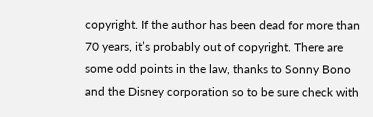copyright. If the author has been dead for more than 70 years, it’s probably out of copyright. There are some odd points in the law, thanks to Sonny Bono and the Disney corporation so to be sure check with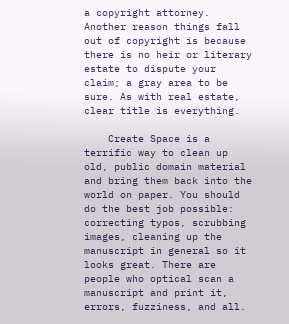a copyright attorney. Another reason things fall out of copyright is because there is no heir or literary estate to dispute your claim; a gray area to be sure. As with real estate, clear title is everything.

    Create Space is a terrific way to clean up old, public domain material and bring them back into the world on paper. You should do the best job possible: correcting typos, scrubbing images, cleaning up the manuscript in general so it looks great. There are people who optical scan a manuscript and print it, errors, fuzziness, and all.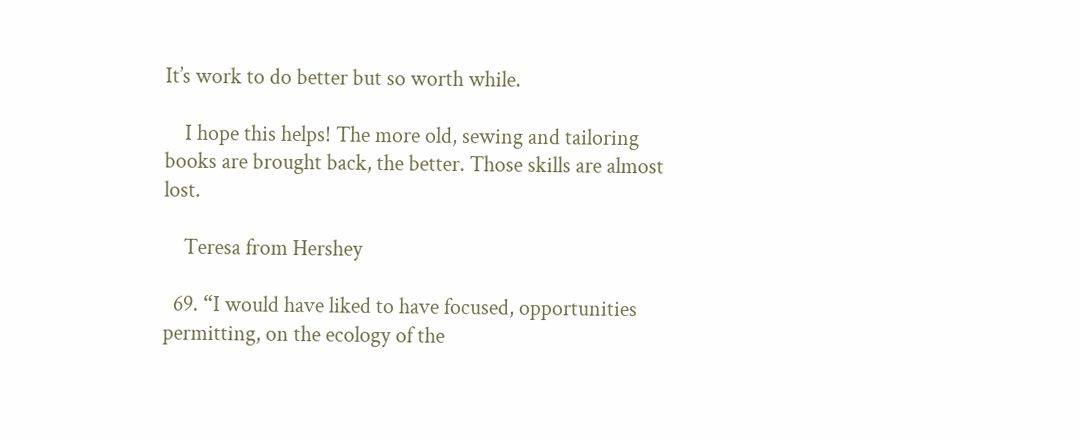It’s work to do better but so worth while.

    I hope this helps! The more old, sewing and tailoring books are brought back, the better. Those skills are almost lost.

    Teresa from Hershey

  69. “I would have liked to have focused, opportunities permitting, on the ecology of the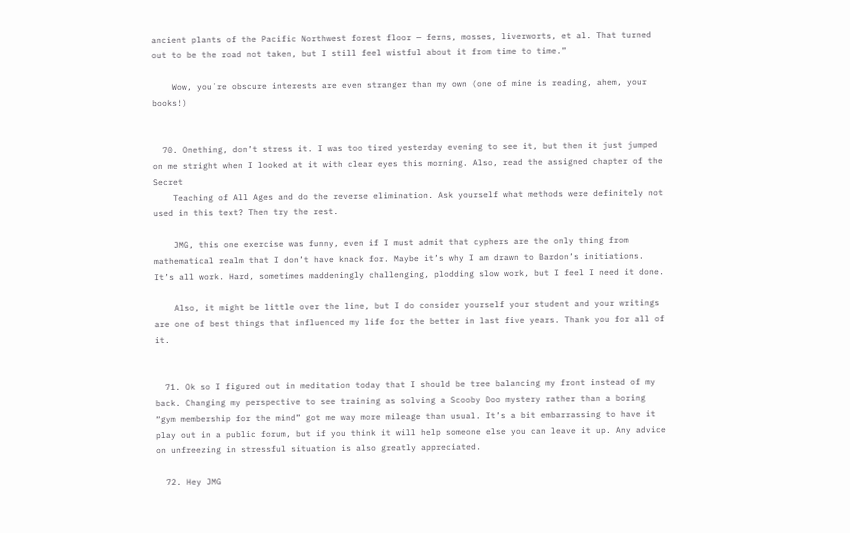ancient plants of the Pacific Northwest forest floor — ferns, mosses, liverworts, et al. That turned out to be the road not taken, but I still feel wistful about it from time to time.”

    Wow, you´re obscure interests are even stranger than my own (one of mine is reading, ahem, your books!)


  70. Onething, don’t stress it. I was too tired yesterday evening to see it, but then it just jumped on me stright when I looked at it with clear eyes this morning. Also, read the assigned chapter of the Secret
    Teaching of All Ages and do the reverse elimination. Ask yourself what methods were definitely not used in this text? Then try the rest.

    JMG, this one exercise was funny, even if I must admit that cyphers are the only thing from mathematical realm that I don’t have knack for. Maybe it’s why I am drawn to Bardon’s initiations. It’s all work. Hard, sometimes maddeningly challenging, plodding slow work, but I feel I need it done.

    Also, it might be little over the line, but I do consider yourself your student and your writings are one of best things that influenced my life for the better in last five years. Thank you for all of it.


  71. Ok so I figured out in meditation today that I should be tree balancing my front instead of my back. Changing my perspective to see training as solving a Scooby Doo mystery rather than a boring “gym membership for the mind” got me way more mileage than usual. It’s a bit embarrassing to have it play out in a public forum, but if you think it will help someone else you can leave it up. Any advice on unfreezing in stressful situation is also greatly appreciated.

  72. Hey JMG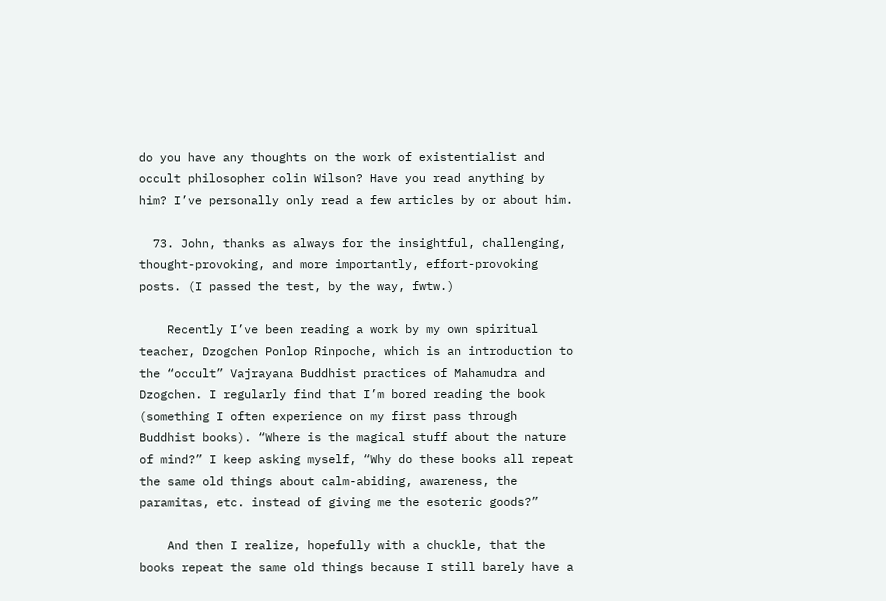do you have any thoughts on the work of existentialist and occult philosopher colin Wilson? Have you read anything by him? I’ve personally only read a few articles by or about him.

  73. John, thanks as always for the insightful, challenging, thought-provoking, and more importantly, effort-provoking posts. (I passed the test, by the way, fwtw.)

    Recently I’ve been reading a work by my own spiritual teacher, Dzogchen Ponlop Rinpoche, which is an introduction to the “occult” Vajrayana Buddhist practices of Mahamudra and Dzogchen. I regularly find that I’m bored reading the book (something I often experience on my first pass through Buddhist books). “Where is the magical stuff about the nature of mind?” I keep asking myself, “Why do these books all repeat the same old things about calm-abiding, awareness, the paramitas, etc. instead of giving me the esoteric goods?”

    And then I realize, hopefully with a chuckle, that the books repeat the same old things because I still barely have a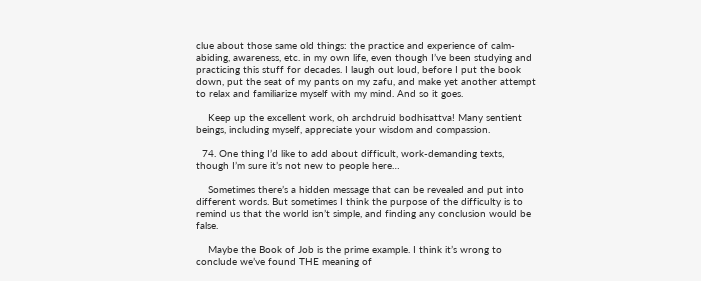clue about those same old things: the practice and experience of calm-abiding, awareness, etc. in my own life, even though I’ve been studying and practicing this stuff for decades. I laugh out loud, before I put the book down, put the seat of my pants on my zafu, and make yet another attempt to relax and familiarize myself with my mind. And so it goes.

    Keep up the excellent work, oh archdruid bodhisattva! Many sentient beings, including myself, appreciate your wisdom and compassion.

  74. One thing I’d like to add about difficult, work-demanding texts, though I’m sure it’s not new to people here…

    Sometimes there’s a hidden message that can be revealed and put into different words. But sometimes I think the purpose of the difficulty is to remind us that the world isn’t simple, and finding any conclusion would be false.

    Maybe the Book of Job is the prime example. I think it’s wrong to conclude we’ve found THE meaning of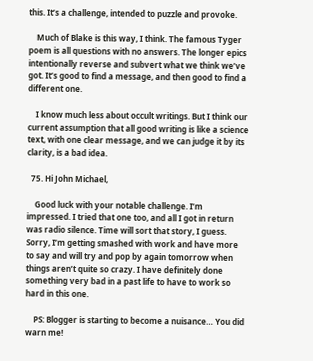this. It’s a challenge, intended to puzzle and provoke.

    Much of Blake is this way, I think. The famous Tyger poem is all questions with no answers. The longer epics intentionally reverse and subvert what we think we’ve got. It’s good to find a message, and then good to find a different one.

    I know much less about occult writings. But I think our current assumption that all good writing is like a science text, with one clear message, and we can judge it by its clarity, is a bad idea.

  75. Hi John Michael,

    Good luck with your notable challenge. I’m impressed. I tried that one too, and all I got in return was radio silence. Time will sort that story, I guess. Sorry, I’m getting smashed with work and have more to say and will try and pop by again tomorrow when things aren’t quite so crazy. I have definitely done something very bad in a past life to have to work so hard in this one.

    PS: Blogger is starting to become a nuisance… You did warn me!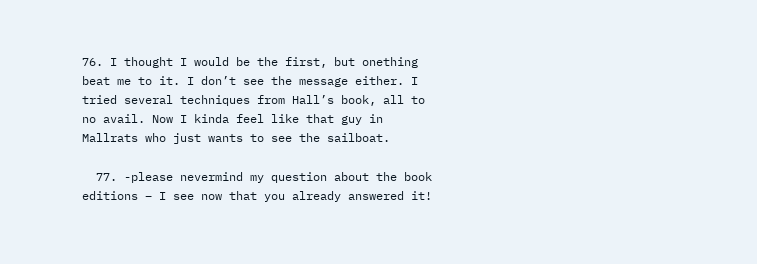76. I thought I would be the first, but onething beat me to it. I don’t see the message either. I tried several techniques from Hall’s book, all to no avail. Now I kinda feel like that guy in Mallrats who just wants to see the sailboat.

  77. -please nevermind my question about the book editions – I see now that you already answered it!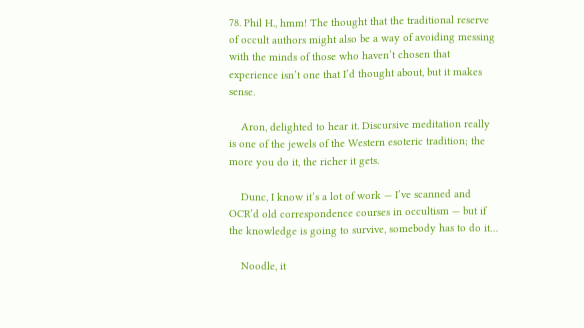78. Phil H., hmm! The thought that the traditional reserve of occult authors might also be a way of avoiding messing with the minds of those who haven’t chosen that experience isn’t one that I’d thought about, but it makes sense.

    Aron, delighted to hear it. Discursive meditation really is one of the jewels of the Western esoteric tradition; the more you do it, the richer it gets.

    Dunc, I know it’s a lot of work — I’ve scanned and OCR’d old correspondence courses in occultism — but if the knowledge is going to survive, somebody has to do it…

    Noodle, it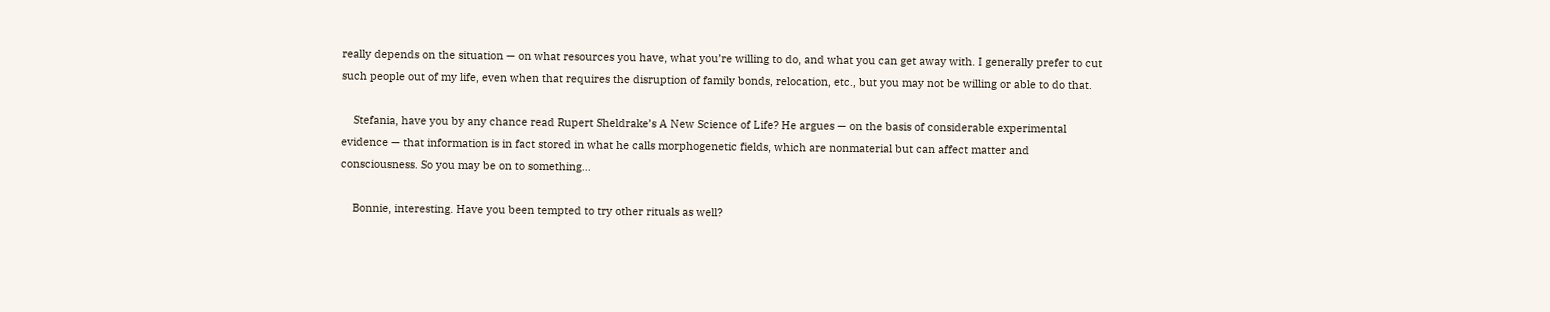really depends on the situation — on what resources you have, what you’re willing to do, and what you can get away with. I generally prefer to cut such people out of my life, even when that requires the disruption of family bonds, relocation, etc., but you may not be willing or able to do that.

    Stefania, have you by any chance read Rupert Sheldrake’s A New Science of Life? He argues — on the basis of considerable experimental evidence — that information is in fact stored in what he calls morphogenetic fields, which are nonmaterial but can affect matter and consciousness. So you may be on to something…

    Bonnie, interesting. Have you been tempted to try other rituals as well?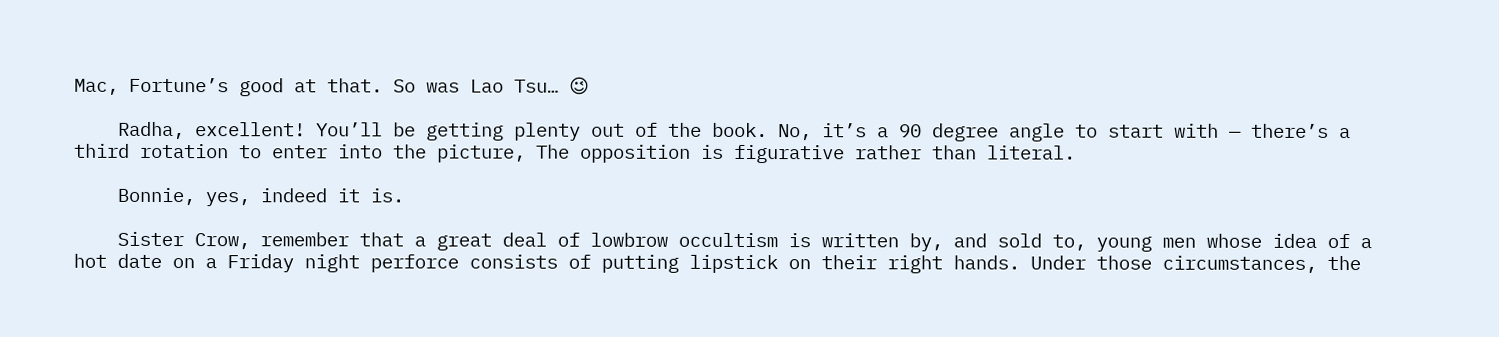Mac, Fortune’s good at that. So was Lao Tsu… 😉

    Radha, excellent! You’ll be getting plenty out of the book. No, it’s a 90 degree angle to start with — there’s a third rotation to enter into the picture, The opposition is figurative rather than literal.

    Bonnie, yes, indeed it is.

    Sister Crow, remember that a great deal of lowbrow occultism is written by, and sold to, young men whose idea of a hot date on a Friday night perforce consists of putting lipstick on their right hands. Under those circumstances, the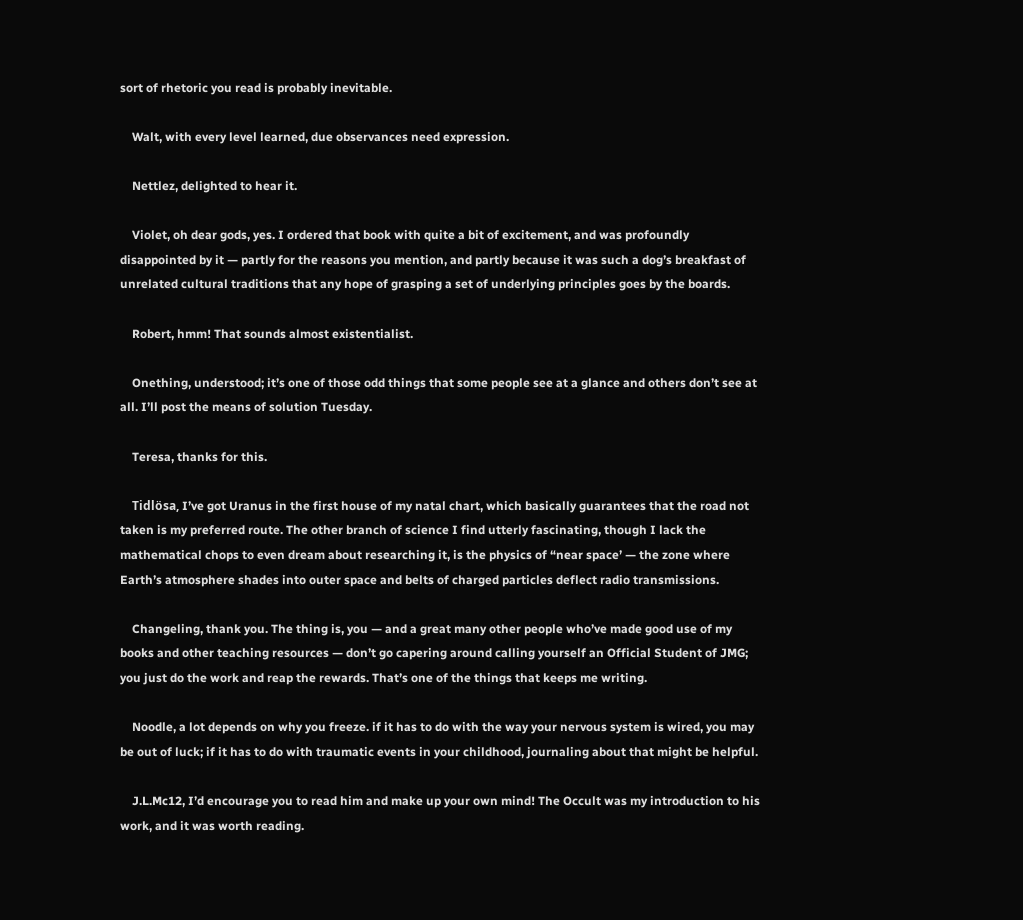sort of rhetoric you read is probably inevitable.

    Walt, with every level learned, due observances need expression.

    Nettlez, delighted to hear it.

    Violet, oh dear gods, yes. I ordered that book with quite a bit of excitement, and was profoundly disappointed by it — partly for the reasons you mention, and partly because it was such a dog’s breakfast of unrelated cultural traditions that any hope of grasping a set of underlying principles goes by the boards.

    Robert, hmm! That sounds almost existentialist.

    Onething, understood; it’s one of those odd things that some people see at a glance and others don’t see at all. I’ll post the means of solution Tuesday.

    Teresa, thanks for this.

    Tidlösa, I’ve got Uranus in the first house of my natal chart, which basically guarantees that the road not taken is my preferred route. The other branch of science I find utterly fascinating, though I lack the mathematical chops to even dream about researching it, is the physics of “near space’ — the zone where Earth’s atmosphere shades into outer space and belts of charged particles deflect radio transmissions.

    Changeling, thank you. The thing is, you — and a great many other people who’ve made good use of my books and other teaching resources — don’t go capering around calling yourself an Official Student of JMG; you just do the work and reap the rewards. That’s one of the things that keeps me writing.

    Noodle, a lot depends on why you freeze. if it has to do with the way your nervous system is wired, you may be out of luck; if it has to do with traumatic events in your childhood, journaling about that might be helpful.

    J.L.Mc12, I’d encourage you to read him and make up your own mind! The Occult was my introduction to his work, and it was worth reading.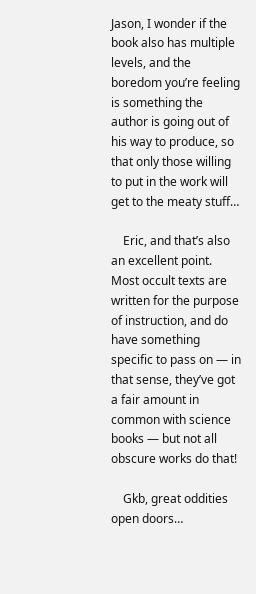Jason, I wonder if the book also has multiple levels, and the boredom you’re feeling is something the author is going out of his way to produce, so that only those willing to put in the work will get to the meaty stuff…

    Eric, and that’s also an excellent point. Most occult texts are written for the purpose of instruction, and do have something specific to pass on — in that sense, they’ve got a fair amount in common with science books — but not all obscure works do that!

    Gkb, great oddities open doors…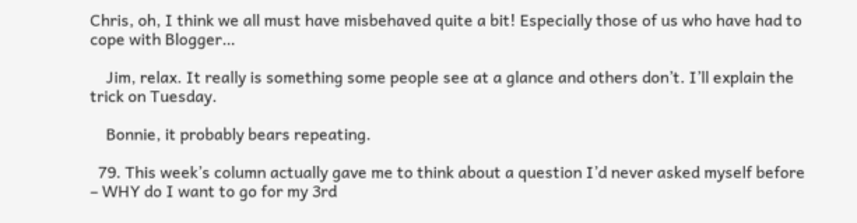Chris, oh, I think we all must have misbehaved quite a bit! Especially those of us who have had to cope with Blogger…

    Jim, relax. It really is something some people see at a glance and others don’t. I’ll explain the trick on Tuesday.

    Bonnie, it probably bears repeating.

  79. This week’s column actually gave me to think about a question I’d never asked myself before – WHY do I want to go for my 3rd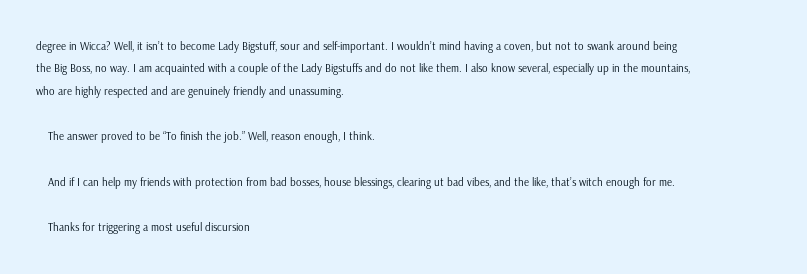degree in Wicca? Well, it isn’t to become Lady Bigstuff, sour and self-important. I wouldn’t mind having a coven, but not to swank around being the Big Boss, no way. I am acquainted with a couple of the Lady Bigstuffs and do not like them. I also know several, especially up in the mountains, who are highly respected and are genuinely friendly and unassuming.

    The answer proved to be “To finish the job.” Well, reason enough, I think.

    And if I can help my friends with protection from bad bosses, house blessings, clearing ut bad vibes, and the like, that’s witch enough for me.

    Thanks for triggering a most useful discursion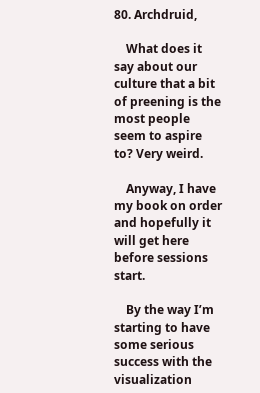80. Archdruid,

    What does it say about our culture that a bit of preening is the most people seem to aspire to? Very weird.

    Anyway, I have my book on order and hopefully it will get here before sessions start.

    By the way I’m starting to have some serious success with the visualization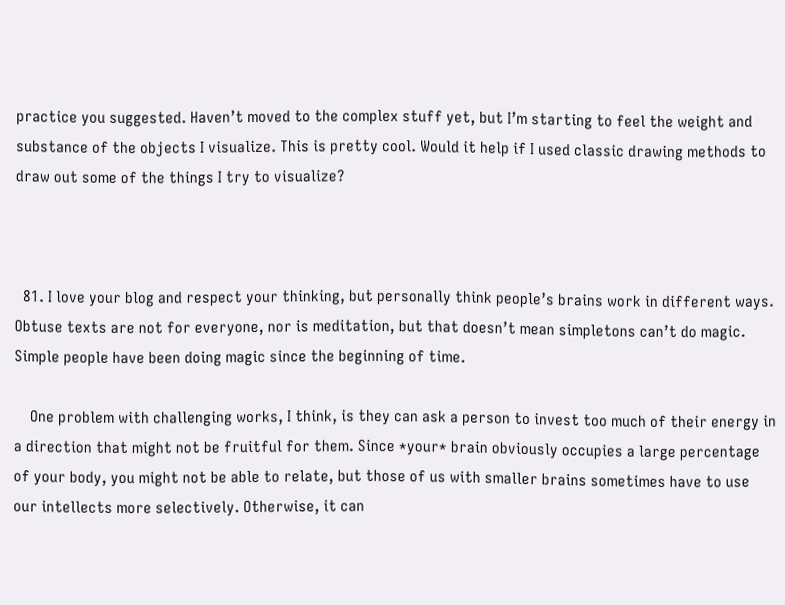practice you suggested. Haven’t moved to the complex stuff yet, but I’m starting to feel the weight and substance of the objects I visualize. This is pretty cool. Would it help if I used classic drawing methods to draw out some of the things I try to visualize?



  81. I love your blog and respect your thinking, but personally think people’s brains work in different ways. Obtuse texts are not for everyone, nor is meditation, but that doesn’t mean simpletons can’t do magic. Simple people have been doing magic since the beginning of time.

    One problem with challenging works, I think, is they can ask a person to invest too much of their energy in a direction that might not be fruitful for them. Since *your* brain obviously occupies a large percentage of your body, you might not be able to relate, but those of us with smaller brains sometimes have to use our intellects more selectively. Otherwise, it can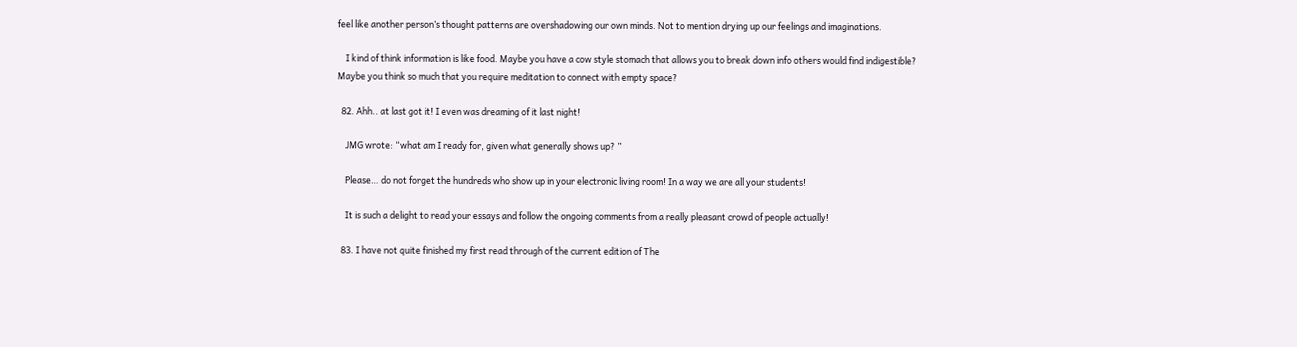feel like another person’s thought patterns are overshadowing our own minds. Not to mention drying up our feelings and imaginations.

    I kind of think information is like food. Maybe you have a cow style stomach that allows you to break down info others would find indigestible? Maybe you think so much that you require meditation to connect with empty space?

  82. Ahh.. at last got it! I even was dreaming of it last night!

    JMG wrote: “what am I ready for, given what generally shows up? ”

    Please… do not forget the hundreds who show up in your electronic living room! In a way we are all your students!

    It is such a delight to read your essays and follow the ongoing comments from a really pleasant crowd of people actually!

  83. I have not quite finished my first read through of the current edition of The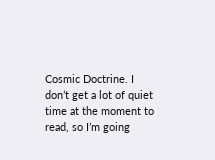Cosmic Doctrine. I don’t get a lot of quiet time at the moment to read, so I’m going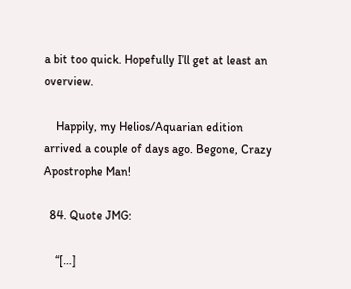a bit too quick. Hopefully I’ll get at least an overview.

    Happily, my Helios/Aquarian edition arrived a couple of days ago. Begone, Crazy Apostrophe Man!

  84. Quote JMG:

    “[…]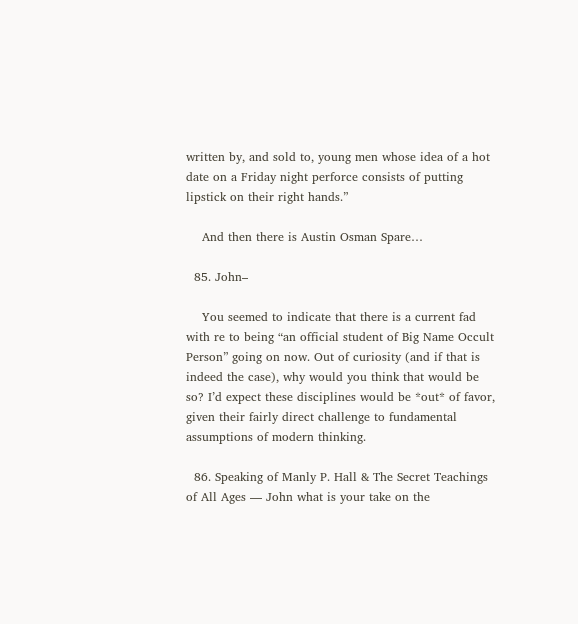written by, and sold to, young men whose idea of a hot date on a Friday night perforce consists of putting lipstick on their right hands.”

    And then there is Austin Osman Spare…

  85. John–

    You seemed to indicate that there is a current fad with re to being “an official student of Big Name Occult Person” going on now. Out of curiosity (and if that is indeed the case), why would you think that would be so? I’d expect these disciplines would be *out* of favor, given their fairly direct challenge to fundamental assumptions of modern thinking.

  86. Speaking of Manly P. Hall & The Secret Teachings of All Ages — John what is your take on the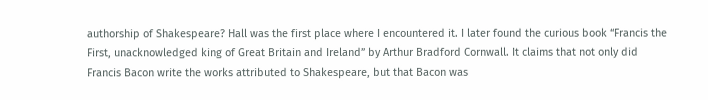authorship of Shakespeare? Hall was the first place where I encountered it. I later found the curious book “Francis the First, unacknowledged king of Great Britain and Ireland” by Arthur Bradford Cornwall. It claims that not only did Francis Bacon write the works attributed to Shakespeare, but that Bacon was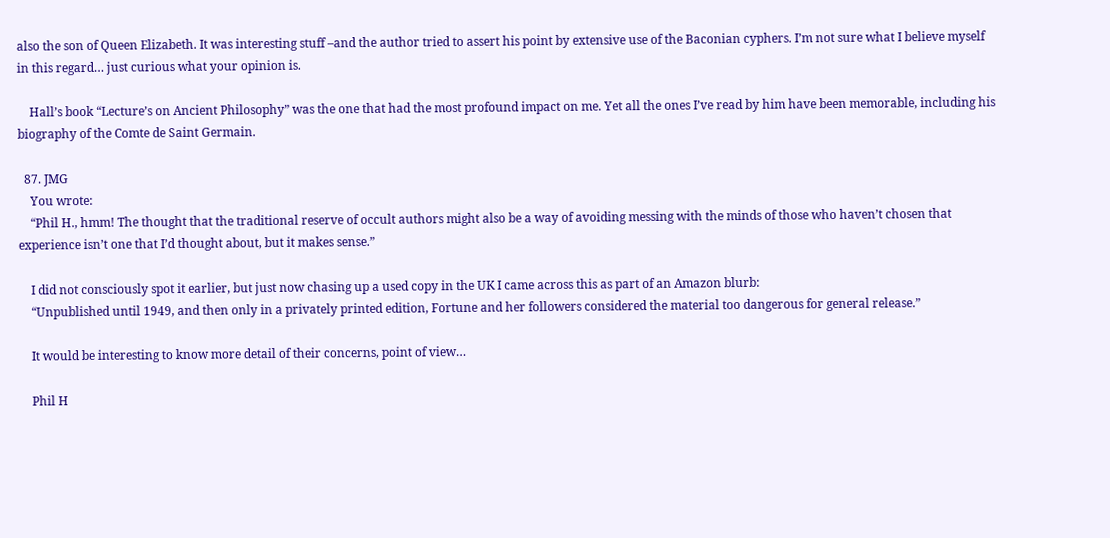also the son of Queen Elizabeth. It was interesting stuff –and the author tried to assert his point by extensive use of the Baconian cyphers. I’m not sure what I believe myself in this regard… just curious what your opinion is.

    Hall’s book “Lecture’s on Ancient Philosophy” was the one that had the most profound impact on me. Yet all the ones I’ve read by him have been memorable, including his biography of the Comte de Saint Germain.

  87. JMG
    You wrote:
    “Phil H., hmm! The thought that the traditional reserve of occult authors might also be a way of avoiding messing with the minds of those who haven’t chosen that experience isn’t one that I’d thought about, but it makes sense.”

    I did not consciously spot it earlier, but just now chasing up a used copy in the UK I came across this as part of an Amazon blurb:
    “Unpublished until 1949, and then only in a privately printed edition, Fortune and her followers considered the material too dangerous for general release.”

    It would be interesting to know more detail of their concerns, point of view…

    Phil H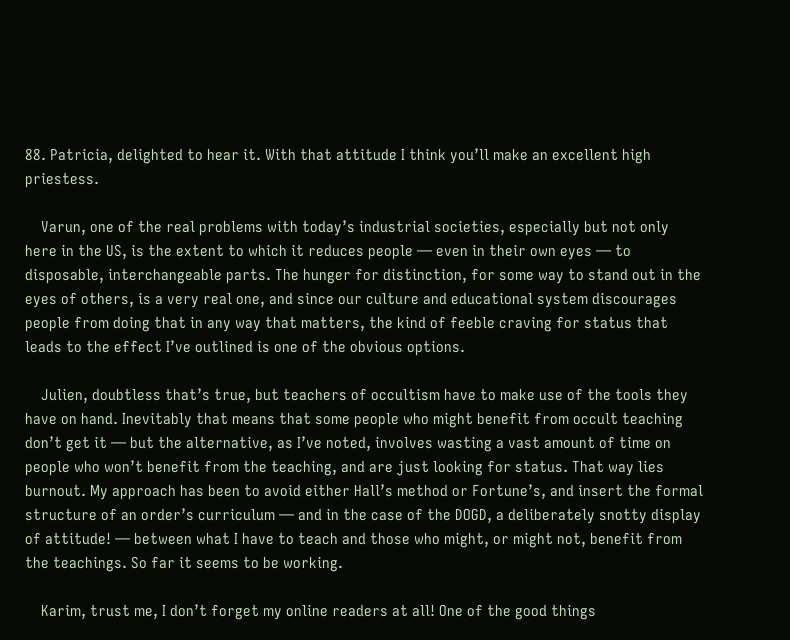88. Patricia, delighted to hear it. With that attitude I think you’ll make an excellent high priestess.

    Varun, one of the real problems with today’s industrial societies, especially but not only here in the US, is the extent to which it reduces people — even in their own eyes — to disposable, interchangeable parts. The hunger for distinction, for some way to stand out in the eyes of others, is a very real one, and since our culture and educational system discourages people from doing that in any way that matters, the kind of feeble craving for status that leads to the effect I’ve outlined is one of the obvious options.

    Julien, doubtless that’s true, but teachers of occultism have to make use of the tools they have on hand. Inevitably that means that some people who might benefit from occult teaching don’t get it — but the alternative, as I’ve noted, involves wasting a vast amount of time on people who won’t benefit from the teaching, and are just looking for status. That way lies burnout. My approach has been to avoid either Hall’s method or Fortune’s, and insert the formal structure of an order’s curriculum — and in the case of the DOGD, a deliberately snotty display of attitude! — between what I have to teach and those who might, or might not, benefit from the teachings. So far it seems to be working.

    Karim, trust me, I don’t forget my online readers at all! One of the good things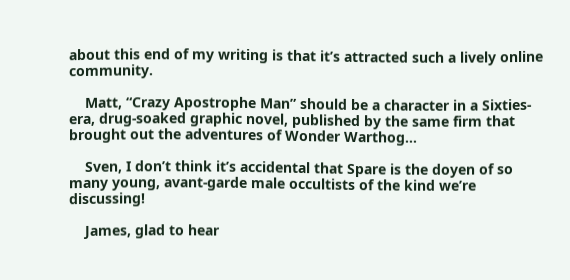about this end of my writing is that it’s attracted such a lively online community.

    Matt, “Crazy Apostrophe Man” should be a character in a Sixties-era, drug-soaked graphic novel, published by the same firm that brought out the adventures of Wonder Warthog…

    Sven, I don’t think it’s accidental that Spare is the doyen of so many young, avant-garde male occultists of the kind we’re discussing!

    James, glad to hear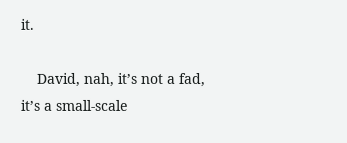it.

    David, nah, it’s not a fad, it’s a small-scale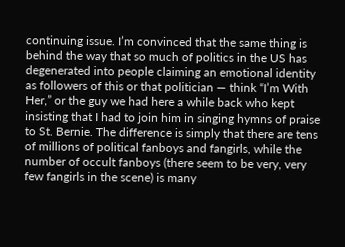continuing issue. I’m convinced that the same thing is behind the way that so much of politics in the US has degenerated into people claiming an emotional identity as followers of this or that politician — think “I’m With Her,” or the guy we had here a while back who kept insisting that I had to join him in singing hymns of praise to St. Bernie. The difference is simply that there are tens of millions of political fanboys and fangirls, while the number of occult fanboys (there seem to be very, very few fangirls in the scene) is many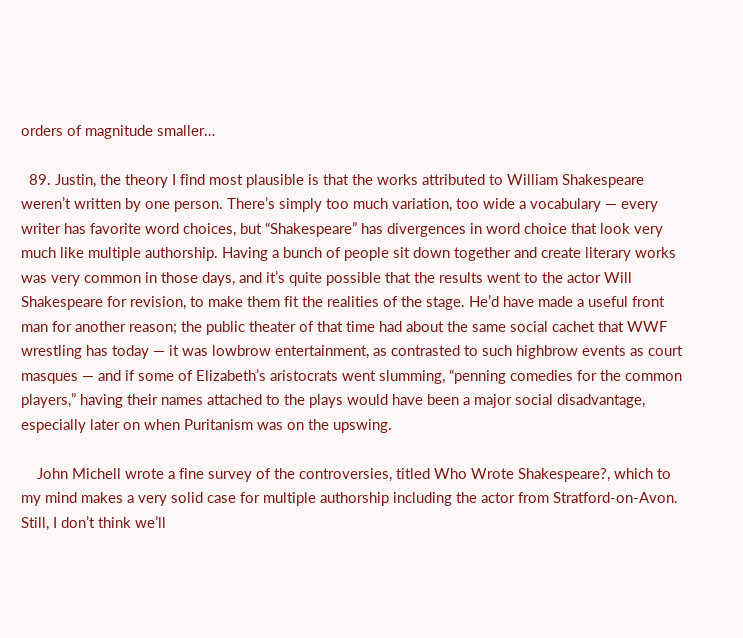orders of magnitude smaller…

  89. Justin, the theory I find most plausible is that the works attributed to William Shakespeare weren’t written by one person. There’s simply too much variation, too wide a vocabulary — every writer has favorite word choices, but “Shakespeare” has divergences in word choice that look very much like multiple authorship. Having a bunch of people sit down together and create literary works was very common in those days, and it’s quite possible that the results went to the actor Will Shakespeare for revision, to make them fit the realities of the stage. He’d have made a useful front man for another reason; the public theater of that time had about the same social cachet that WWF wrestling has today — it was lowbrow entertainment, as contrasted to such highbrow events as court masques — and if some of Elizabeth’s aristocrats went slumming, “penning comedies for the common players,” having their names attached to the plays would have been a major social disadvantage, especially later on when Puritanism was on the upswing.

    John Michell wrote a fine survey of the controversies, titled Who Wrote Shakespeare?, which to my mind makes a very solid case for multiple authorship including the actor from Stratford-on-Avon. Still, I don’t think we’ll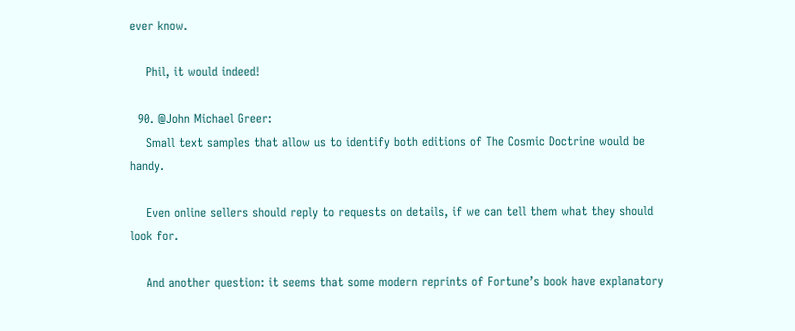ever know.

    Phil, it would indeed!

  90. @John Michael Greer:
    Small text samples that allow us to identify both editions of The Cosmic Doctrine would be handy.

    Even online sellers should reply to requests on details, if we can tell them what they should look for.

    And another question: it seems that some modern reprints of Fortune’s book have explanatory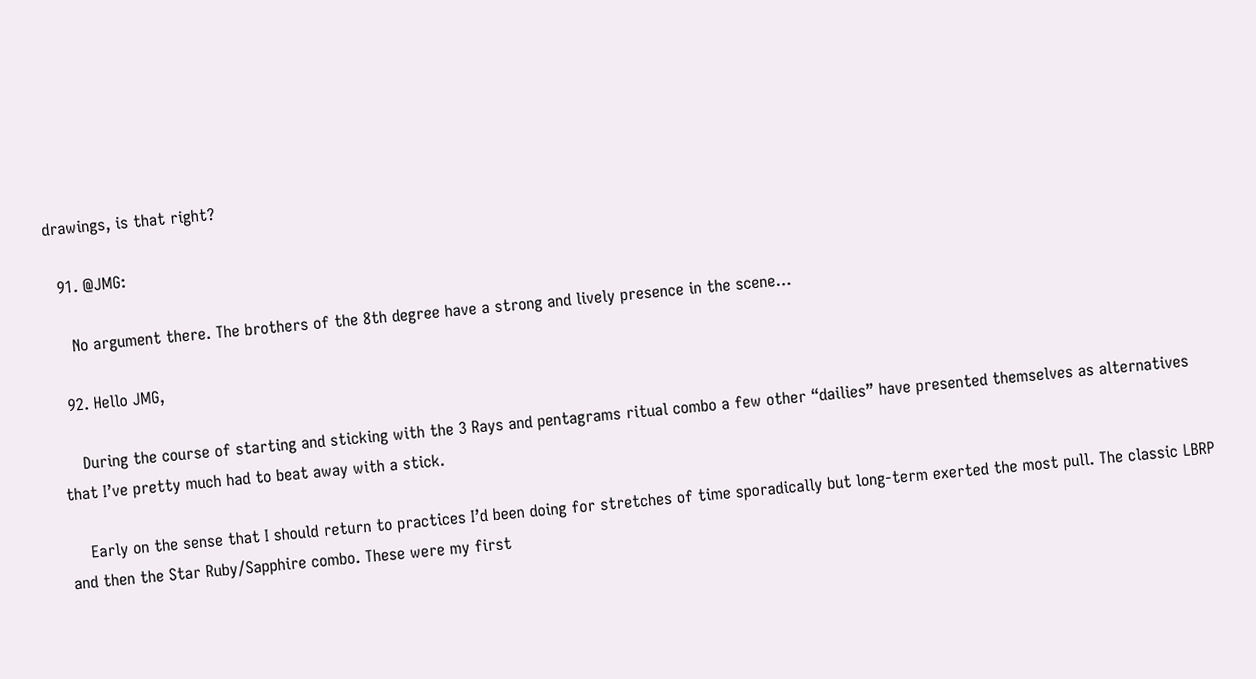drawings, is that right?

  91. @JMG:

    No argument there. The brothers of the 8th degree have a strong and lively presence in the scene…

  92. Hello JMG,

    During the course of starting and sticking with the 3 Rays and pentagrams ritual combo a few other “dailies” have presented themselves as alternatives that I’ve pretty much had to beat away with a stick.

    Early on the sense that I should return to practices I’d been doing for stretches of time sporadically but long-term exerted the most pull. The classic LBRP and then the Star Ruby/Sapphire combo. These were my first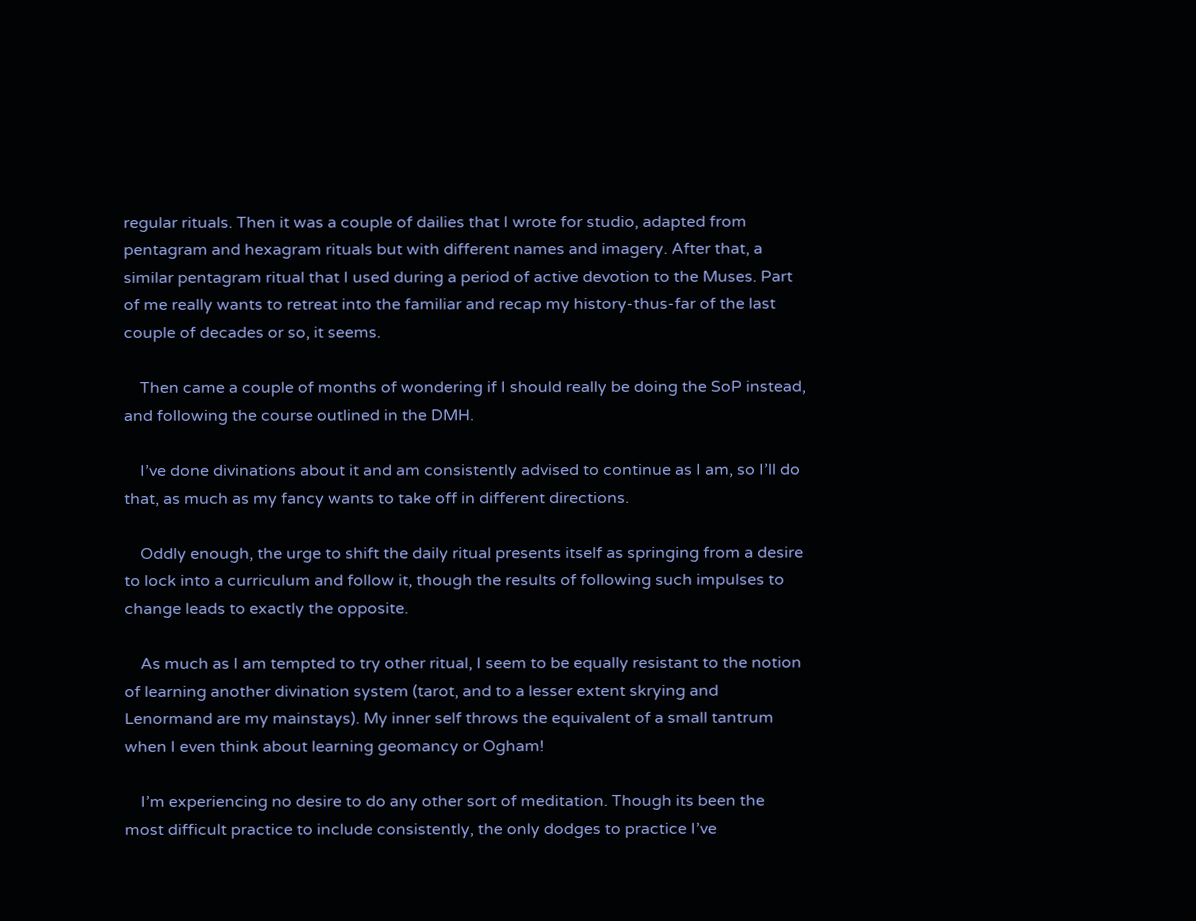regular rituals. Then it was a couple of dailies that I wrote for studio, adapted from pentagram and hexagram rituals but with different names and imagery. After that, a similar pentagram ritual that I used during a period of active devotion to the Muses. Part of me really wants to retreat into the familiar and recap my history-thus-far of the last couple of decades or so, it seems.

    Then came a couple of months of wondering if I should really be doing the SoP instead, and following the course outlined in the DMH.

    I’ve done divinations about it and am consistently advised to continue as I am, so I’ll do that, as much as my fancy wants to take off in different directions.

    Oddly enough, the urge to shift the daily ritual presents itself as springing from a desire to lock into a curriculum and follow it, though the results of following such impulses to change leads to exactly the opposite.

    As much as I am tempted to try other ritual, I seem to be equally resistant to the notion of learning another divination system (tarot, and to a lesser extent skrying and Lenormand are my mainstays). My inner self throws the equivalent of a small tantrum when I even think about learning geomancy or Ogham!

    I’m experiencing no desire to do any other sort of meditation. Though its been the most difficult practice to include consistently, the only dodges to practice I’ve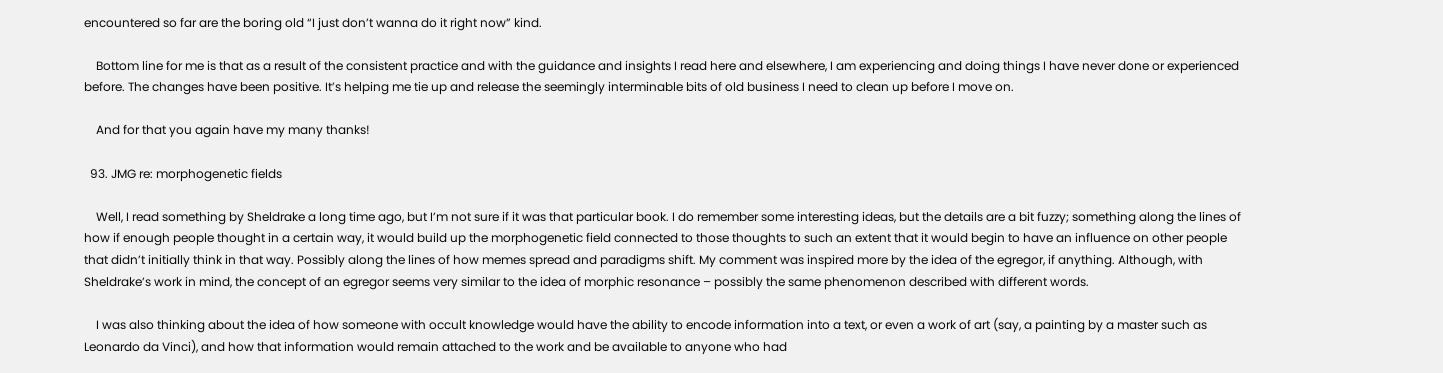encountered so far are the boring old “I just don’t wanna do it right now” kind.

    Bottom line for me is that as a result of the consistent practice and with the guidance and insights I read here and elsewhere, I am experiencing and doing things I have never done or experienced before. The changes have been positive. It’s helping me tie up and release the seemingly interminable bits of old business I need to clean up before I move on.

    And for that you again have my many thanks!

  93. JMG re: morphogenetic fields

    Well, I read something by Sheldrake a long time ago, but I’m not sure if it was that particular book. I do remember some interesting ideas, but the details are a bit fuzzy; something along the lines of how if enough people thought in a certain way, it would build up the morphogenetic field connected to those thoughts to such an extent that it would begin to have an influence on other people that didn’t initially think in that way. Possibly along the lines of how memes spread and paradigms shift. My comment was inspired more by the idea of the egregor, if anything. Although, with Sheldrake’s work in mind, the concept of an egregor seems very similar to the idea of morphic resonance – possibly the same phenomenon described with different words.

    I was also thinking about the idea of how someone with occult knowledge would have the ability to encode information into a text, or even a work of art (say, a painting by a master such as Leonardo da Vinci), and how that information would remain attached to the work and be available to anyone who had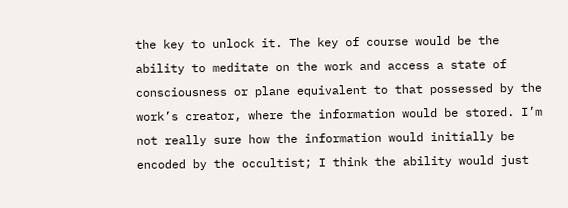the key to unlock it. The key of course would be the ability to meditate on the work and access a state of consciousness or plane equivalent to that possessed by the work’s creator, where the information would be stored. I’m not really sure how the information would initially be encoded by the occultist; I think the ability would just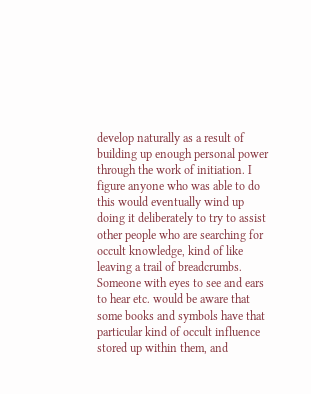develop naturally as a result of building up enough personal power through the work of initiation. I figure anyone who was able to do this would eventually wind up doing it deliberately to try to assist other people who are searching for occult knowledge, kind of like leaving a trail of breadcrumbs. Someone with eyes to see and ears to hear etc. would be aware that some books and symbols have that particular kind of occult influence stored up within them, and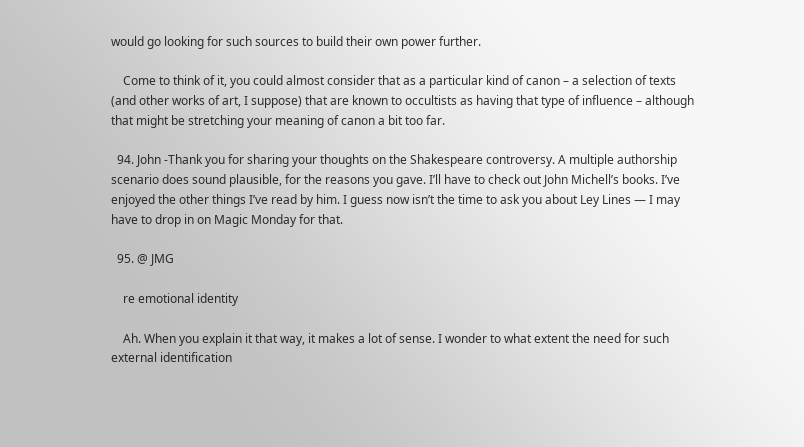would go looking for such sources to build their own power further.

    Come to think of it, you could almost consider that as a particular kind of canon – a selection of texts (and other works of art, I suppose) that are known to occultists as having that type of influence – although that might be stretching your meaning of canon a bit too far.

  94. John -Thank you for sharing your thoughts on the Shakespeare controversy. A multiple authorship scenario does sound plausible, for the reasons you gave. I’ll have to check out John Michell’s books. I’ve enjoyed the other things I’ve read by him. I guess now isn’t the time to ask you about Ley Lines — I may have to drop in on Magic Monday for that.

  95. @ JMG

    re emotional identity

    Ah. When you explain it that way, it makes a lot of sense. I wonder to what extent the need for such external identification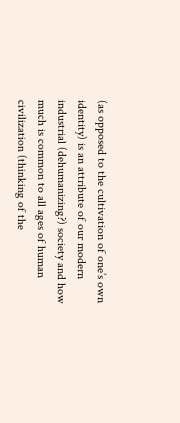(as opposed to the cultivation of one’s own identity) is an attribute of our modern industrial (dehumanizing?) society and how much is common to all ages of human civilization (thinking of the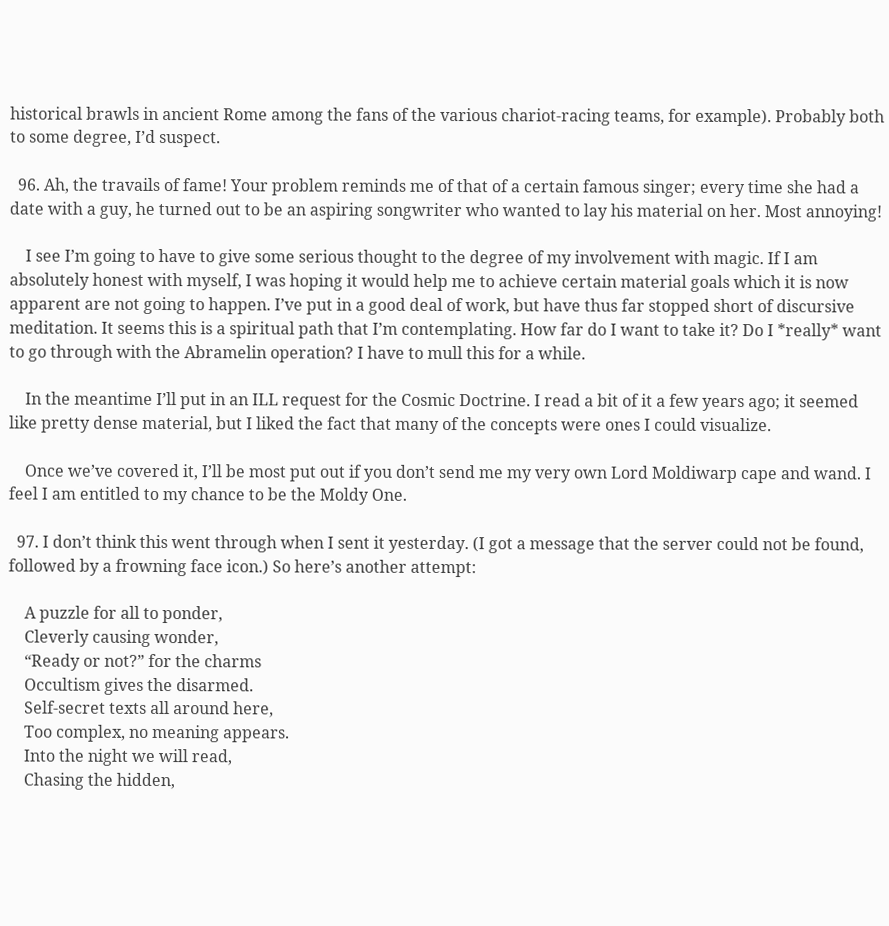historical brawls in ancient Rome among the fans of the various chariot-racing teams, for example). Probably both to some degree, I’d suspect.

  96. Ah, the travails of fame! Your problem reminds me of that of a certain famous singer; every time she had a date with a guy, he turned out to be an aspiring songwriter who wanted to lay his material on her. Most annoying!

    I see I’m going to have to give some serious thought to the degree of my involvement with magic. If I am absolutely honest with myself, I was hoping it would help me to achieve certain material goals which it is now apparent are not going to happen. I’ve put in a good deal of work, but have thus far stopped short of discursive meditation. It seems this is a spiritual path that I’m contemplating. How far do I want to take it? Do I *really* want to go through with the Abramelin operation? I have to mull this for a while.

    In the meantime I’ll put in an ILL request for the Cosmic Doctrine. I read a bit of it a few years ago; it seemed like pretty dense material, but I liked the fact that many of the concepts were ones I could visualize.

    Once we’ve covered it, I’ll be most put out if you don’t send me my very own Lord Moldiwarp cape and wand. I feel I am entitled to my chance to be the Moldy One.

  97. I don’t think this went through when I sent it yesterday. (I got a message that the server could not be found, followed by a frowning face icon.) So here’s another attempt:

    A puzzle for all to ponder,
    Cleverly causing wonder,
    “Ready or not?” for the charms
    Occultism gives the disarmed.
    Self-secret texts all around here,
    Too complex, no meaning appears.
    Into the night we will read,
    Chasing the hidden,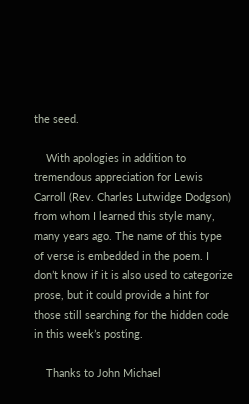the seed.

    With apologies in addition to tremendous appreciation for Lewis Carroll (Rev. Charles Lutwidge Dodgson) from whom I learned this style many, many years ago. The name of this type of verse is embedded in the poem. I don’t know if it is also used to categorize prose, but it could provide a hint for those still searching for the hidden code in this week’s posting.

    Thanks to John Michael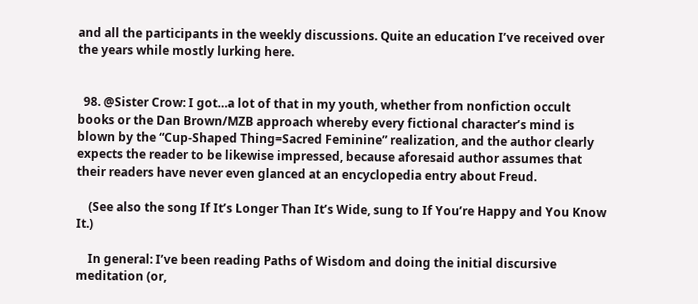and all the participants in the weekly discussions. Quite an education I’ve received over the years while mostly lurking here.


  98. @Sister Crow: I got…a lot of that in my youth, whether from nonfiction occult books or the Dan Brown/MZB approach whereby every fictional character’s mind is blown by the “Cup-Shaped Thing=Sacred Feminine” realization, and the author clearly expects the reader to be likewise impressed, because aforesaid author assumes that their readers have never even glanced at an encyclopedia entry about Freud.

    (See also the song If It’s Longer Than It’s Wide, sung to If You’re Happy and You Know It.)

    In general: I’ve been reading Paths of Wisdom and doing the initial discursive meditation (or,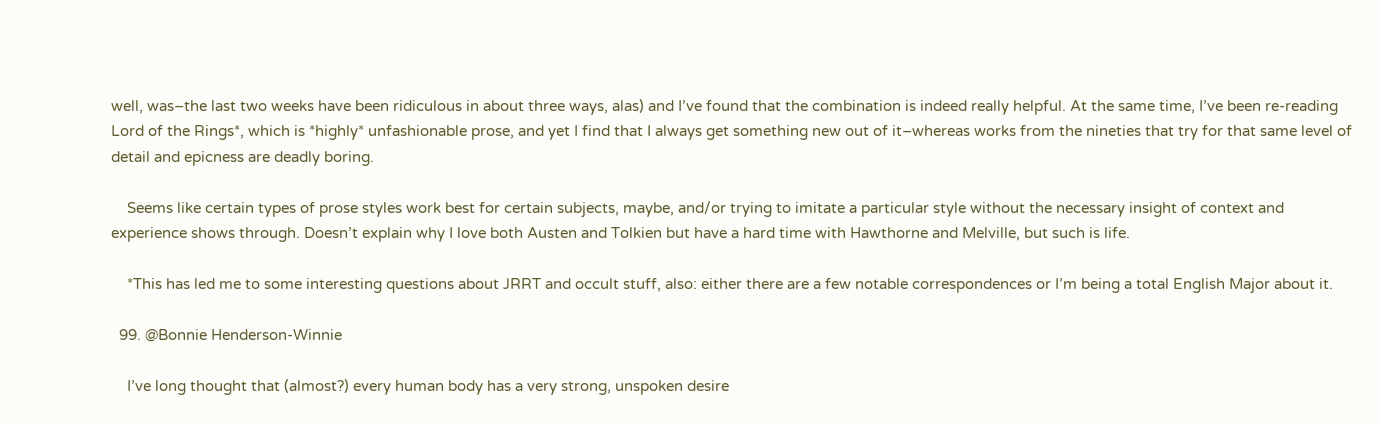well, was–the last two weeks have been ridiculous in about three ways, alas) and I’ve found that the combination is indeed really helpful. At the same time, I’ve been re-reading Lord of the Rings*, which is *highly* unfashionable prose, and yet I find that I always get something new out of it–whereas works from the nineties that try for that same level of detail and epicness are deadly boring.

    Seems like certain types of prose styles work best for certain subjects, maybe, and/or trying to imitate a particular style without the necessary insight of context and experience shows through. Doesn’t explain why I love both Austen and Tolkien but have a hard time with Hawthorne and Melville, but such is life.

    *This has led me to some interesting questions about JRRT and occult stuff, also: either there are a few notable correspondences or I’m being a total English Major about it.

  99. @Bonnie Henderson-Winnie

    I’ve long thought that (almost?) every human body has a very strong, unspoken desire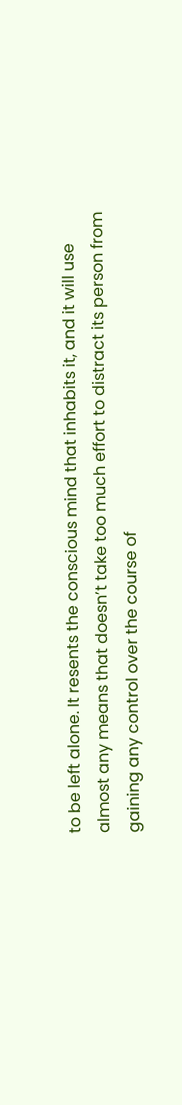to be left alone. It resents the conscious mind that inhabits it, and it will use almost any means that doesn’t take too much effort to distract its person from gaining any control over the course of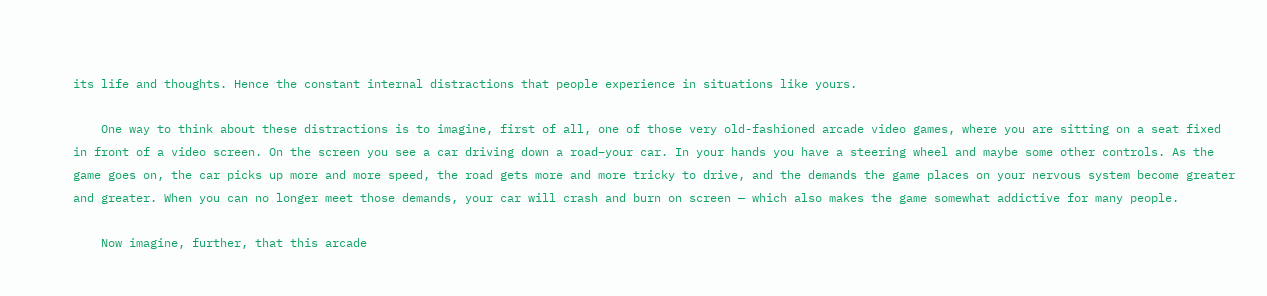its life and thoughts. Hence the constant internal distractions that people experience in situations like yours.

    One way to think about these distractions is to imagine, first of all, one of those very old-fashioned arcade video games, where you are sitting on a seat fixed in front of a video screen. On the screen you see a car driving down a road–your car. In your hands you have a steering wheel and maybe some other controls. As the game goes on, the car picks up more and more speed, the road gets more and more tricky to drive, and the demands the game places on your nervous system become greater and greater. When you can no longer meet those demands, your car will crash and burn on screen — which also makes the game somewhat addictive for many people.

    Now imagine, further, that this arcade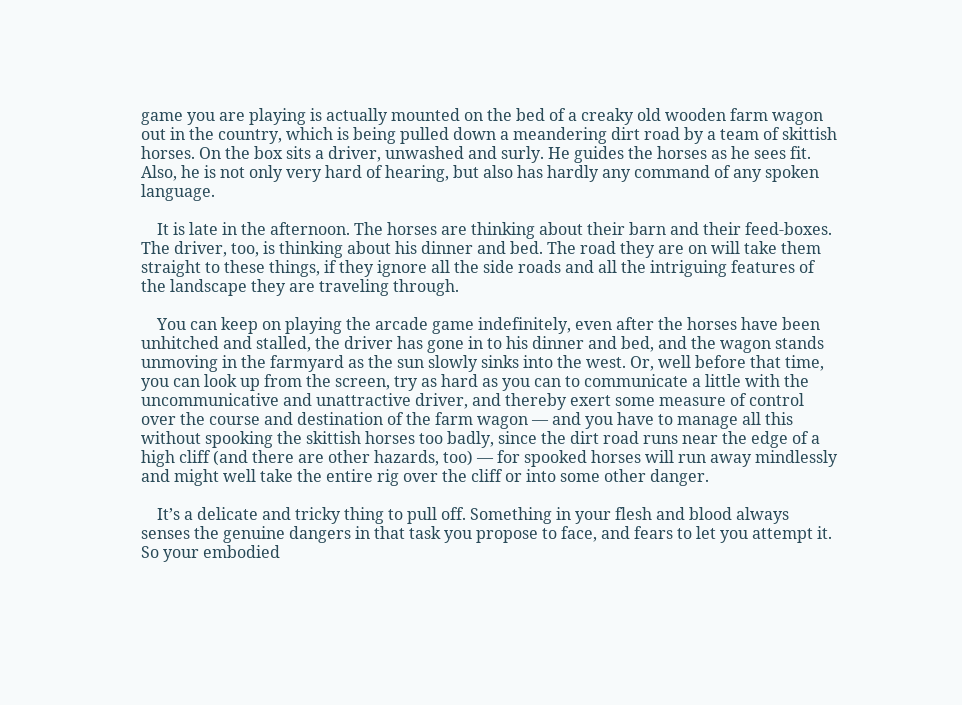game you are playing is actually mounted on the bed of a creaky old wooden farm wagon out in the country, which is being pulled down a meandering dirt road by a team of skittish horses. On the box sits a driver, unwashed and surly. He guides the horses as he sees fit. Also, he is not only very hard of hearing, but also has hardly any command of any spoken language.

    It is late in the afternoon. The horses are thinking about their barn and their feed-boxes. The driver, too, is thinking about his dinner and bed. The road they are on will take them straight to these things, if they ignore all the side roads and all the intriguing features of the landscape they are traveling through.

    You can keep on playing the arcade game indefinitely, even after the horses have been unhitched and stalled, the driver has gone in to his dinner and bed, and the wagon stands unmoving in the farmyard as the sun slowly sinks into the west. Or, well before that time, you can look up from the screen, try as hard as you can to communicate a little with the uncommunicative and unattractive driver, and thereby exert some measure of control over the course and destination of the farm wagon — and you have to manage all this without spooking the skittish horses too badly, since the dirt road runs near the edge of a high cliff (and there are other hazards, too) — for spooked horses will run away mindlessly and might well take the entire rig over the cliff or into some other danger.

    It’s a delicate and tricky thing to pull off. Something in your flesh and blood always senses the genuine dangers in that task you propose to face, and fears to let you attempt it. So your embodied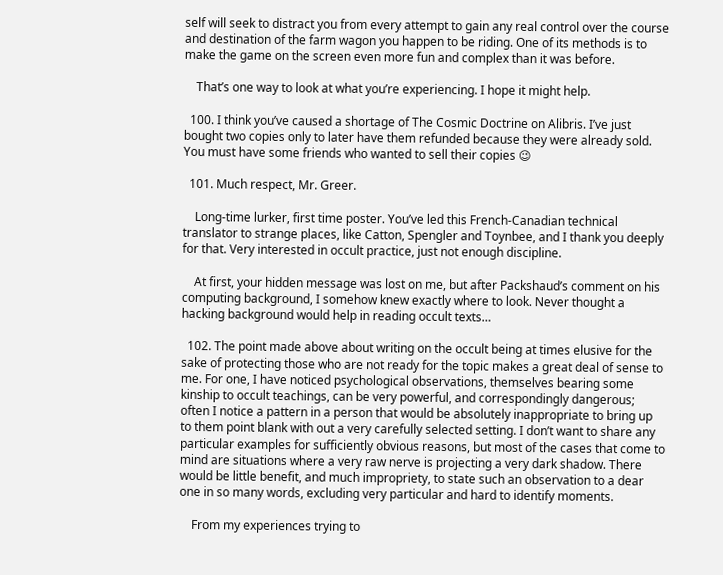self will seek to distract you from every attempt to gain any real control over the course and destination of the farm wagon you happen to be riding. One of its methods is to make the game on the screen even more fun and complex than it was before.

    That’s one way to look at what you’re experiencing. I hope it might help.

  100. I think you’ve caused a shortage of The Cosmic Doctrine on Alibris. I’ve just bought two copies only to later have them refunded because they were already sold. You must have some friends who wanted to sell their copies 😉

  101. Much respect, Mr. Greer.

    Long-time lurker, first time poster. You’ve led this French-Canadian technical translator to strange places, like Catton, Spengler and Toynbee, and I thank you deeply for that. Very interested in occult practice, just not enough discipline.

    At first, your hidden message was lost on me, but after Packshaud’s comment on his computing background, I somehow knew exactly where to look. Never thought a hacking background would help in reading occult texts…

  102. The point made above about writing on the occult being at times elusive for the sake of protecting those who are not ready for the topic makes a great deal of sense to me. For one, I have noticed psychological observations, themselves bearing some kinship to occult teachings, can be very powerful, and correspondingly dangerous; often I notice a pattern in a person that would be absolutely inappropriate to bring up to them point blank with out a very carefully selected setting. I don’t want to share any particular examples for sufficiently obvious reasons, but most of the cases that come to mind are situations where a very raw nerve is projecting a very dark shadow. There would be little benefit, and much impropriety, to state such an observation to a dear one in so many words, excluding very particular and hard to identify moments.

    From my experiences trying to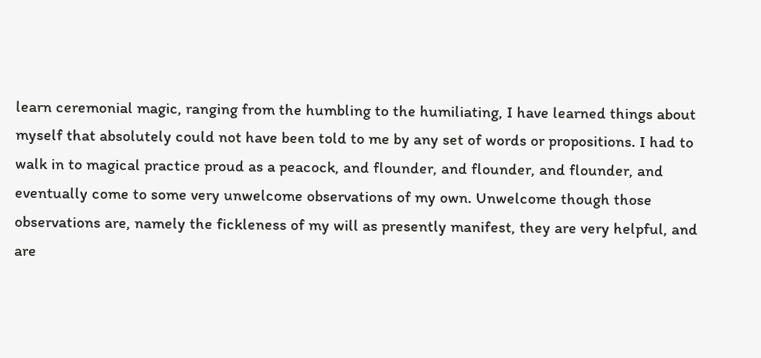learn ceremonial magic, ranging from the humbling to the humiliating, I have learned things about myself that absolutely could not have been told to me by any set of words or propositions. I had to walk in to magical practice proud as a peacock, and flounder, and flounder, and flounder, and eventually come to some very unwelcome observations of my own. Unwelcome though those observations are, namely the fickleness of my will as presently manifest, they are very helpful, and are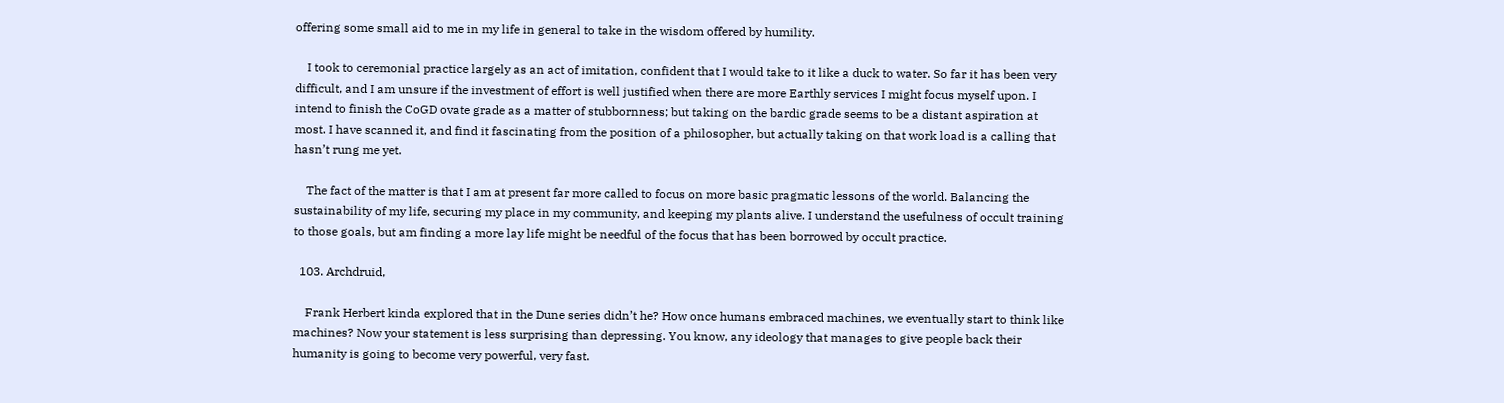offering some small aid to me in my life in general to take in the wisdom offered by humility.

    I took to ceremonial practice largely as an act of imitation, confident that I would take to it like a duck to water. So far it has been very difficult, and I am unsure if the investment of effort is well justified when there are more Earthly services I might focus myself upon. I intend to finish the CoGD ovate grade as a matter of stubbornness; but taking on the bardic grade seems to be a distant aspiration at most. I have scanned it, and find it fascinating from the position of a philosopher, but actually taking on that work load is a calling that hasn’t rung me yet.

    The fact of the matter is that I am at present far more called to focus on more basic pragmatic lessons of the world. Balancing the sustainability of my life, securing my place in my community, and keeping my plants alive. I understand the usefulness of occult training to those goals, but am finding a more lay life might be needful of the focus that has been borrowed by occult practice.

  103. Archdruid,

    Frank Herbert kinda explored that in the Dune series didn’t he? How once humans embraced machines, we eventually start to think like machines? Now your statement is less surprising than depressing. You know, any ideology that manages to give people back their humanity is going to become very powerful, very fast.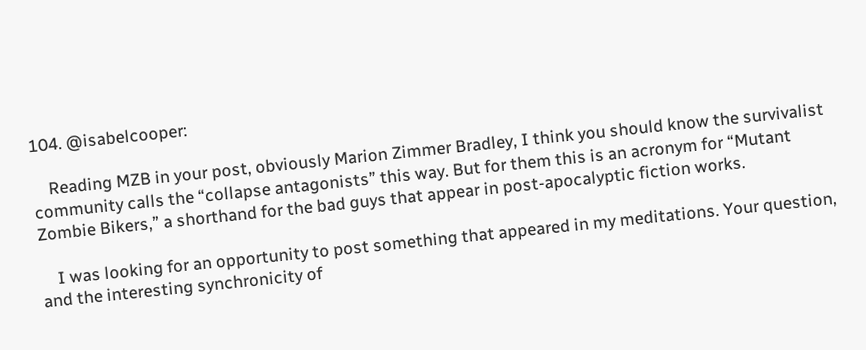104. @isabelcooper:

    Reading MZB in your post, obviously Marion Zimmer Bradley, I think you should know the survivalist community calls the “collapse antagonists” this way. But for them this is an acronym for “Mutant Zombie Bikers,” a shorthand for the bad guys that appear in post-apocalyptic fiction works.

    I was looking for an opportunity to post something that appeared in my meditations. Your question, and the interesting synchronicity of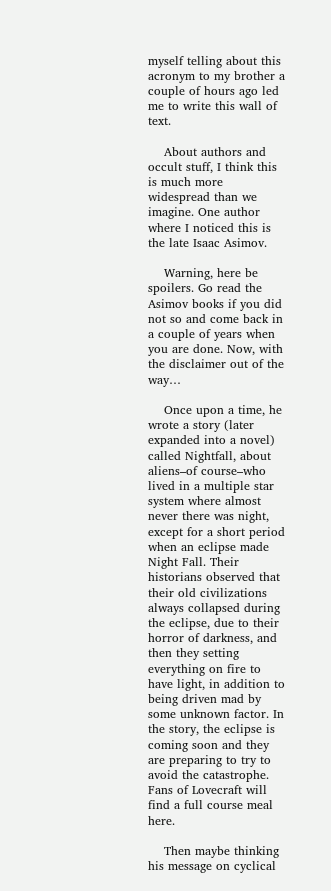myself telling about this acronym to my brother a couple of hours ago led me to write this wall of text.

    About authors and occult stuff, I think this is much more widespread than we imagine. One author where I noticed this is the late Isaac Asimov.

    Warning, here be spoilers. Go read the Asimov books if you did not so and come back in a couple of years when you are done. Now, with the disclaimer out of the way…

    Once upon a time, he wrote a story (later expanded into a novel) called Nightfall, about aliens–of course–who lived in a multiple star system where almost never there was night, except for a short period when an eclipse made Night Fall. Their historians observed that their old civilizations always collapsed during the eclipse, due to their horror of darkness, and then they setting everything on fire to have light, in addition to being driven mad by some unknown factor. In the story, the eclipse is coming soon and they are preparing to try to avoid the catastrophe. Fans of Lovecraft will find a full course meal here.

    Then maybe thinking his message on cyclical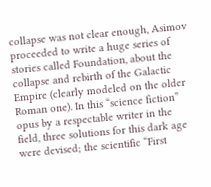collapse was not clear enough, Asimov proceeded to write a huge series of stories called Foundation, about the collapse and rebirth of the Galactic Empire (clearly modeled on the older Roman one). In this “science fiction” opus by a respectable writer in the field, three solutions for this dark age were devised; the scientific “First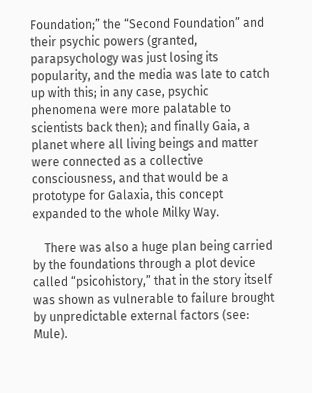Foundation;” the “Second Foundation” and their psychic powers (granted, parapsychology was just losing its popularity, and the media was late to catch up with this; in any case, psychic phenomena were more palatable to scientists back then); and finally Gaia, a planet where all living beings and matter were connected as a collective consciousness, and that would be a prototype for Galaxia, this concept expanded to the whole Milky Way.

    There was also a huge plan being carried by the foundations through a plot device called “psicohistory,” that in the story itself was shown as vulnerable to failure brought by unpredictable external factors (see: Mule).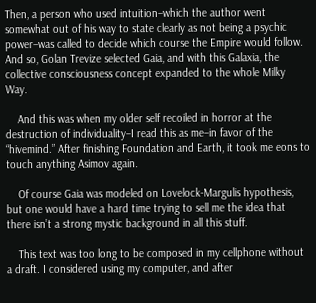Then, a person who used intuition–which the author went somewhat out of his way to state clearly as not being a psychic power–was called to decide which course the Empire would follow. And so, Golan Trevize selected Gaia, and with this Galaxia, the collective consciousness concept expanded to the whole Milky Way.

    And this was when my older self recoiled in horror at the destruction of individuality–I read this as me–in favor of the “hivemind.” After finishing Foundation and Earth, it took me eons to touch anything Asimov again.

    Of course Gaia was modeled on Lovelock-Margulis hypothesis, but one would have a hard time trying to sell me the idea that there isn’t a strong mystic background in all this stuff.

    This text was too long to be composed in my cellphone without a draft. I considered using my computer, and after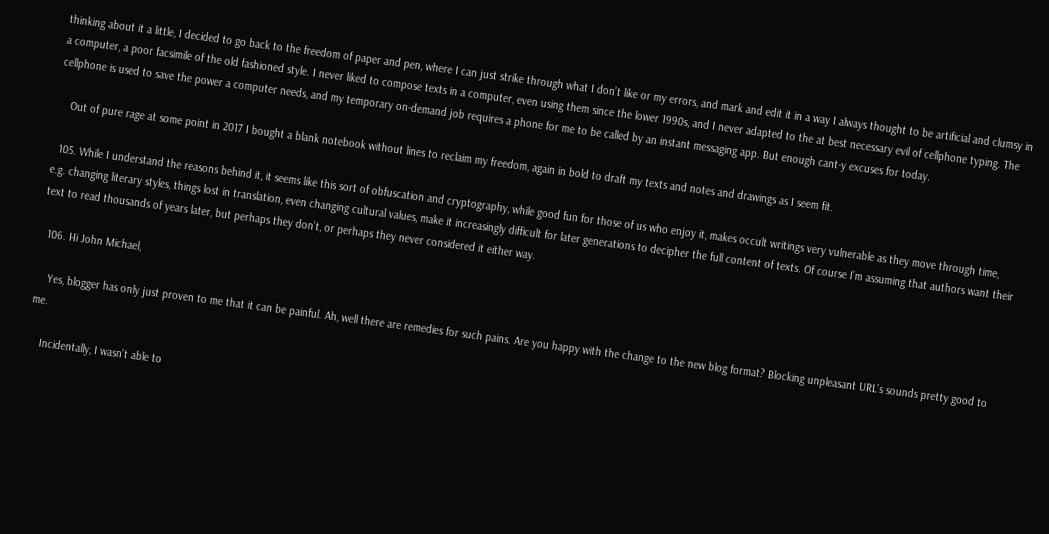thinking about it a little, I decided to go back to the freedom of paper and pen, where I can just strike through what I don’t like or my errors, and mark and edit it in a way I always thought to be artificial and clumsy in a computer, a poor facsimile of the old fashioned style. I never liked to compose texts in a computer, even using them since the lower 1990s, and I never adapted to the at best necessary evil of cellphone typing. The cellphone is used to save the power a computer needs, and my temporary on-demand job requires a phone for me to be called by an instant messaging app. But enough cant-y excuses for today.

    Out of pure rage at some point in 2017 I bought a blank notebook without lines to reclaim my freedom, again in bold to draft my texts and notes and drawings as I seem fit.

  105. While I understand the reasons behind it, it seems like this sort of obfuscation and cryptography, while good fun for those of us who enjoy it, makes occult writings very vulnerable as they move through time, e.g. changing literary styles, things lost in translation, even changing cultural values, make it increasingly difficult for later generations to decipher the full content of texts. Of course I’m assuming that authors want their text to read thousands of years later, but perhaps they don’t, or perhaps they never considered it either way.

  106. Hi John Michael,

    Yes, blogger has only just proven to me that it can be painful. Ah, well there are remedies for such pains. Are you happy with the change to the new blog format? Blocking unpleasant URL’s sounds pretty good to me.

    Incidentally, I wasn’t able to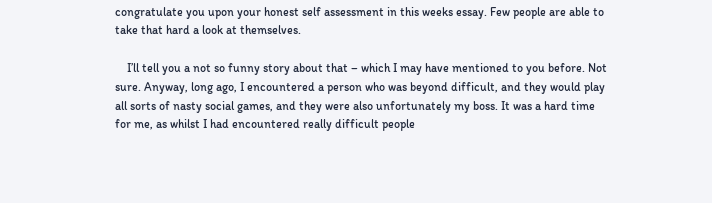congratulate you upon your honest self assessment in this weeks essay. Few people are able to take that hard a look at themselves.

    I’ll tell you a not so funny story about that – which I may have mentioned to you before. Not sure. Anyway, long ago, I encountered a person who was beyond difficult, and they would play all sorts of nasty social games, and they were also unfortunately my boss. It was a hard time for me, as whilst I had encountered really difficult people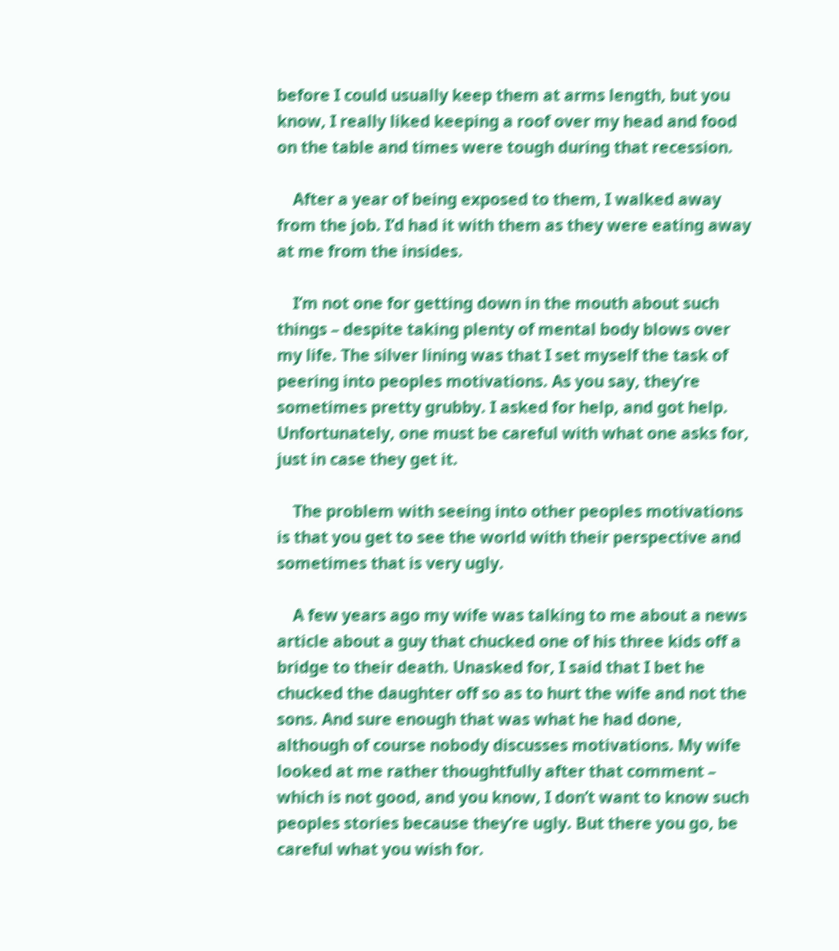before I could usually keep them at arms length, but you know, I really liked keeping a roof over my head and food on the table and times were tough during that recession.

    After a year of being exposed to them, I walked away from the job. I’d had it with them as they were eating away at me from the insides.

    I’m not one for getting down in the mouth about such things – despite taking plenty of mental body blows over my life. The silver lining was that I set myself the task of peering into peoples motivations. As you say, they’re sometimes pretty grubby. I asked for help, and got help. Unfortunately, one must be careful with what one asks for, just in case they get it.

    The problem with seeing into other peoples motivations is that you get to see the world with their perspective and sometimes that is very ugly.

    A few years ago my wife was talking to me about a news article about a guy that chucked one of his three kids off a bridge to their death. Unasked for, I said that I bet he chucked the daughter off so as to hurt the wife and not the sons. And sure enough that was what he had done, although of course nobody discusses motivations. My wife looked at me rather thoughtfully after that comment – which is not good, and you know, I don’t want to know such peoples stories because they’re ugly. But there you go, be careful what you wish for.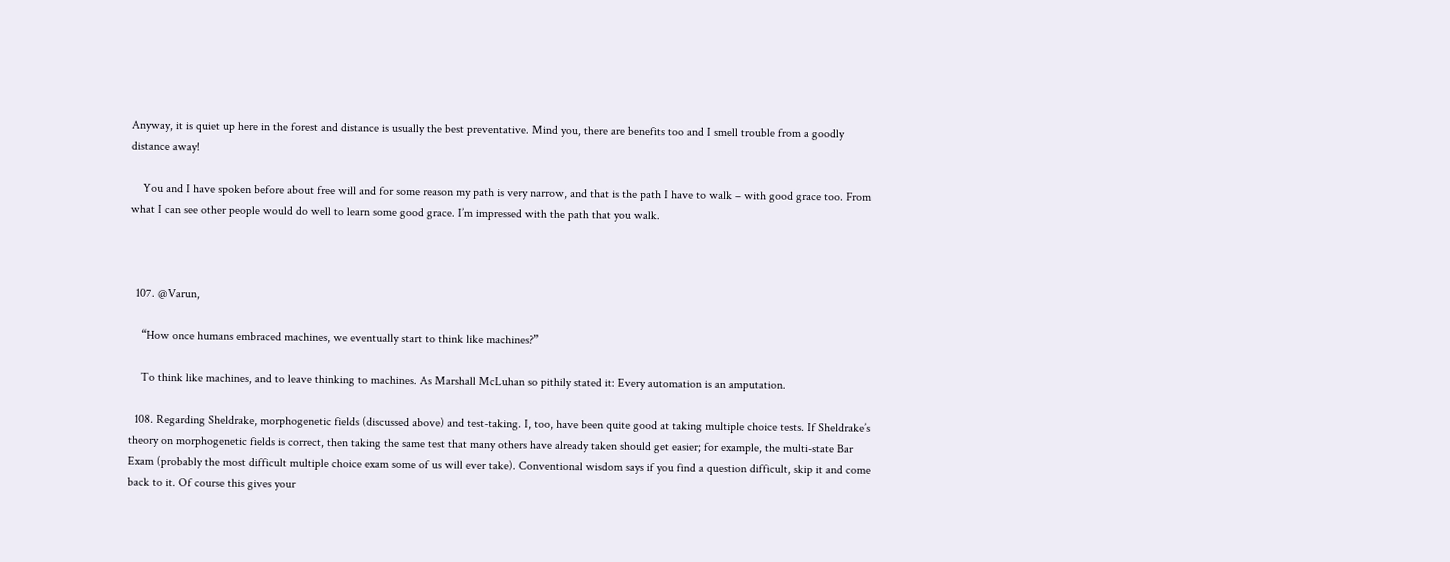Anyway, it is quiet up here in the forest and distance is usually the best preventative. Mind you, there are benefits too and I smell trouble from a goodly distance away!

    You and I have spoken before about free will and for some reason my path is very narrow, and that is the path I have to walk – with good grace too. From what I can see other people would do well to learn some good grace. I’m impressed with the path that you walk.



  107. @Varun,

    “How once humans embraced machines, we eventually start to think like machines?”

    To think like machines, and to leave thinking to machines. As Marshall McLuhan so pithily stated it: Every automation is an amputation.

  108. Regarding Sheldrake, morphogenetic fields (discussed above) and test-taking. I, too, have been quite good at taking multiple choice tests. If Sheldrake’s theory on morphogenetic fields is correct, then taking the same test that many others have already taken should get easier; for example, the multi-state Bar Exam (probably the most difficult multiple choice exam some of us will ever take). Conventional wisdom says if you find a question difficult, skip it and come back to it. Of course this gives your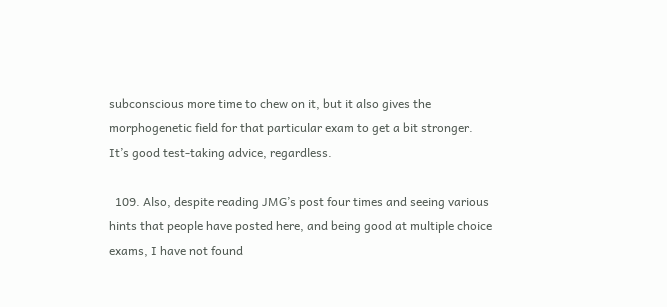subconscious more time to chew on it, but it also gives the morphogenetic field for that particular exam to get a bit stronger. It’s good test-taking advice, regardless.

  109. Also, despite reading JMG’s post four times and seeing various hints that people have posted here, and being good at multiple choice exams, I have not found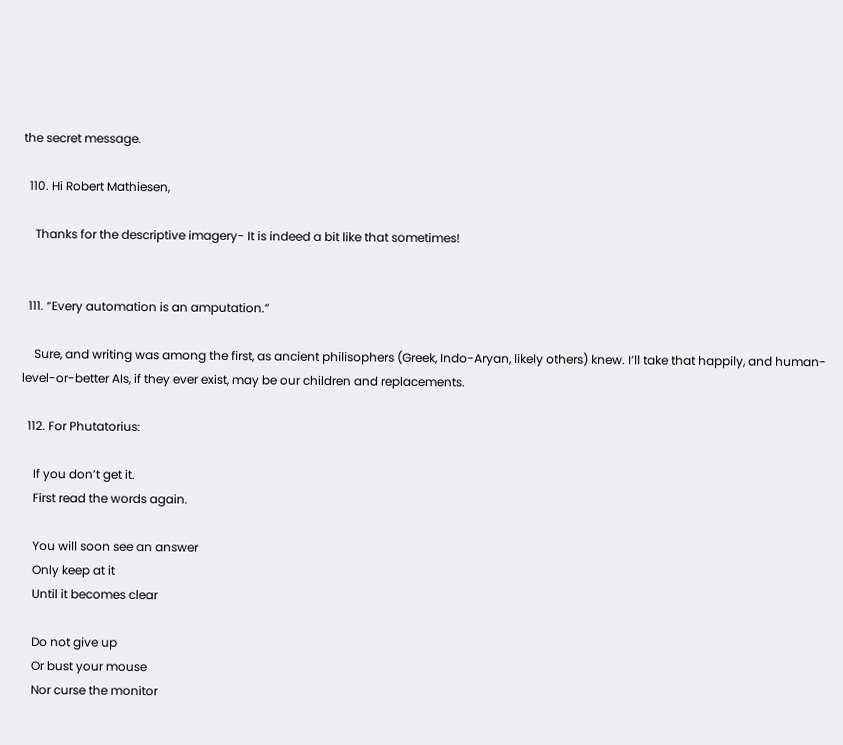the secret message.

  110. Hi Robert Mathiesen,

    Thanks for the descriptive imagery- It is indeed a bit like that sometimes!


  111. “Every automation is an amputation.”

    Sure, and writing was among the first, as ancient philisophers (Greek, Indo-Aryan, likely others) knew. I’ll take that happily, and human-level-or-better AIs, if they ever exist, may be our children and replacements.

  112. For Phutatorius:

    If you don’t get it.
    First read the words again.

    You will soon see an answer
    Only keep at it
    Until it becomes clear

    Do not give up
    Or bust your mouse
    Nor curse the monitor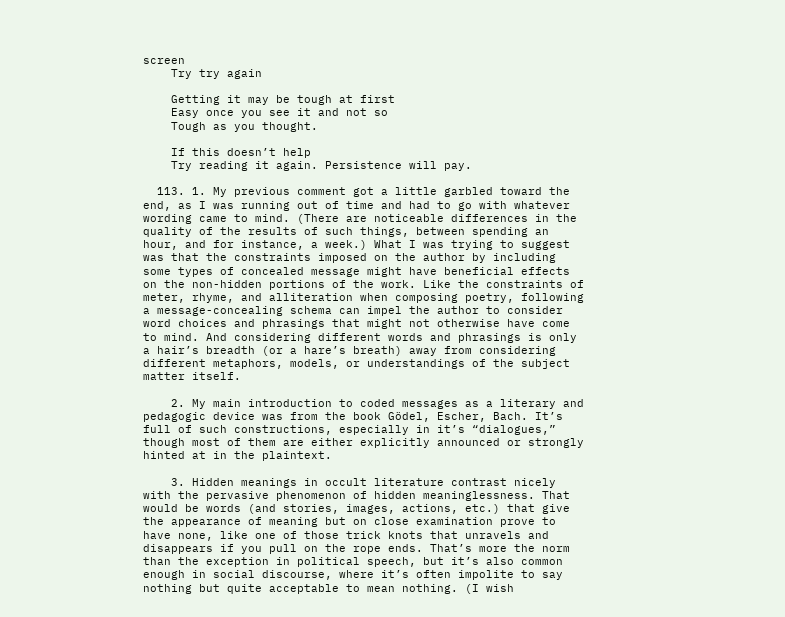screen
    Try try again

    Getting it may be tough at first
    Easy once you see it and not so
    Tough as you thought.

    If this doesn’t help
    Try reading it again. Persistence will pay.

  113. 1. My previous comment got a little garbled toward the end, as I was running out of time and had to go with whatever wording came to mind. (There are noticeable differences in the quality of the results of such things, between spending an hour, and for instance, a week.) What I was trying to suggest was that the constraints imposed on the author by including some types of concealed message might have beneficial effects on the non-hidden portions of the work. Like the constraints of meter, rhyme, and alliteration when composing poetry, following a message-concealing schema can impel the author to consider word choices and phrasings that might not otherwise have come to mind. And considering different words and phrasings is only a hair’s breadth (or a hare’s breath) away from considering different metaphors, models, or understandings of the subject matter itself.

    2. My main introduction to coded messages as a literary and pedagogic device was from the book Gödel, Escher, Bach. It’s full of such constructions, especially in it’s “dialogues,” though most of them are either explicitly announced or strongly hinted at in the plaintext.

    3. Hidden meanings in occult literature contrast nicely with the pervasive phenomenon of hidden meaninglessness. That would be words (and stories, images, actions, etc.) that give the appearance of meaning but on close examination prove to have none, like one of those trick knots that unravels and disappears if you pull on the rope ends. That’s more the norm than the exception in political speech, but it’s also common enough in social discourse, where it’s often impolite to say nothing but quite acceptable to mean nothing. (I wish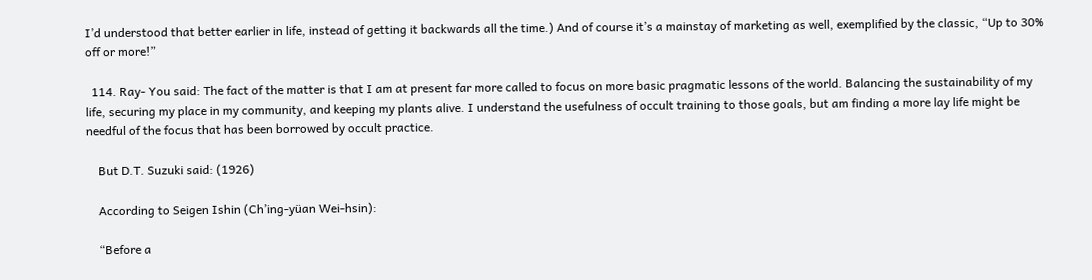I’d understood that better earlier in life, instead of getting it backwards all the time.) And of course it’s a mainstay of marketing as well, exemplified by the classic, “Up to 30% off or more!”

  114. Ray- You said: The fact of the matter is that I am at present far more called to focus on more basic pragmatic lessons of the world. Balancing the sustainability of my life, securing my place in my community, and keeping my plants alive. I understand the usefulness of occult training to those goals, but am finding a more lay life might be needful of the focus that has been borrowed by occult practice.

    But D.T. Suzuki said: (1926)

    According to Seigen Ishin (Ch’ing-yüan Wei-hsin):

    “Before a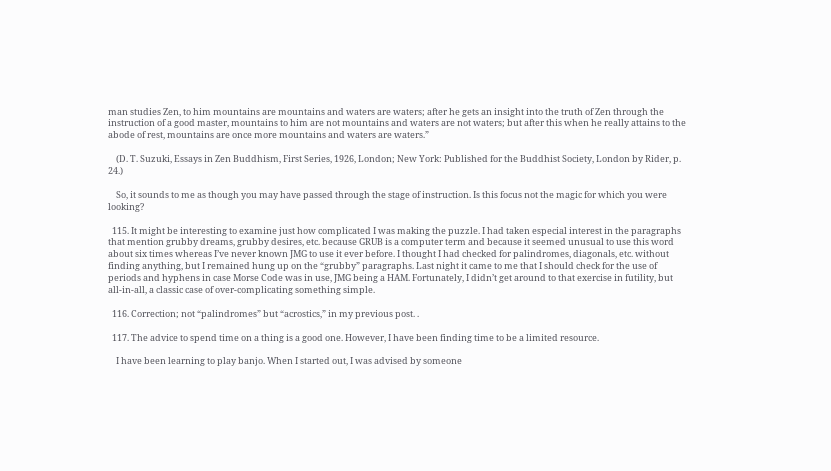man studies Zen, to him mountains are mountains and waters are waters; after he gets an insight into the truth of Zen through the instruction of a good master, mountains to him are not mountains and waters are not waters; but after this when he really attains to the abode of rest, mountains are once more mountains and waters are waters.”

    (D. T. Suzuki, Essays in Zen Buddhism, First Series, 1926, London; New York: Published for the Buddhist Society, London by Rider, p. 24.)

    So, it sounds to me as though you may have passed through the stage of instruction. Is this focus not the magic for which you were looking?

  115. It might be interesting to examine just how complicated I was making the puzzle. I had taken especial interest in the paragraphs that mention grubby dreams, grubby desires, etc. because GRUB is a computer term and because it seemed unusual to use this word about six times whereas I’ve never known JMG to use it ever before. I thought I had checked for palindromes, diagonals, etc. without finding anything, but I remained hung up on the “grubby” paragraphs. Last night it came to me that I should check for the use of periods and hyphens in case Morse Code was in use, JMG being a HAM. Fortunately, I didn’t get around to that exercise in futility, but all-in-all, a classic case of over-complicating something simple.

  116. Correction; not “palindromes” but “acrostics,” in my previous post. .

  117. The advice to spend time on a thing is a good one. However, I have been finding time to be a limited resource.

    I have been learning to play banjo. When I started out, I was advised by someone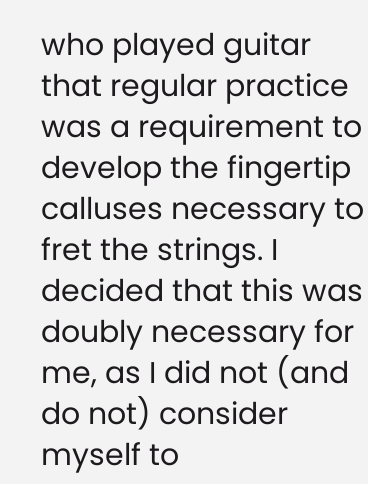who played guitar that regular practice was a requirement to develop the fingertip calluses necessary to fret the strings. I decided that this was doubly necessary for me, as I did not (and do not) consider myself to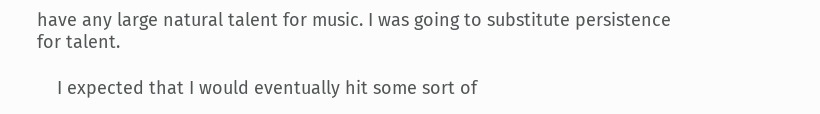have any large natural talent for music. I was going to substitute persistence for talent.

    I expected that I would eventually hit some sort of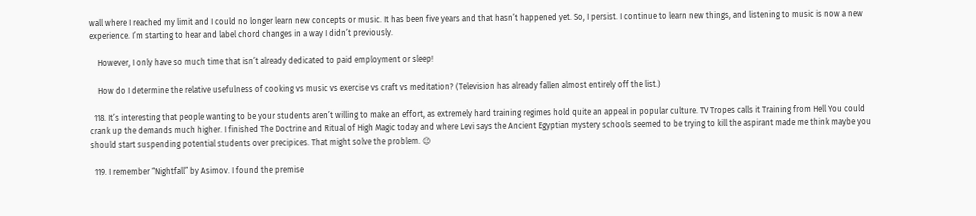wall where I reached my limit and I could no longer learn new concepts or music. It has been five years and that hasn’t happened yet. So, I persist. I continue to learn new things, and listening to music is now a new experience. I’m starting to hear and label chord changes in a way I didn’t previously.

    However, I only have so much time that isn’t already dedicated to paid employment or sleep!

    How do I determine the relative usefulness of cooking vs music vs exercise vs craft vs meditation? (Television has already fallen almost entirely off the list.)

  118. It’s interesting that people wanting to be your students aren’t willing to make an effort, as extremely hard training regimes hold quite an appeal in popular culture. TV Tropes calls it Training from Hell You could crank up the demands much higher. I finished The Doctrine and Ritual of High Magic today and where Levi says the Ancient Egyptian mystery schools seemed to be trying to kill the aspirant made me think maybe you should start suspending potential students over precipices. That might solve the problem. 😉

  119. I remember “Nightfall” by Asimov. I found the premise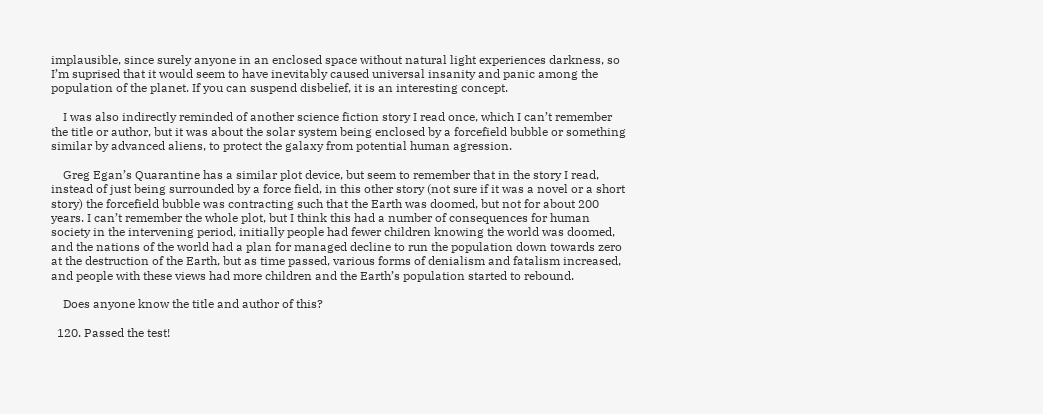implausible, since surely anyone in an enclosed space without natural light experiences darkness, so I’m suprised that it would seem to have inevitably caused universal insanity and panic among the population of the planet. If you can suspend disbelief, it is an interesting concept.

    I was also indirectly reminded of another science fiction story I read once, which I can’t remember the title or author, but it was about the solar system being enclosed by a forcefield bubble or something similar by advanced aliens, to protect the galaxy from potential human agression.

    Greg Egan’s Quarantine has a similar plot device, but seem to remember that in the story I read, instead of just being surrounded by a force field, in this other story (not sure if it was a novel or a short story) the forcefield bubble was contracting such that the Earth was doomed, but not for about 200 years. I can’t remember the whole plot, but I think this had a number of consequences for human society in the intervening period, initially people had fewer children knowing the world was doomed, and the nations of the world had a plan for managed decline to run the population down towards zero at the destruction of the Earth, but as time passed, various forms of denialism and fatalism increased, and people with these views had more children and the Earth’s population started to rebound.

    Does anyone know the title and author of this?

  120. Passed the test!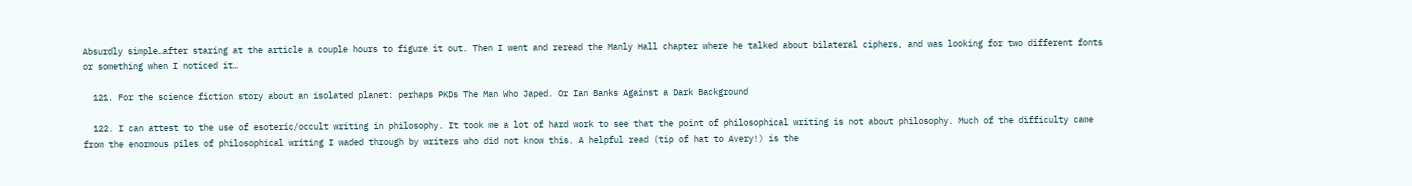Absurdly simple…after staring at the article a couple hours to figure it out. Then I went and reread the Manly Hall chapter where he talked about bilateral ciphers, and was looking for two different fonts or something when I noticed it…

  121. For the science fiction story about an isolated planet: perhaps PKDs The Man Who Japed. Or Ian Banks Against a Dark Background

  122. I can attest to the use of esoteric/occult writing in philosophy. It took me a lot of hard work to see that the point of philosophical writing is not about philosophy. Much of the difficulty came from the enormous piles of philosophical writing I waded through by writers who did not know this. A helpful read (tip of hat to Avery!) is the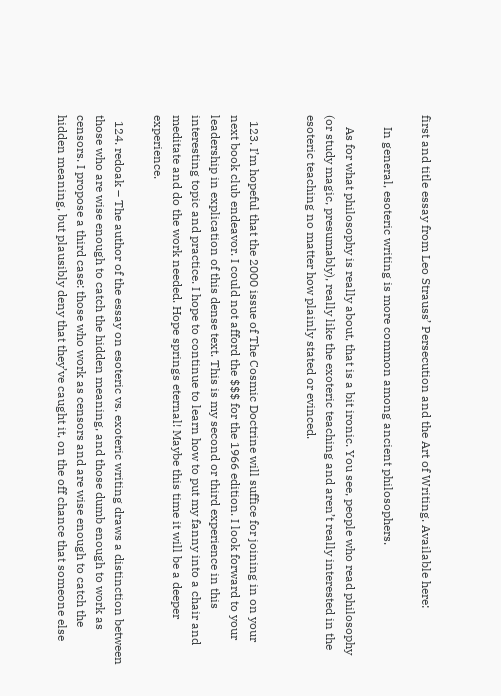first and title essay from Leo Strauss’ Persecution and the Art of Writing. Available here:

    In general, esoteric writing is more common among ancient philosophers.

    As for what philosophy is really about, that is a bit ironic. You see, people who read philosophy (or study magic, presumably), really like the exoteric teaching and aren’t really interested in the esoteric teaching no matter how plainly stated or evinced.


  123. I’m hopeful that the 2000 issue of The Cosmic Doctrine will suffice for joining in on your next book club endeavor. I could not afford the $$$ for the 1966 edition. I look forward to your leadership in explication of this dense text. This is my second or third experience in this interesting topic and practice. I hope to continue to learn how to put my fanny into a chair and meditate and do the work needed. Hope springs eternal! Maybe this time it will be a deeper experience.

  124. redoak – The author of the essay on esoteric vs. exoteric writing draws a distinction between those who are wise enough to catch the hidden meaning, and those dumb enough to work as censors. I propose a third case: those who work as censors and are wise enough to catch the hidden meaning, but plausibly deny that they’ve caught it, on the off chance that someone else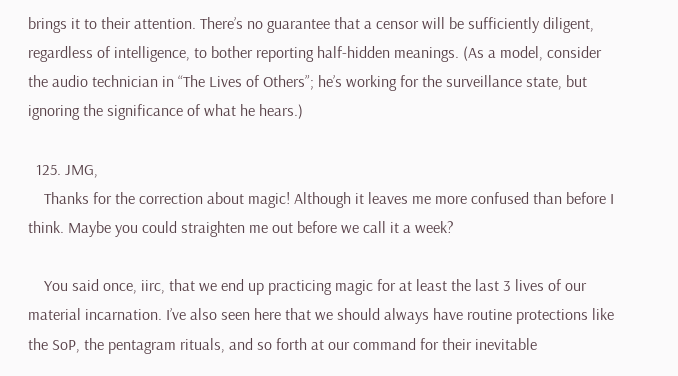brings it to their attention. There’s no guarantee that a censor will be sufficiently diligent, regardless of intelligence, to bother reporting half-hidden meanings. (As a model, consider the audio technician in “The Lives of Others”; he’s working for the surveillance state, but ignoring the significance of what he hears.)

  125. JMG,
    Thanks for the correction about magic! Although it leaves me more confused than before I think. Maybe you could straighten me out before we call it a week?

    You said once, iirc, that we end up practicing magic for at least the last 3 lives of our material incarnation. I’ve also seen here that we should always have routine protections like the SoP, the pentagram rituals, and so forth at our command for their inevitable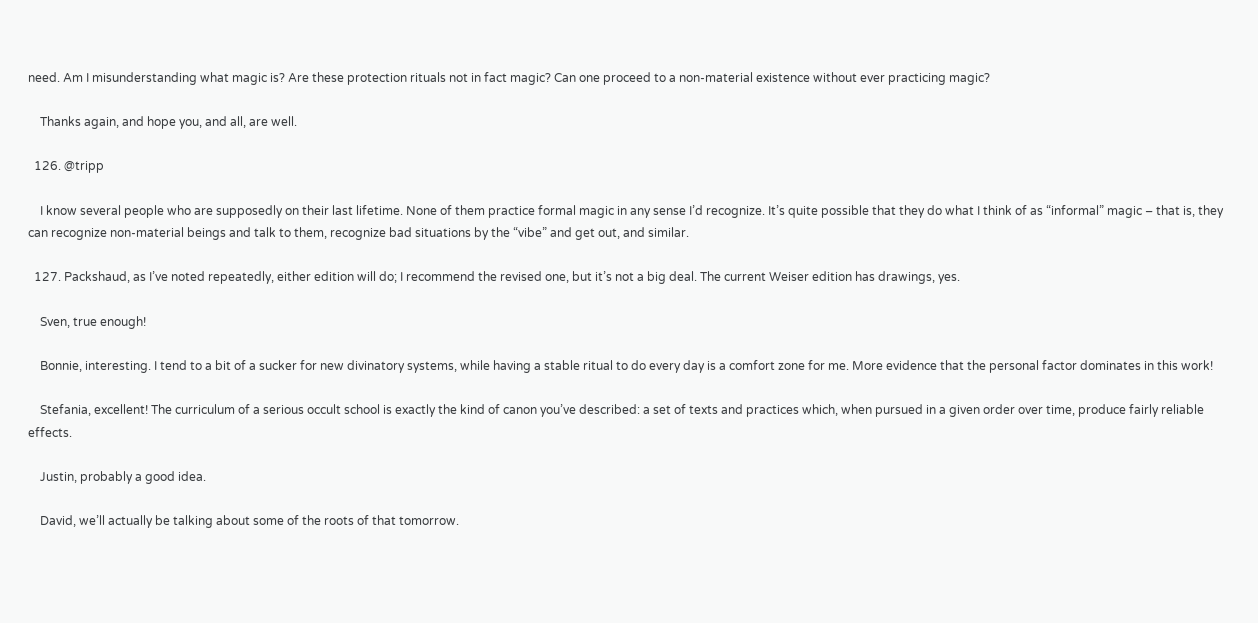need. Am I misunderstanding what magic is? Are these protection rituals not in fact magic? Can one proceed to a non-material existence without ever practicing magic?

    Thanks again, and hope you, and all, are well.

  126. @tripp

    I know several people who are supposedly on their last lifetime. None of them practice formal magic in any sense I’d recognize. It’s quite possible that they do what I think of as “informal” magic – that is, they can recognize non-material beings and talk to them, recognize bad situations by the “vibe” and get out, and similar.

  127. Packshaud, as I’ve noted repeatedly, either edition will do; I recommend the revised one, but it’s not a big deal. The current Weiser edition has drawings, yes.

    Sven, true enough!

    Bonnie, interesting. I tend to a bit of a sucker for new divinatory systems, while having a stable ritual to do every day is a comfort zone for me. More evidence that the personal factor dominates in this work!

    Stefania, excellent! The curriculum of a serious occult school is exactly the kind of canon you’ve described: a set of texts and practices which, when pursued in a given order over time, produce fairly reliable effects.

    Justin, probably a good idea.

    David, we’ll actually be talking about some of the roots of that tomorrow.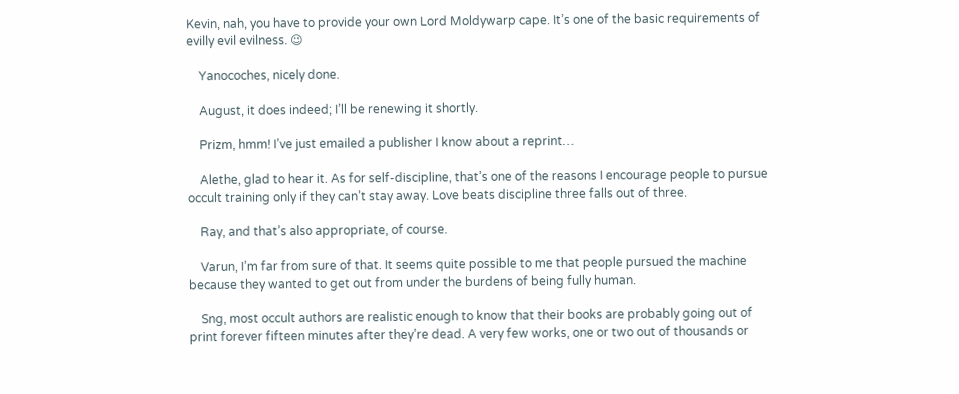Kevin, nah, you have to provide your own Lord Moldywarp cape. It’s one of the basic requirements of evilly evil evilness. 😉

    Yanocoches, nicely done.

    August, it does indeed; I’ll be renewing it shortly.

    Prizm, hmm! I’ve just emailed a publisher I know about a reprint…

    Alethe, glad to hear it. As for self-discipline, that’s one of the reasons I encourage people to pursue occult training only if they can’t stay away. Love beats discipline three falls out of three.

    Ray, and that’s also appropriate, of course.

    Varun, I’m far from sure of that. It seems quite possible to me that people pursued the machine because they wanted to get out from under the burdens of being fully human.

    Sng, most occult authors are realistic enough to know that their books are probably going out of print forever fifteen minutes after they’re dead. A very few works, one or two out of thousands or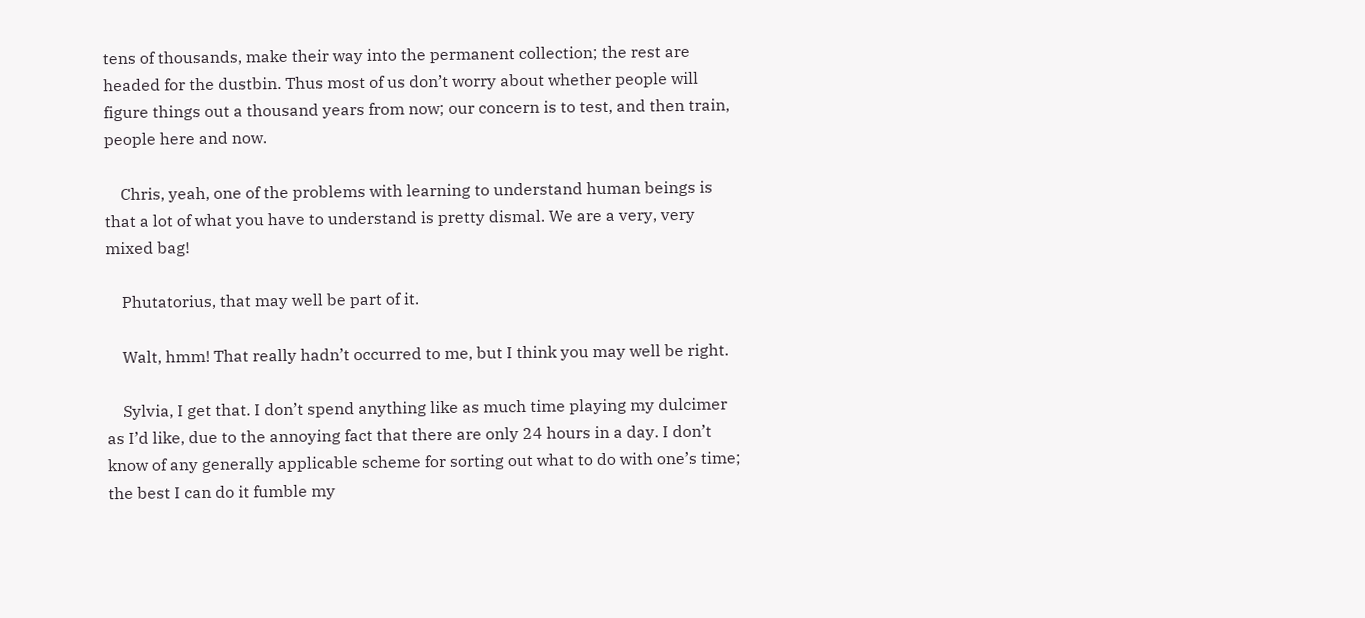tens of thousands, make their way into the permanent collection; the rest are headed for the dustbin. Thus most of us don’t worry about whether people will figure things out a thousand years from now; our concern is to test, and then train, people here and now.

    Chris, yeah, one of the problems with learning to understand human beings is that a lot of what you have to understand is pretty dismal. We are a very, very mixed bag!

    Phutatorius, that may well be part of it.

    Walt, hmm! That really hadn’t occurred to me, but I think you may well be right.

    Sylvia, I get that. I don’t spend anything like as much time playing my dulcimer as I’d like, due to the annoying fact that there are only 24 hours in a day. I don’t know of any generally applicable scheme for sorting out what to do with one’s time; the best I can do it fumble my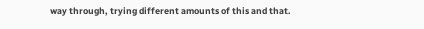way through, trying different amounts of this and that.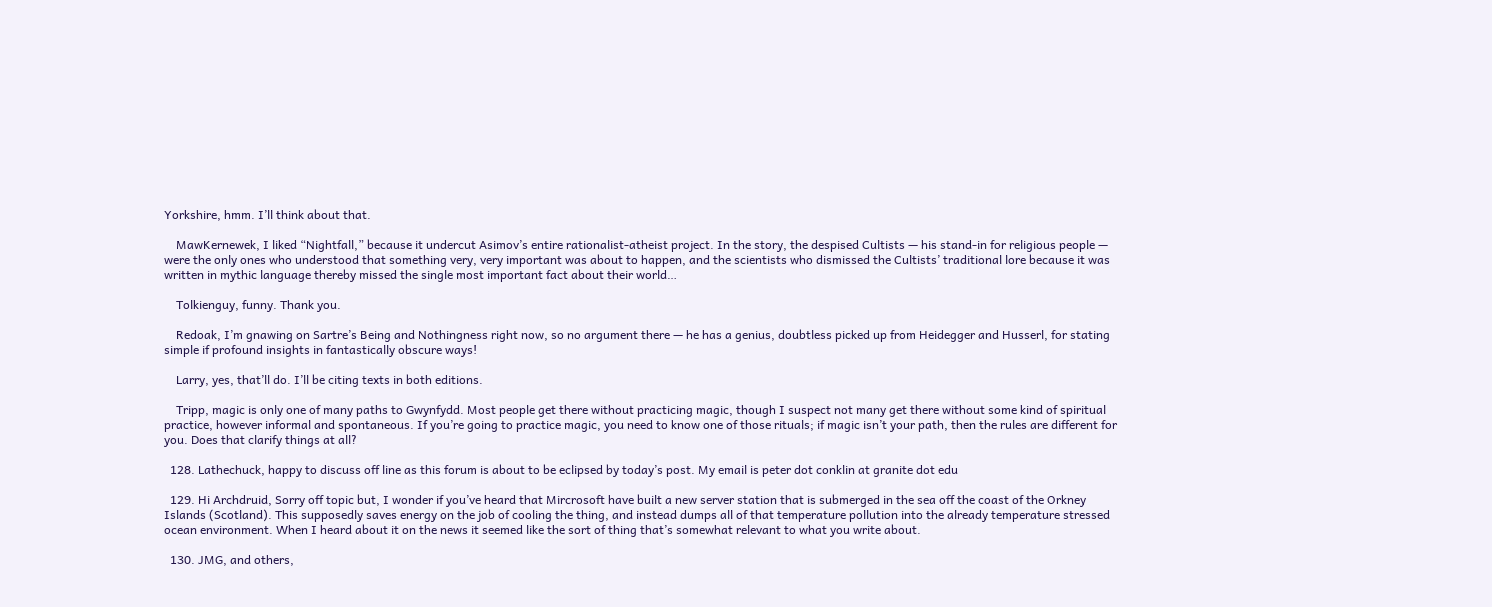Yorkshire, hmm. I’ll think about that.

    MawKernewek, I liked “Nightfall,” because it undercut Asimov’s entire rationalist-atheist project. In the story, the despised Cultists — his stand-in for religious people — were the only ones who understood that something very, very important was about to happen, and the scientists who dismissed the Cultists’ traditional lore because it was written in mythic language thereby missed the single most important fact about their world…

    Tolkienguy, funny. Thank you.

    Redoak, I’m gnawing on Sartre’s Being and Nothingness right now, so no argument there — he has a genius, doubtless picked up from Heidegger and Husserl, for stating simple if profound insights in fantastically obscure ways!

    Larry, yes, that’ll do. I’ll be citing texts in both editions.

    Tripp, magic is only one of many paths to Gwynfydd. Most people get there without practicing magic, though I suspect not many get there without some kind of spiritual practice, however informal and spontaneous. If you’re going to practice magic, you need to know one of those rituals; if magic isn’t your path, then the rules are different for you. Does that clarify things at all?

  128. Lathechuck, happy to discuss off line as this forum is about to be eclipsed by today’s post. My email is peter dot conklin at granite dot edu

  129. Hi Archdruid, Sorry off topic but, I wonder if you’ve heard that Mircrosoft have built a new server station that is submerged in the sea off the coast of the Orkney Islands (Scotland). This supposedly saves energy on the job of cooling the thing, and instead dumps all of that temperature pollution into the already temperature stressed ocean environment. When I heard about it on the news it seemed like the sort of thing that’s somewhat relevant to what you write about.

  130. JMG, and others,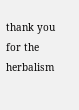thank you for the herbalism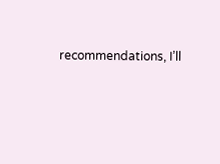recommendations, I’ll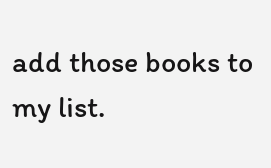add those books to my list.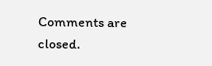Comments are closed.